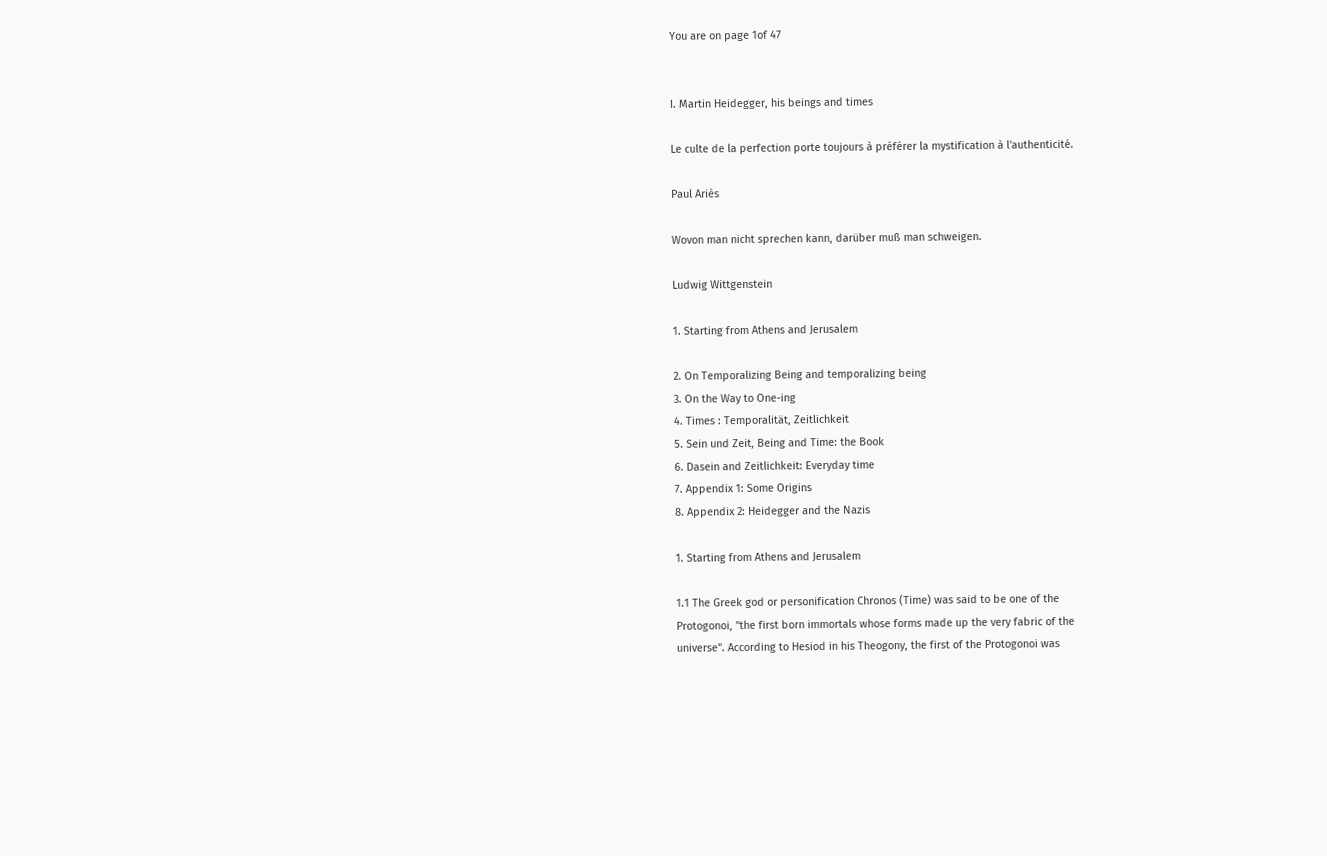You are on page 1of 47


I. Martin Heidegger, his beings and times

Le culte de la perfection porte toujours à préférer la mystification à l'authenticité.

Paul Ariès

Wovon man nicht sprechen kann, darüber muß man schweigen.

Ludwig Wittgenstein

1. Starting from Athens and Jerusalem

2. On Temporalizing Being and temporalizing being
3. On the Way to One-ing
4. Times : Temporalität, Zeitlichkeit
5. Sein und Zeit, Being and Time: the Book
6. Dasein and Zeitlichkeit: Everyday time
7. Appendix 1: Some Origins
8. Appendix 2: Heidegger and the Nazis

1. Starting from Athens and Jerusalem

1.1 The Greek god or personification Chronos (Time) was said to be one of the
Protogonoi, "the first born immortals whose forms made up the very fabric of the
universe". According to Hesiod in his Theogony, the first of the Protogonoi was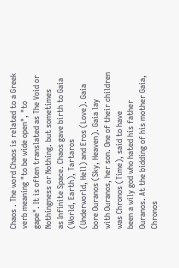Chaos . The word Chaos is related to a Greek verb meaning "to be wide open", "to
gape". It is often translated as The Void or Nothingness or Nothing. but sometimes
as Infinite Space. Chaos gave birth to Gaia (World, Earth), Tartaros
(Underworld, Hell) and Eros (Love). Gaia bore Ouranos (Sky, Heaven). Gaia lay
with Ouranos, her son. One of their children was Chronos (Time), said to have
been a wily god who hated his father Ouranos. At the bidding of his mother Gaia,
Chronos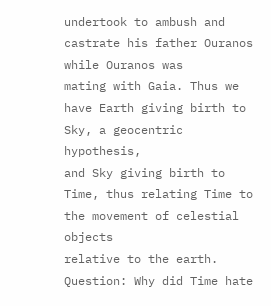undertook to ambush and castrate his father Ouranos while Ouranos was
mating with Gaia. Thus we have Earth giving birth to Sky, a geocentric hypothesis,
and Sky giving birth to Time, thus relating Time to the movement of celestial objects
relative to the earth. Question: Why did Time hate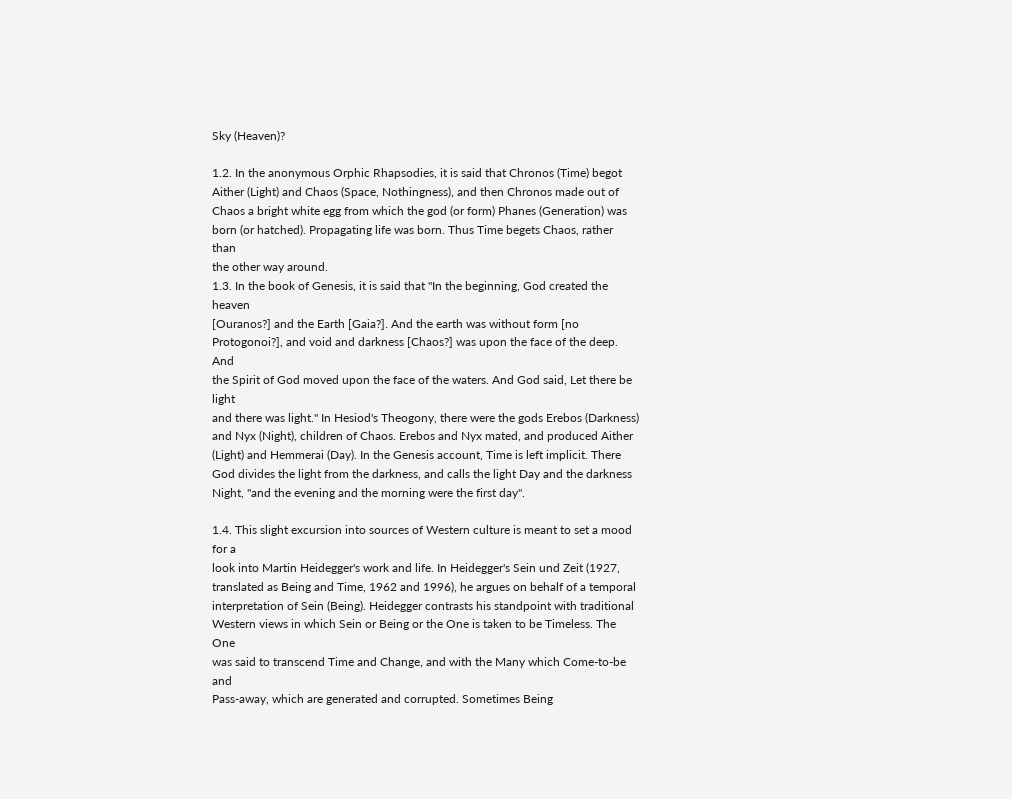Sky (Heaven)?

1.2. In the anonymous Orphic Rhapsodies, it is said that Chronos (Time) begot
Aither (Light) and Chaos (Space, Nothingness), and then Chronos made out of
Chaos a bright white egg from which the god (or form) Phanes (Generation) was
born (or hatched). Propagating life was born. Thus Time begets Chaos, rather than
the other way around.
1.3. In the book of Genesis, it is said that "In the beginning, God created the heaven
[Ouranos?] and the Earth [Gaia?]. And the earth was without form [no
Protogonoi?], and void and darkness [Chaos?] was upon the face of the deep. And
the Spirit of God moved upon the face of the waters. And God said, Let there be light
and there was light." In Hesiod's Theogony, there were the gods Erebos (Darkness)
and Nyx (Night), children of Chaos. Erebos and Nyx mated, and produced Aither
(Light) and Hemmerai (Day). In the Genesis account, Time is left implicit. There
God divides the light from the darkness, and calls the light Day and the darkness
Night, "and the evening and the morning were the first day".

1.4. This slight excursion into sources of Western culture is meant to set a mood for a
look into Martin Heidegger's work and life. In Heidegger's Sein und Zeit (1927,
translated as Being and Time, 1962 and 1996), he argues on behalf of a temporal
interpretation of Sein (Being). Heidegger contrasts his standpoint with traditional
Western views in which Sein or Being or the One is taken to be Timeless. The One
was said to transcend Time and Change, and with the Many which Come-to-be and
Pass-away, which are generated and corrupted. Sometimes Being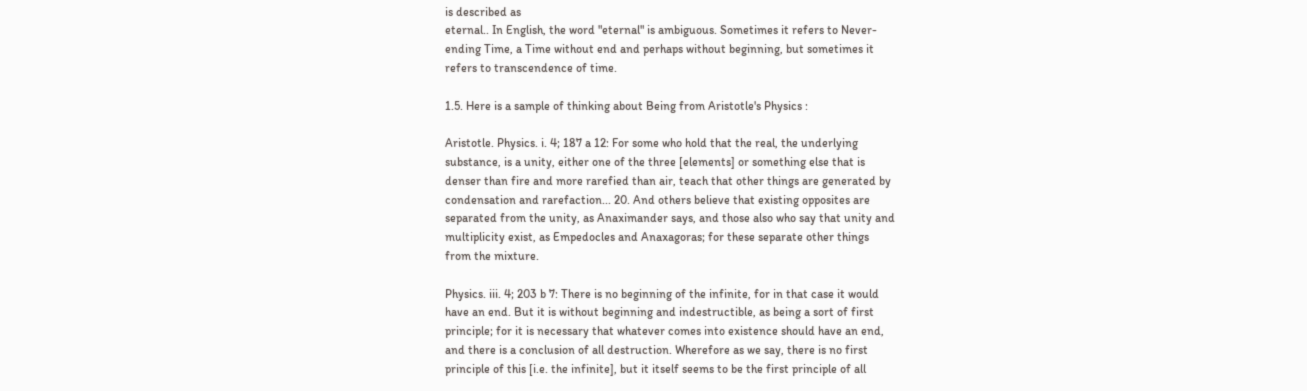is described as
eternal.. In English, the word "eternal" is ambiguous. Sometimes it refers to Never-
ending Time, a Time without end and perhaps without beginning, but sometimes it
refers to transcendence of time.

1.5. Here is a sample of thinking about Being from Aristotle's Physics :

Aristotle. Physics. i. 4; 187 a 12: For some who hold that the real, the underlying
substance, is a unity, either one of the three [elements] or something else that is
denser than fire and more rarefied than air, teach that other things are generated by
condensation and rarefaction... 20. And others believe that existing opposites are
separated from the unity, as Anaximander says, and those also who say that unity and
multiplicity exist, as Empedocles and Anaxagoras; for these separate other things
from the mixture.

Physics. iii. 4; 203 b 7: There is no beginning of the infinite, for in that case it would
have an end. But it is without beginning and indestructible, as being a sort of first
principle; for it is necessary that whatever comes into existence should have an end,
and there is a conclusion of all destruction. Wherefore as we say, there is no first
principle of this [i.e. the infinite], but it itself seems to be the first principle of all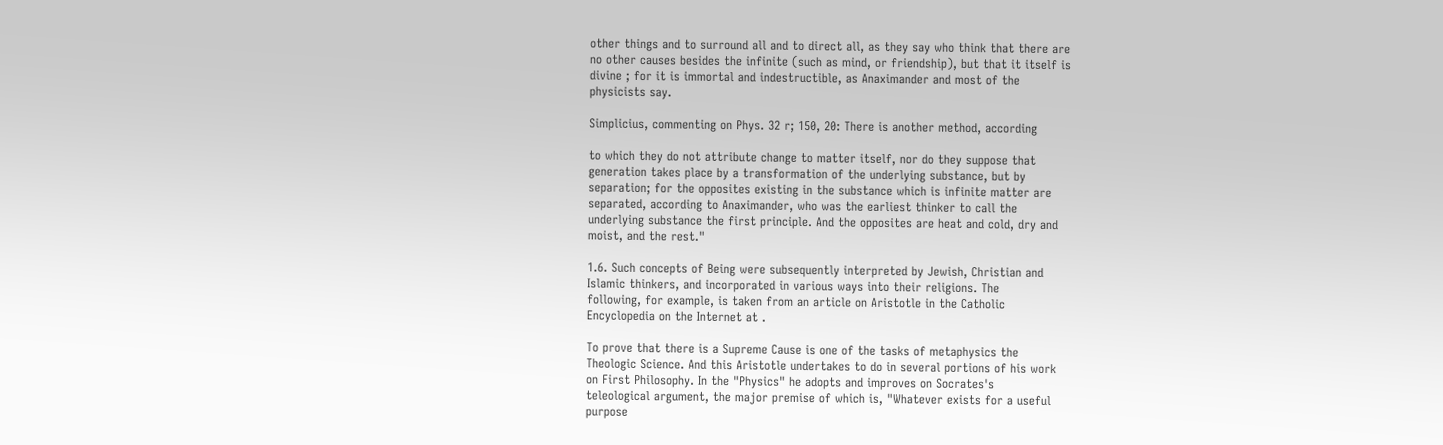other things and to surround all and to direct all, as they say who think that there are
no other causes besides the infinite (such as mind, or friendship), but that it itself is
divine ; for it is immortal and indestructible, as Anaximander and most of the
physicists say.

Simplicius, commenting on Phys. 32 r; 150, 20: There is another method, according

to which they do not attribute change to matter itself, nor do they suppose that
generation takes place by a transformation of the underlying substance, but by
separation; for the opposites existing in the substance which is infinite matter are
separated, according to Anaximander, who was the earliest thinker to call the
underlying substance the first principle. And the opposites are heat and cold, dry and
moist, and the rest."

1.6. Such concepts of Being were subsequently interpreted by Jewish, Christian and
Islamic thinkers, and incorporated in various ways into their religions. The
following, for example, is taken from an article on Aristotle in the Catholic
Encyclopedia on the Internet at .

To prove that there is a Supreme Cause is one of the tasks of metaphysics the
Theologic Science. And this Aristotle undertakes to do in several portions of his work
on First Philosophy. In the "Physics" he adopts and improves on Socrates's
teleological argument, the major premise of which is, "Whatever exists for a useful
purpose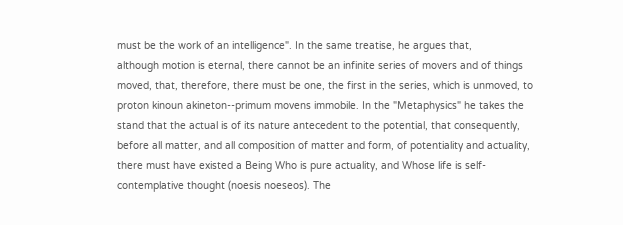must be the work of an intelligence". In the same treatise, he argues that,
although motion is eternal, there cannot be an infinite series of movers and of things
moved, that, therefore, there must be one, the first in the series, which is unmoved, to
proton kinoun akineton--primum movens immobile. In the "Metaphysics" he takes the
stand that the actual is of its nature antecedent to the potential, that consequently,
before all matter, and all composition of matter and form, of potentiality and actuality,
there must have existed a Being Who is pure actuality, and Whose life is self-
contemplative thought (noesis noeseos). The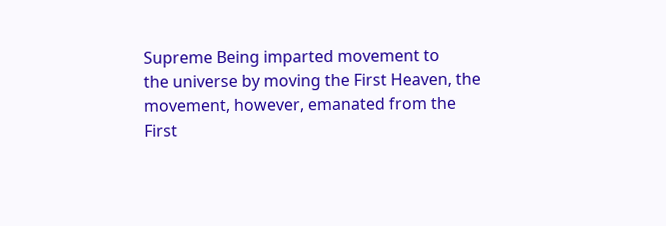Supreme Being imparted movement to
the universe by moving the First Heaven, the movement, however, emanated from the
First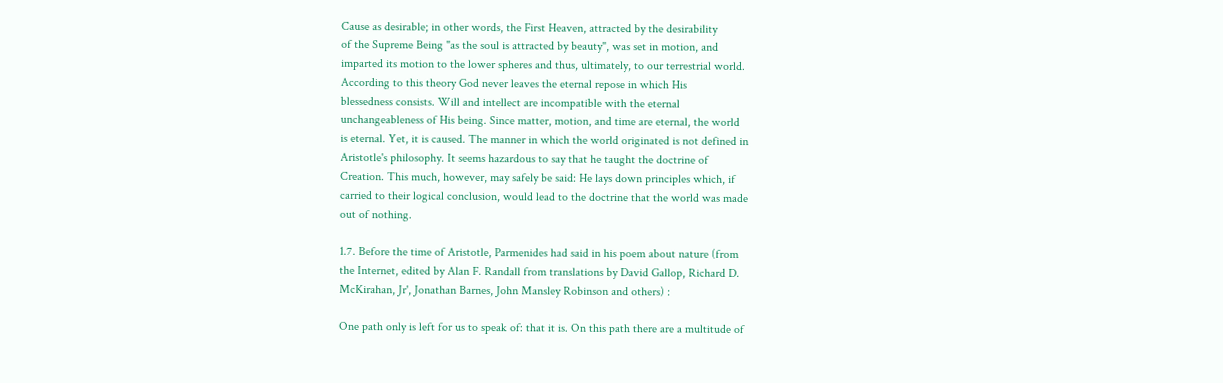Cause as desirable; in other words, the First Heaven, attracted by the desirability
of the Supreme Being "as the soul is attracted by beauty", was set in motion, and
imparted its motion to the lower spheres and thus, ultimately, to our terrestrial world.
According to this theory God never leaves the eternal repose in which His
blessedness consists. Will and intellect are incompatible with the eternal
unchangeableness of His being. Since matter, motion, and time are eternal, the world
is eternal. Yet, it is caused. The manner in which the world originated is not defined in
Aristotle's philosophy. It seems hazardous to say that he taught the doctrine of
Creation. This much, however, may safely be said: He lays down principles which, if
carried to their logical conclusion, would lead to the doctrine that the world was made
out of nothing.

1.7. Before the time of Aristotle, Parmenides had said in his poem about nature (from
the Internet, edited by Alan F. Randall from translations by David Gallop, Richard D.
McKirahan, Jr', Jonathan Barnes, John Mansley Robinson and others) :

One path only is left for us to speak of: that it is. On this path there are a multitude of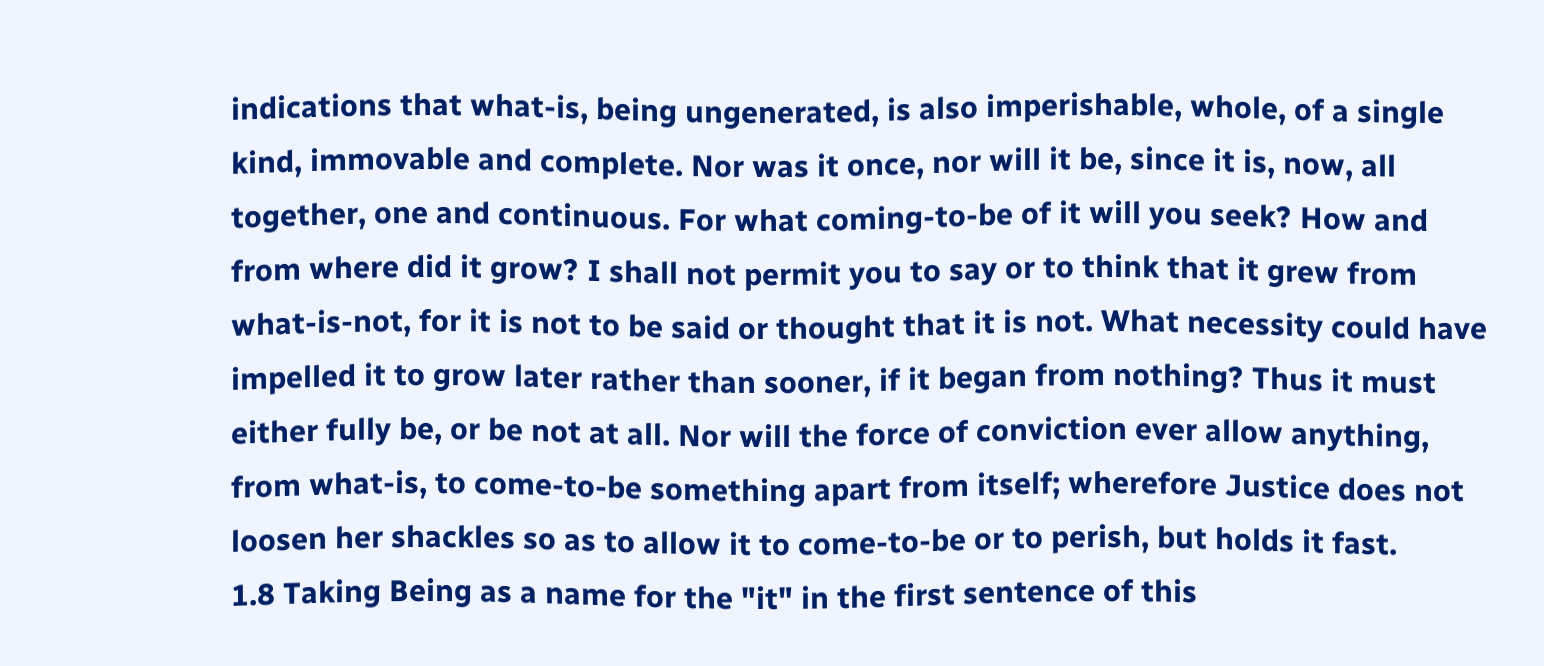indications that what-is, being ungenerated, is also imperishable, whole, of a single
kind, immovable and complete. Nor was it once, nor will it be, since it is, now, all
together, one and continuous. For what coming-to-be of it will you seek? How and
from where did it grow? I shall not permit you to say or to think that it grew from
what-is-not, for it is not to be said or thought that it is not. What necessity could have
impelled it to grow later rather than sooner, if it began from nothing? Thus it must
either fully be, or be not at all. Nor will the force of conviction ever allow anything,
from what-is, to come-to-be something apart from itself; wherefore Justice does not
loosen her shackles so as to allow it to come-to-be or to perish, but holds it fast.
1.8 Taking Being as a name for the "it" in the first sentence of this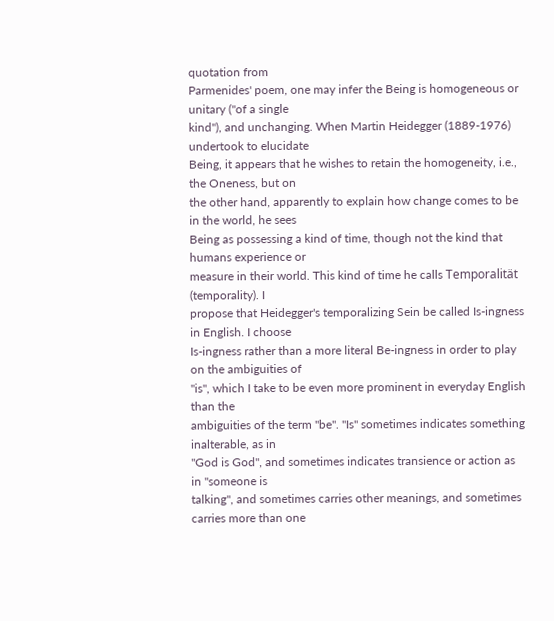quotation from
Parmenides' poem, one may infer the Being is homogeneous or unitary ("of a single
kind"), and unchanging. When Martin Heidegger (1889-1976) undertook to elucidate
Being, it appears that he wishes to retain the homogeneity, i.e., the Oneness, but on
the other hand, apparently to explain how change comes to be in the world, he sees
Being as possessing a kind of time, though not the kind that humans experience or
measure in their world. This kind of time he calls Temporalität (temporality). I
propose that Heidegger's temporalizing Sein be called Is-ingness in English. I choose
Is-ingness rather than a more literal Be-ingness in order to play on the ambiguities of
"is", which I take to be even more prominent in everyday English than the
ambiguities of the term "be". "Is" sometimes indicates something inalterable, as in
"God is God", and sometimes indicates transience or action as in "someone is
talking", and sometimes carries other meanings, and sometimes carries more than one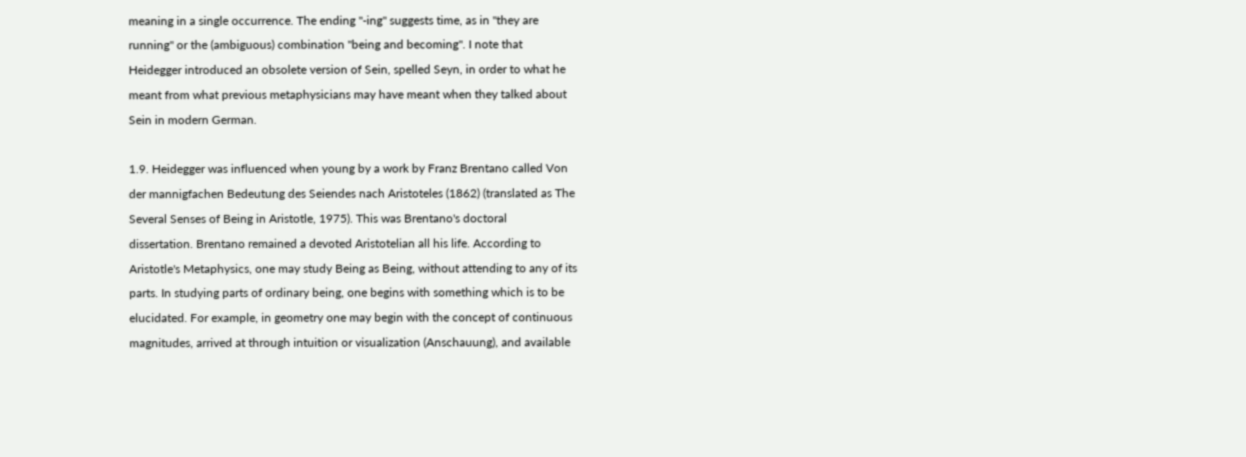meaning in a single occurrence. The ending "-ing" suggests time, as in "they are
running" or the (ambiguous) combination "being and becoming". I note that
Heidegger introduced an obsolete version of Sein, spelled Seyn, in order to what he
meant from what previous metaphysicians may have meant when they talked about
Sein in modern German.

1.9. Heidegger was influenced when young by a work by Franz Brentano called Von
der mannigfachen Bedeutung des Seiendes nach Aristoteles (1862) (translated as The
Several Senses of Being in Aristotle, 1975). This was Brentano's doctoral
dissertation. Brentano remained a devoted Aristotelian all his life. According to
Aristotle's Metaphysics, one may study Being as Being, without attending to any of its
parts. In studying parts of ordinary being, one begins with something which is to be
elucidated. For example, in geometry one may begin with the concept of continuous
magnitudes, arrived at through intuition or visualization (Anschauung), and available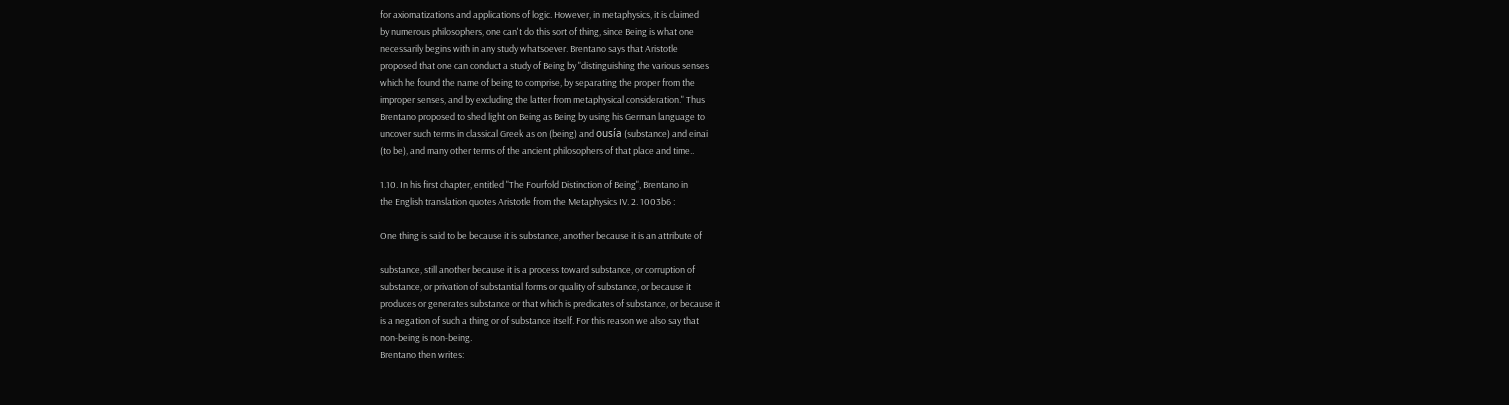for axiomatizations and applications of logic. However, in metaphysics, it is claimed
by numerous philosophers, one can't do this sort of thing, since Being is what one
necessarily begins with in any study whatsoever. Brentano says that Aristotle
proposed that one can conduct a study of Being by "distinguishing the various senses
which he found the name of being to comprise, by separating the proper from the
improper senses, and by excluding the latter from metaphysical consideration." Thus
Brentano proposed to shed light on Being as Being by using his German language to
uncover such terms in classical Greek as on (being) and ousía (substance) and einai
(to be), and many other terms of the ancient philosophers of that place and time..

1.10. In his first chapter, entitled "The Fourfold Distinction of Being", Brentano in
the English translation quotes Aristotle from the Metaphysics IV. 2. 1003b6 :

One thing is said to be because it is substance, another because it is an attribute of

substance, still another because it is a process toward substance, or corruption of
substance, or privation of substantial forms or quality of substance, or because it
produces or generates substance or that which is predicates of substance, or because it
is a negation of such a thing or of substance itself. For this reason we also say that
non-being is non-being.
Brentano then writes: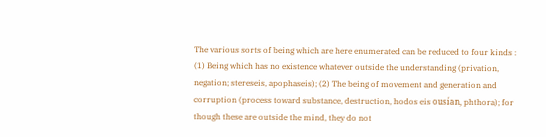The various sorts of being which are here enumerated can be reduced to four kinds :
(1) Being which has no existence whatever outside the understanding (privation,
negation; stereseis, apophaseis); (2) The being of movement and generation and
corruption (process toward substance, destruction, hodos eis ousían, phthora); for
though these are outside the mind, they do not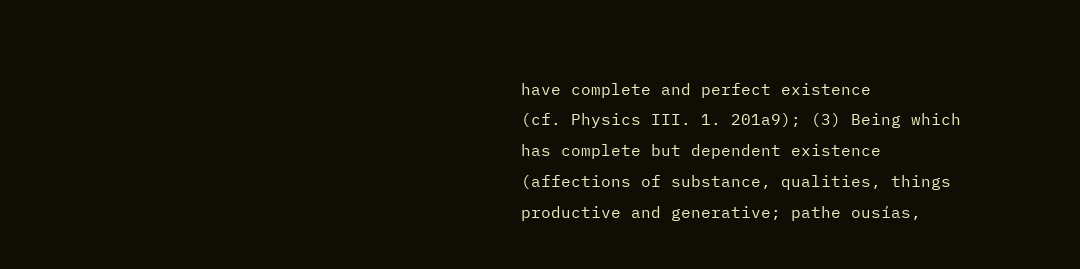have complete and perfect existence
(cf. Physics III. 1. 201a9); (3) Being which has complete but dependent existence
(affections of substance, qualities, things productive and generative; pathe ousías,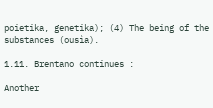poietika, genetika); (4) The being of the substances (ousìa).

1.11. Brentano continues :

Another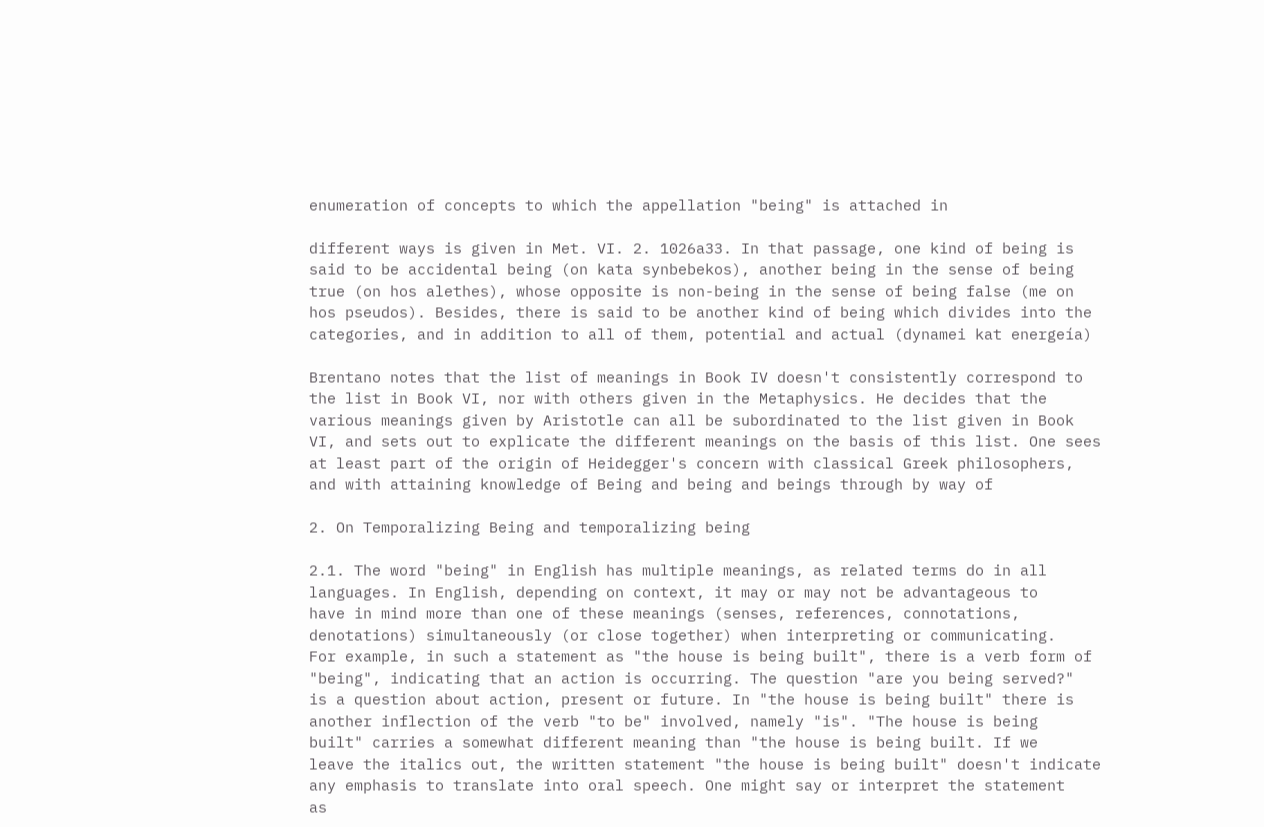enumeration of concepts to which the appellation "being" is attached in

different ways is given in Met. VI. 2. 1026a33. In that passage, one kind of being is
said to be accidental being (on kata synbebekos), another being in the sense of being
true (on hos alethes), whose opposite is non-being in the sense of being false (me on
hos pseudos). Besides, there is said to be another kind of being which divides into the
categories, and in addition to all of them, potential and actual (dynamei kat energeía)

Brentano notes that the list of meanings in Book IV doesn't consistently correspond to
the list in Book VI, nor with others given in the Metaphysics. He decides that the
various meanings given by Aristotle can all be subordinated to the list given in Book
VI, and sets out to explicate the different meanings on the basis of this list. One sees
at least part of the origin of Heidegger's concern with classical Greek philosophers,
and with attaining knowledge of Being and being and beings through by way of

2. On Temporalizing Being and temporalizing being

2.1. The word "being" in English has multiple meanings, as related terms do in all
languages. In English, depending on context, it may or may not be advantageous to
have in mind more than one of these meanings (senses, references, connotations,
denotations) simultaneously (or close together) when interpreting or communicating.
For example, in such a statement as "the house is being built", there is a verb form of
"being", indicating that an action is occurring. The question "are you being served?"
is a question about action, present or future. In "the house is being built" there is
another inflection of the verb "to be" involved, namely "is". "The house is being
built" carries a somewhat different meaning than "the house is being built. If we
leave the italics out, the written statement "the house is being built" doesn't indicate
any emphasis to translate into oral speech. One might say or interpret the statement
as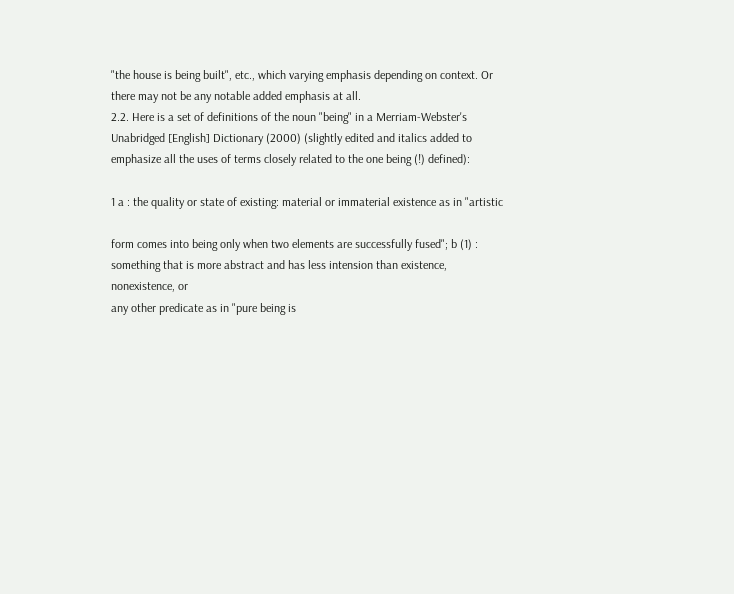"the house is being built", etc., which varying emphasis depending on context. Or
there may not be any notable added emphasis at all.
2.2. Here is a set of definitions of the noun "being" in a Merriam-Webster's
Unabridged [English] Dictionary (2000) (slightly edited and italics added to
emphasize all the uses of terms closely related to the one being (!) defined):

1 a : the quality or state of existing: material or immaterial existence as in "artistic

form comes into being only when two elements are successfully fused"; b (1) :
something that is more abstract and has less intension than existence, nonexistence, or
any other predicate as in "pure being is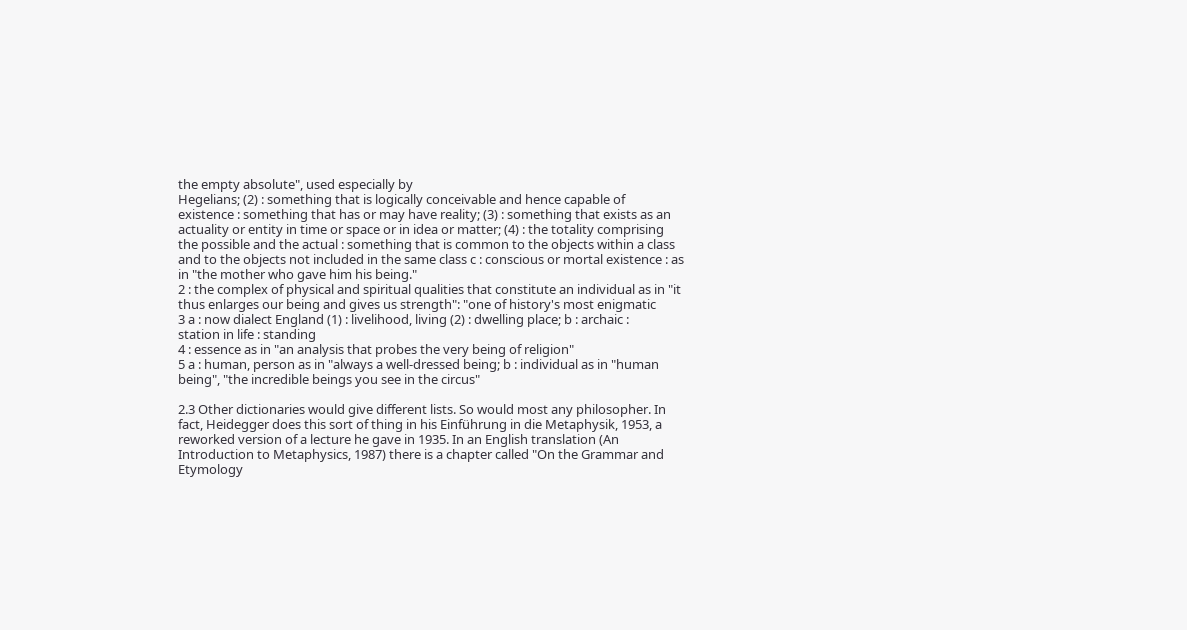the empty absolute", used especially by
Hegelians; (2) : something that is logically conceivable and hence capable of
existence : something that has or may have reality; (3) : something that exists as an
actuality or entity in time or space or in idea or matter; (4) : the totality comprising
the possible and the actual : something that is common to the objects within a class
and to the objects not included in the same class c : conscious or mortal existence : as
in "the mother who gave him his being."
2 : the complex of physical and spiritual qualities that constitute an individual as in "it
thus enlarges our being and gives us strength": "one of history's most enigmatic
3 a : now dialect England (1) : livelihood, living (2) : dwelling place; b : archaic :
station in life : standing
4 : essence as in "an analysis that probes the very being of religion"
5 a : human, person as in "always a well-dressed being; b : individual as in "human
being", "the incredible beings you see in the circus"

2.3 Other dictionaries would give different lists. So would most any philosopher. In
fact, Heidegger does this sort of thing in his Einführung in die Metaphysik, 1953, a
reworked version of a lecture he gave in 1935. In an English translation (An
Introduction to Metaphysics, 1987) there is a chapter called "On the Grammar and
Etymology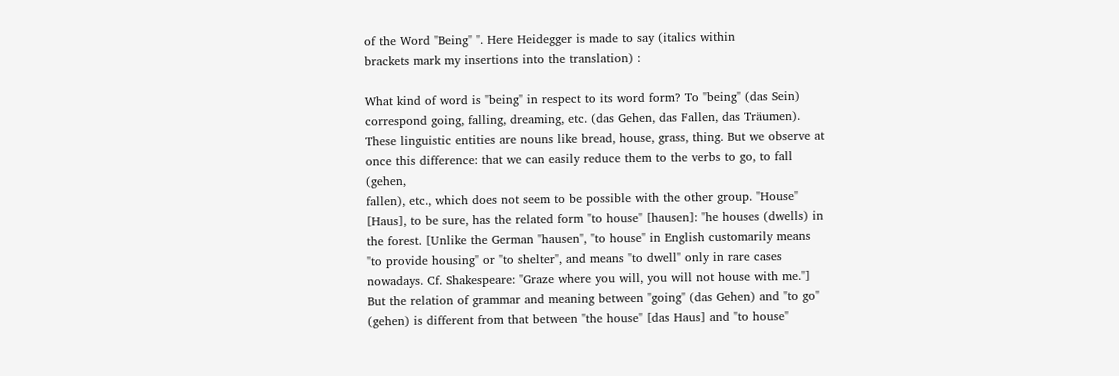of the Word "Being" ". Here Heidegger is made to say (italics within
brackets mark my insertions into the translation) :

What kind of word is "being" in respect to its word form? To "being" (das Sein)
correspond going, falling, dreaming, etc. (das Gehen, das Fallen, das Träumen).
These linguistic entities are nouns like bread, house, grass, thing. But we observe at
once this difference: that we can easily reduce them to the verbs to go, to fall (gehen,
fallen), etc., which does not seem to be possible with the other group. "House"
[Haus], to be sure, has the related form "to house" [hausen]: "he houses (dwells) in
the forest. [Unlike the German "hausen", "to house" in English customarily means
"to provide housing" or "to shelter", and means "to dwell" only in rare cases
nowadays. Cf. Shakespeare: "Graze where you will, you will not house with me."]
But the relation of grammar and meaning between "going" (das Gehen) and "to go"
(gehen) is different from that between "the house" [das Haus] and "to house"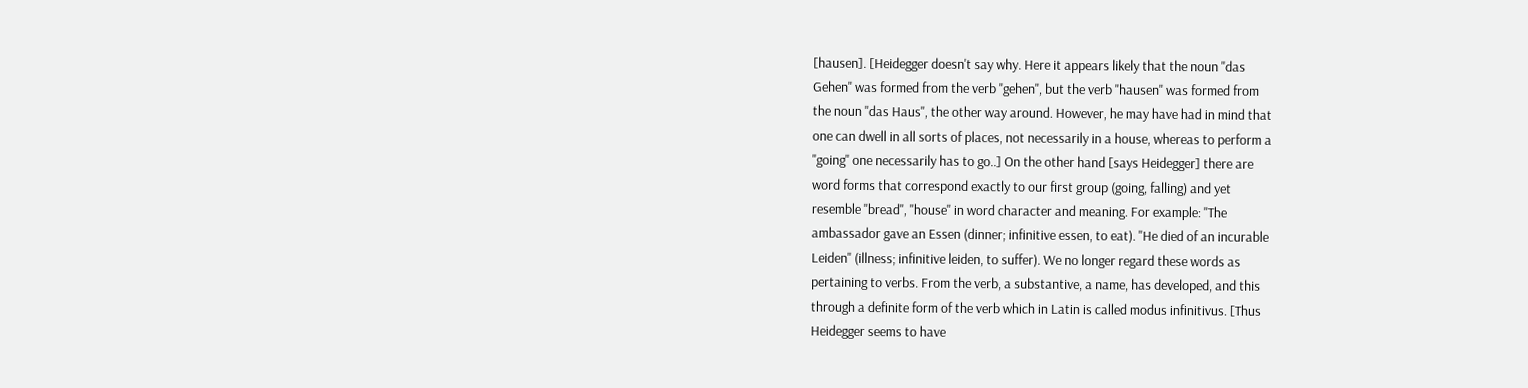[hausen]. [Heidegger doesn't say why. Here it appears likely that the noun "das
Gehen" was formed from the verb "gehen", but the verb "hausen" was formed from
the noun "das Haus", the other way around. However, he may have had in mind that
one can dwell in all sorts of places, not necessarily in a house, whereas to perform a
"going" one necessarily has to go..] On the other hand [says Heidegger] there are
word forms that correspond exactly to our first group (going, falling) and yet
resemble "bread", "house" in word character and meaning. For example: "The
ambassador gave an Essen (dinner; infinitive essen, to eat). "He died of an incurable
Leiden" (illness; infinitive leiden, to suffer). We no longer regard these words as
pertaining to verbs. From the verb, a substantive, a name, has developed, and this
through a definite form of the verb which in Latin is called modus infinitivus. [Thus
Heidegger seems to have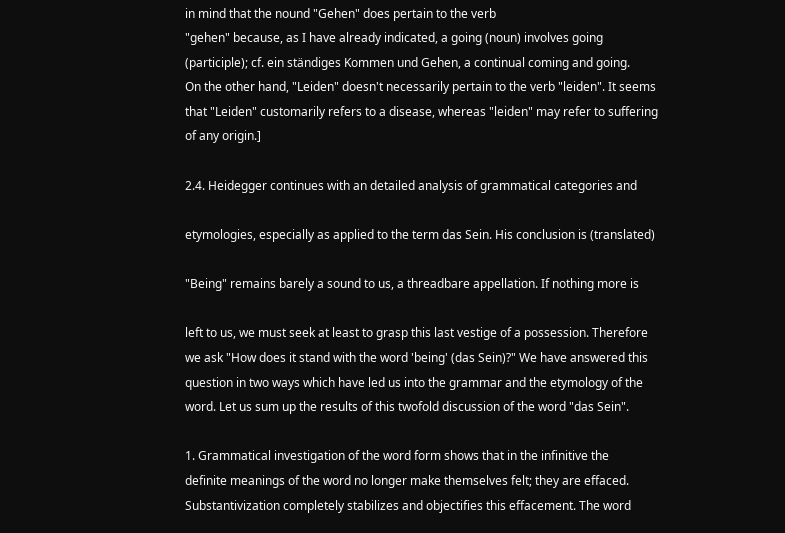in mind that the nound "Gehen" does pertain to the verb
"gehen" because, as I have already indicated, a going (noun) involves going
(participle); cf. ein ständiges Kommen und Gehen, a continual coming and going.
On the other hand, "Leiden" doesn't necessarily pertain to the verb "leiden". It seems
that "Leiden" customarily refers to a disease, whereas "leiden" may refer to suffering
of any origin.]

2.4. Heidegger continues with an detailed analysis of grammatical categories and

etymologies, especially as applied to the term das Sein. His conclusion is (translated)

"Being" remains barely a sound to us, a threadbare appellation. If nothing more is

left to us, we must seek at least to grasp this last vestige of a possession. Therefore
we ask "How does it stand with the word 'being' (das Sein)?" We have answered this
question in two ways which have led us into the grammar and the etymology of the
word. Let us sum up the results of this twofold discussion of the word "das Sein".

1. Grammatical investigation of the word form shows that in the infinitive the
definite meanings of the word no longer make themselves felt; they are effaced.
Substantivization completely stabilizes and objectifies this effacement. The word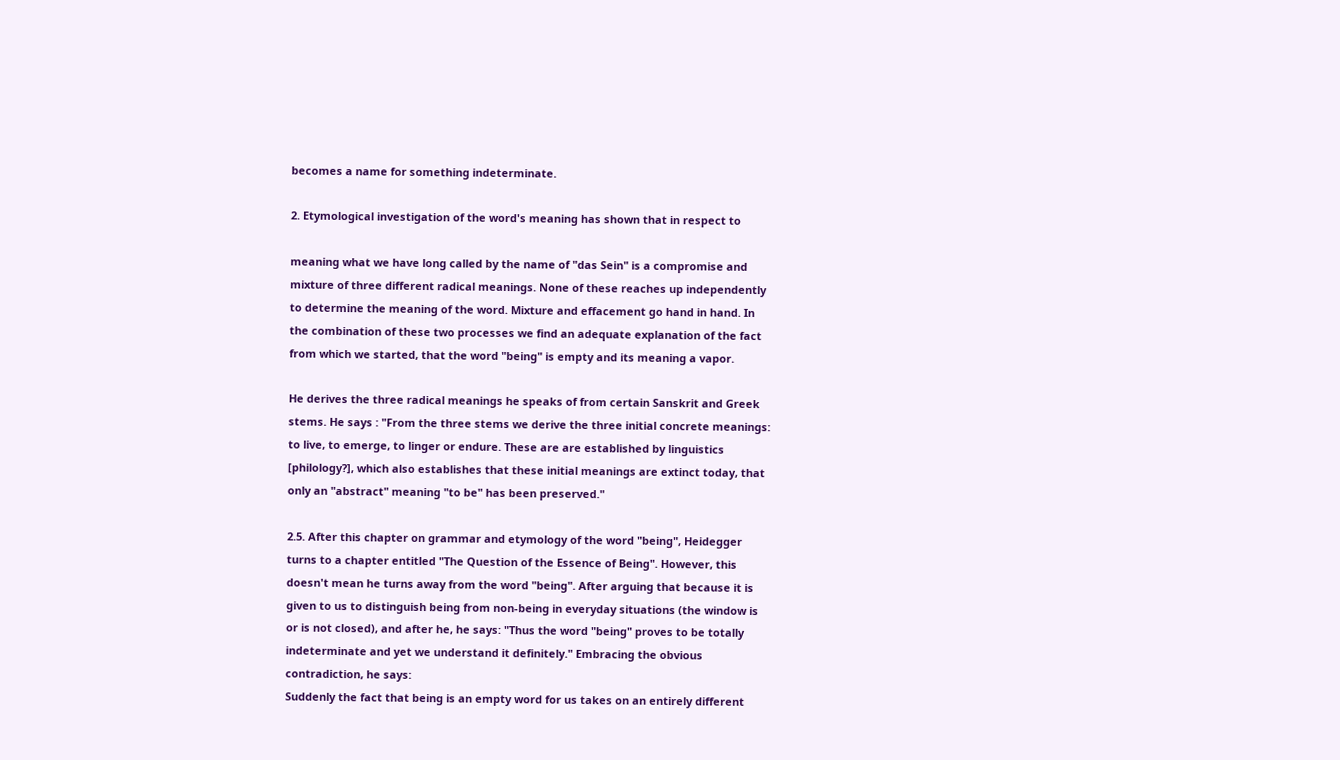becomes a name for something indeterminate.

2. Etymological investigation of the word's meaning has shown that in respect to

meaning what we have long called by the name of "das Sein" is a compromise and
mixture of three different radical meanings. None of these reaches up independently
to determine the meaning of the word. Mixture and effacement go hand in hand. In
the combination of these two processes we find an adequate explanation of the fact
from which we started, that the word "being" is empty and its meaning a vapor.

He derives the three radical meanings he speaks of from certain Sanskrit and Greek
stems. He says : "From the three stems we derive the three initial concrete meanings:
to live, to emerge, to linger or endure. These are are established by linguistics
[philology?], which also establishes that these initial meanings are extinct today, that
only an "abstract" meaning "to be" has been preserved."

2.5. After this chapter on grammar and etymology of the word "being", Heidegger
turns to a chapter entitled "The Question of the Essence of Being". However, this
doesn't mean he turns away from the word "being". After arguing that because it is
given to us to distinguish being from non-being in everyday situations (the window is
or is not closed), and after he, he says: "Thus the word "being" proves to be totally
indeterminate and yet we understand it definitely." Embracing the obvious
contradiction, he says:
Suddenly the fact that being is an empty word for us takes on an entirely different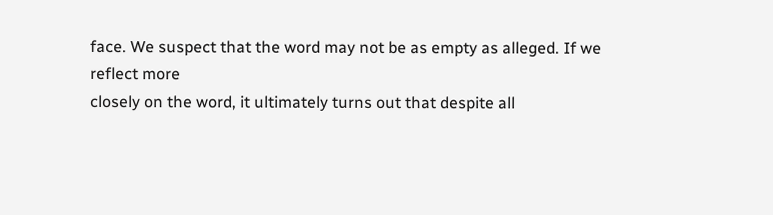face. We suspect that the word may not be as empty as alleged. If we reflect more
closely on the word, it ultimately turns out that despite all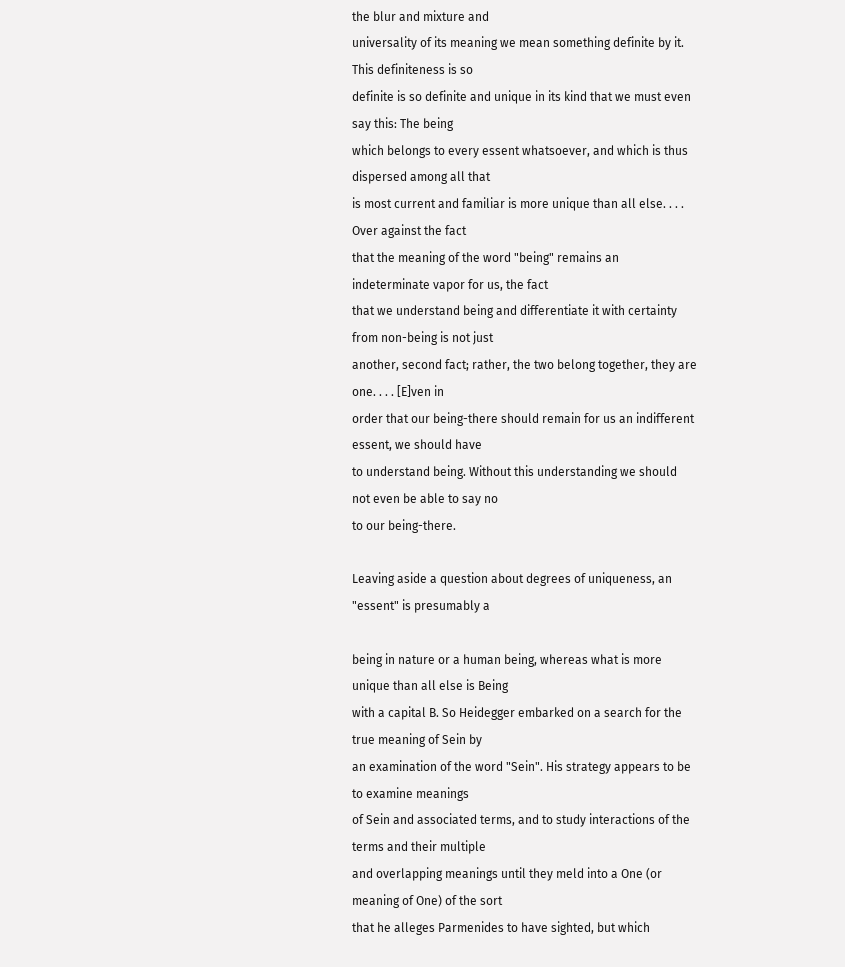the blur and mixture and
universality of its meaning we mean something definite by it. This definiteness is so
definite is so definite and unique in its kind that we must even say this: The being
which belongs to every essent whatsoever, and which is thus dispersed among all that
is most current and familiar is more unique than all else. . . . Over against the fact
that the meaning of the word "being" remains an indeterminate vapor for us, the fact
that we understand being and differentiate it with certainty from non-being is not just
another, second fact; rather, the two belong together, they are one. . . . [E]ven in
order that our being-there should remain for us an indifferent essent, we should have
to understand being. Without this understanding we should not even be able to say no
to our being-there.

Leaving aside a question about degrees of uniqueness, an "essent" is presumably a

being in nature or a human being, whereas what is more unique than all else is Being
with a capital B. So Heidegger embarked on a search for the true meaning of Sein by
an examination of the word "Sein". His strategy appears to be to examine meanings
of Sein and associated terms, and to study interactions of the terms and their multiple
and overlapping meanings until they meld into a One (or meaning of One) of the sort
that he alleges Parmenides to have sighted, but which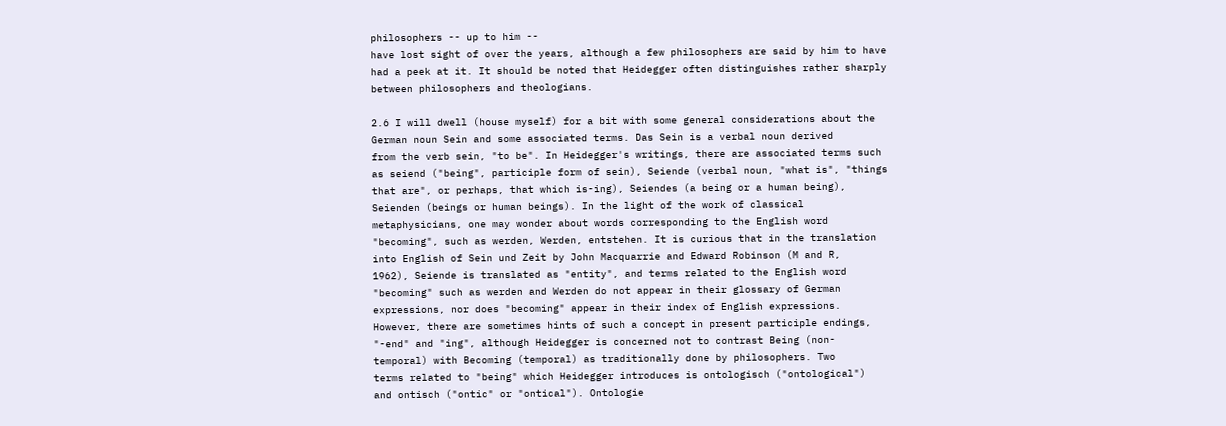philosophers -- up to him --
have lost sight of over the years, although a few philosophers are said by him to have
had a peek at it. It should be noted that Heidegger often distinguishes rather sharply
between philosophers and theologians.

2.6 I will dwell (house myself) for a bit with some general considerations about the
German noun Sein and some associated terms. Das Sein is a verbal noun derived
from the verb sein, "to be". In Heidegger's writings, there are associated terms such
as seiend ("being", participle form of sein), Seiende (verbal noun, "what is", "things
that are", or perhaps, that which is-ing), Seiendes (a being or a human being),
Seienden (beings or human beings). In the light of the work of classical
metaphysicians, one may wonder about words corresponding to the English word
"becoming", such as werden, Werden, entstehen. It is curious that in the translation
into English of Sein und Zeit by John Macquarrie and Edward Robinson (M and R,
1962), Seiende is translated as "entity", and terms related to the English word
"becoming" such as werden and Werden do not appear in their glossary of German
expressions, nor does "becoming" appear in their index of English expressions.
However, there are sometimes hints of such a concept in present participle endings,
"-end" and "ing", although Heidegger is concerned not to contrast Being (non-
temporal) with Becoming (temporal) as traditionally done by philosophers. Two
terms related to "being" which Heidegger introduces is ontologisch ("ontological")
and ontisch ("ontic" or "ontical"). Ontologie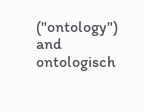("ontology") and ontologisch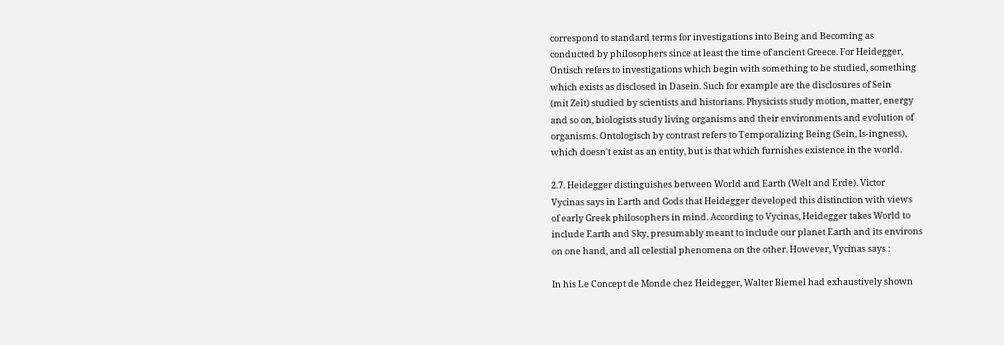correspond to standard terms for investigations into Being and Becoming as
conducted by philosophers since at least the time of ancient Greece. For Heidegger,
Ontisch refers to investigations which begin with something to be studied, something
which exists as disclosed in Dasein. Such for example are the disclosures of Sein
(mit Zeit) studied by scientists and historians. Physicists study motion, matter, energy
and so on, biologists study living organisms and their environments and evolution of
organisms. Ontologisch by contrast refers to Temporalizing Being (Sein, Is-ingness),
which doesn't exist as an entity, but is that which furnishes existence in the world.

2.7. Heidegger distinguishes between World and Earth (Welt and Erde). Victor
Vycinas says in Earth and Gods that Heidegger developed this distinction with views
of early Greek philosophers in mind. According to Vycinas, Heidegger takes World to
include Earth and Sky, presumably meant to include our planet Earth and its environs
on one hand, and all celestial phenomena on the other. However, Vycinas says :

In his Le Concept de Monde chez Heidegger, Walter Biemel had exhaustively shown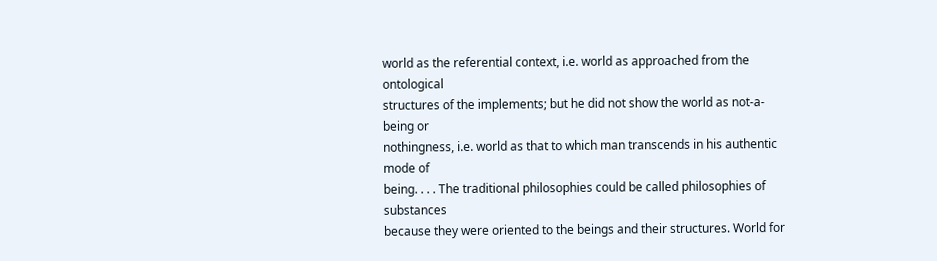world as the referential context, i.e. world as approached from the ontological
structures of the implements; but he did not show the world as not-a-being or
nothingness, i.e. world as that to which man transcends in his authentic mode of
being. . . . The traditional philosophies could be called philosophies of substances
because they were oriented to the beings and their structures. World for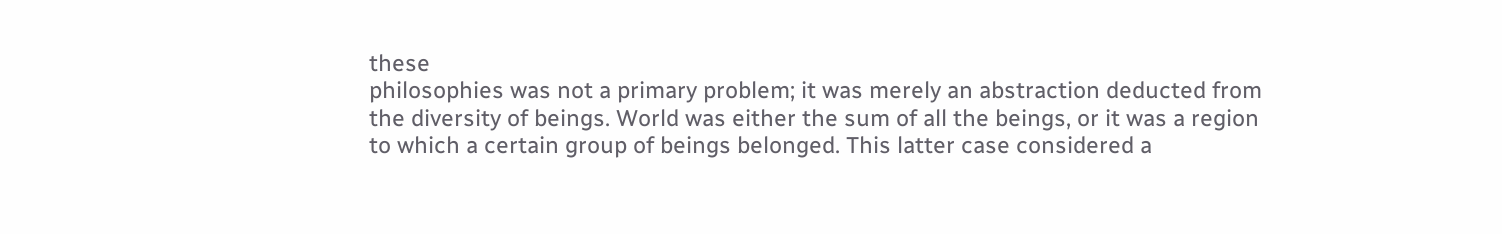these
philosophies was not a primary problem; it was merely an abstraction deducted from
the diversity of beings. World was either the sum of all the beings, or it was a region
to which a certain group of beings belonged. This latter case considered a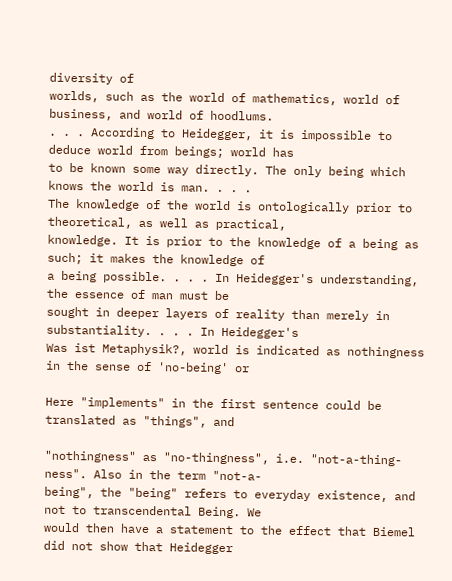diversity of
worlds, such as the world of mathematics, world of business, and world of hoodlums.
. . . According to Heidegger, it is impossible to deduce world from beings; world has
to be known some way directly. The only being which knows the world is man. . . .
The knowledge of the world is ontologically prior to theoretical, as well as practical,
knowledge. It is prior to the knowledge of a being as such; it makes the knowledge of
a being possible. . . . In Heidegger's understanding, the essence of man must be
sought in deeper layers of reality than merely in substantiality. . . . In Heidegger's
Was ist Metaphysik?, world is indicated as nothingness in the sense of 'no-being' or

Here "implements" in the first sentence could be translated as "things", and

"nothingness" as "no-thingness", i.e. "not-a-thing-ness". Also in the term "not-a-
being", the "being" refers to everyday existence, and not to transcendental Being. We
would then have a statement to the effect that Biemel did not show that Heidegger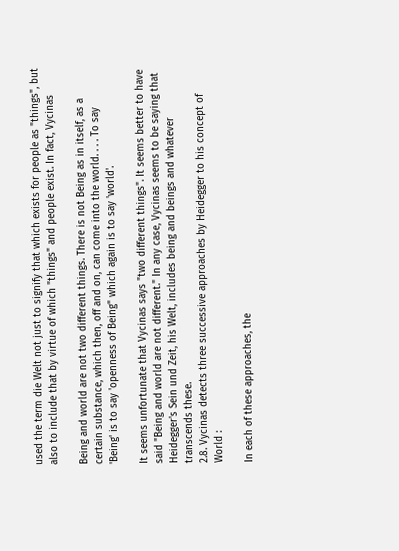used the term die Welt not just to signify that which exists for people as "things", but
also to include that by virtue of which "things" and people exist. In fact, Vycinas

Being and world are not two different things. There is not Being as in itself, as a
certain substance, which then, off and on, can come into the world. . . . To say
'Being' is to say 'openness of Being" which again is to say 'world'.

It seems unfortunate that Vycinas says "two different things". It seems better to have
said "Being and world are not different." In any case, Vycinas seems to be saying that
Heidegger's Sein und Zeit, his Welt, includes being and beings and whatever
transcends these.
2.8. Vycinas detects three successive approaches by Heidegger to his concept of
World :

In each of these approaches, the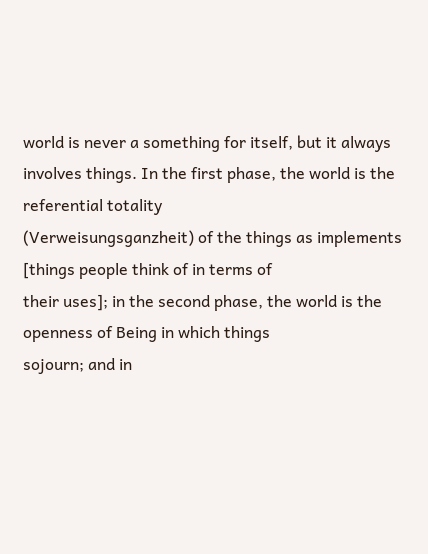world is never a something for itself, but it always
involves things. In the first phase, the world is the referential totality
(Verweisungsganzheit) of the things as implements [things people think of in terms of
their uses]; in the second phase, the world is the openness of Being in which things
sojourn; and in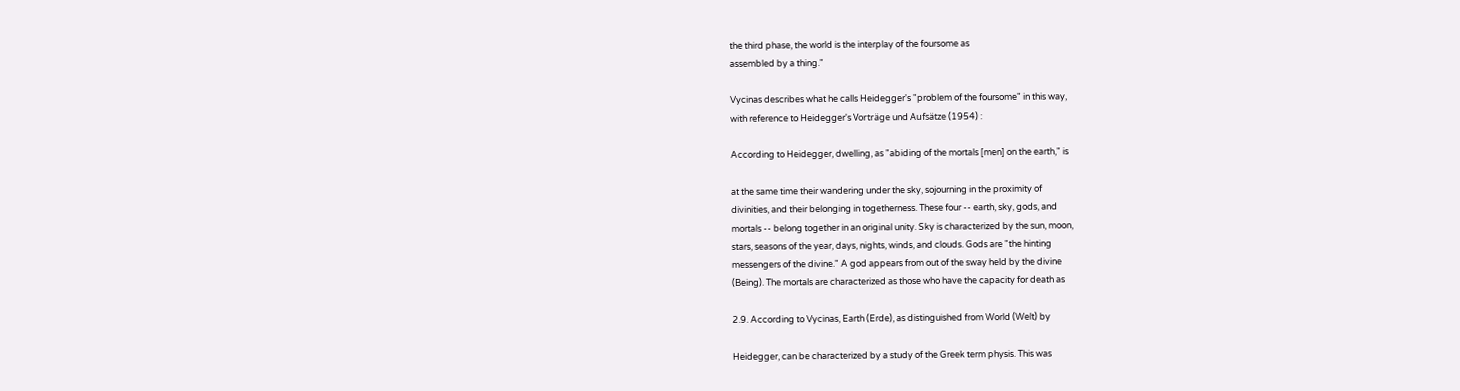the third phase, the world is the interplay of the foursome as
assembled by a thing."

Vycinas describes what he calls Heidegger's "problem of the foursome" in this way,
with reference to Heidegger's Vorträge und Aufsätze (1954) :

According to Heidegger, dwelling, as "abiding of the mortals [men] on the earth," is

at the same time their wandering under the sky, sojourning in the proximity of
divinities, and their belonging in togetherness. These four -- earth, sky, gods, and
mortals -- belong together in an original unity. Sky is characterized by the sun, moon,
stars, seasons of the year, days, nights, winds, and clouds. Gods are "the hinting
messengers of the divine." A god appears from out of the sway held by the divine
(Being). The mortals are characterized as those who have the capacity for death as

2.9. According to Vycinas, Earth (Erde), as distinguished from World (Welt) by

Heidegger, can be characterized by a study of the Greek term physis. This was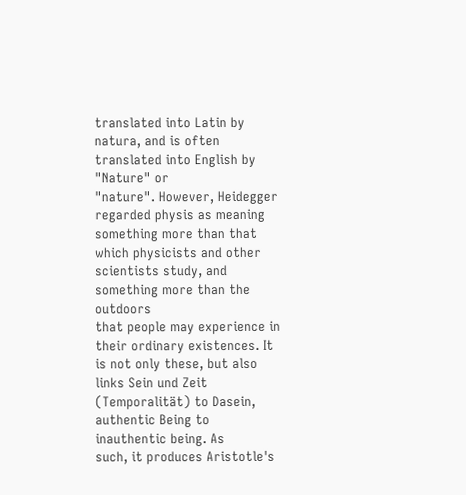translated into Latin by natura, and is often translated into English by "Nature" or
"nature". However, Heidegger regarded physis as meaning something more than that
which physicists and other scientists study, and something more than the outdoors
that people may experience in their ordinary existences. It is not only these, but also
links Sein und Zeit (Temporalität) to Dasein, authentic Being to inauthentic being. As
such, it produces Aristotle's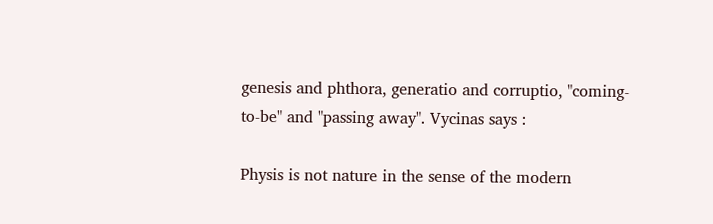genesis and phthora, generatio and corruptio, "coming-
to-be" and "passing away". Vycinas says :

Physis is not nature in the sense of the modern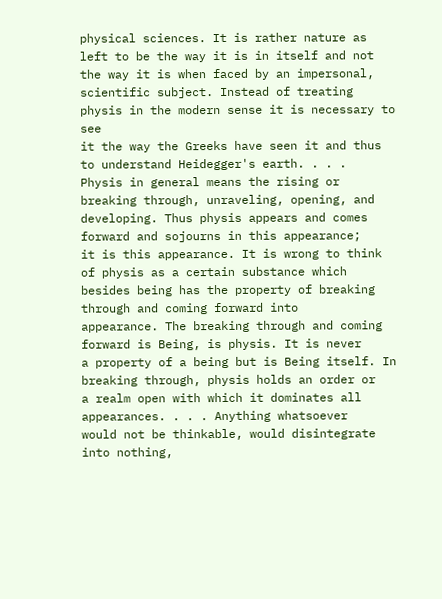physical sciences. It is rather nature as
left to be the way it is in itself and not the way it is when faced by an impersonal,
scientific subject. Instead of treating physis in the modern sense it is necessary to see
it the way the Greeks have seen it and thus to understand Heidegger's earth. . . .
Physis in general means the rising or breaking through, unraveling, opening, and
developing. Thus physis appears and comes forward and sojourns in this appearance;
it is this appearance. It is wrong to think of physis as a certain substance which
besides being has the property of breaking through and coming forward into
appearance. The breaking through and coming forward is Being, is physis. It is never
a property of a being but is Being itself. In breaking through, physis holds an order or
a realm open with which it dominates all appearances. . . . Anything whatsoever
would not be thinkable, would disintegrate into nothing,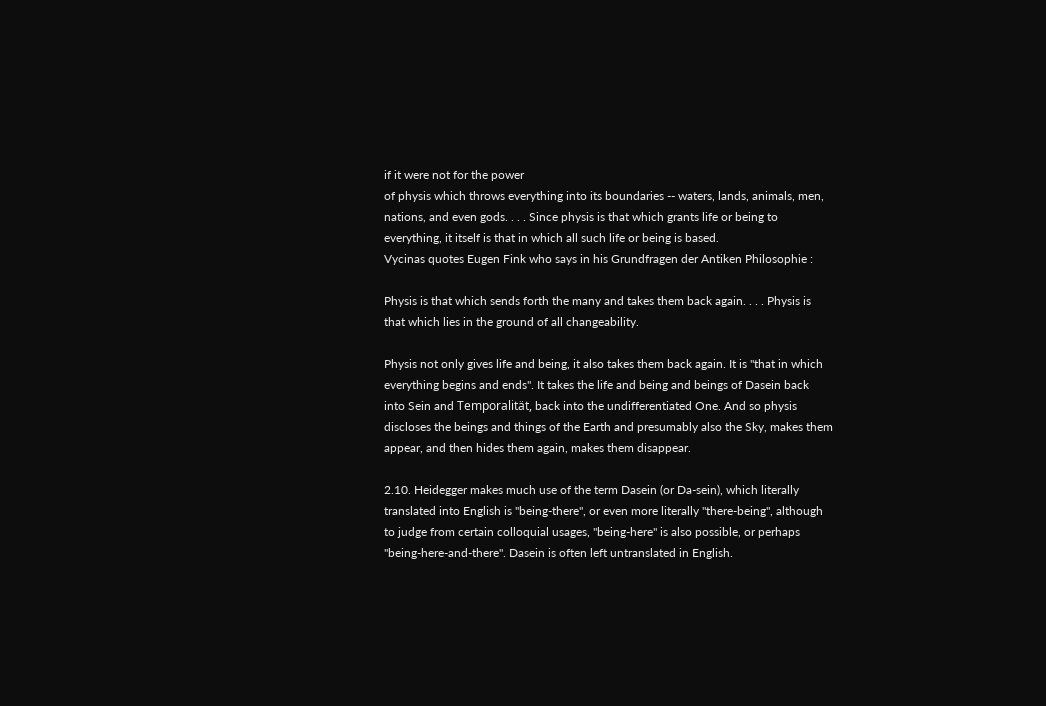if it were not for the power
of physis which throws everything into its boundaries -- waters, lands, animals, men,
nations, and even gods. . . . Since physis is that which grants life or being to
everything, it itself is that in which all such life or being is based.
Vycinas quotes Eugen Fink who says in his Grundfragen der Antiken Philosophie :

Physis is that which sends forth the many and takes them back again. . . . Physis is
that which lies in the ground of all changeability.

Physis not only gives life and being, it also takes them back again. It is "that in which
everything begins and ends". It takes the life and being and beings of Dasein back
into Sein and Temporalität, back into the undifferentiated One. And so physis
discloses the beings and things of the Earth and presumably also the Sky, makes them
appear, and then hides them again, makes them disappear.

2.10. Heidegger makes much use of the term Dasein (or Da-sein), which literally
translated into English is "being-there", or even more literally "there-being", although
to judge from certain colloquial usages, "being-here" is also possible, or perhaps
"being-here-and-there". Dasein is often left untranslated in English.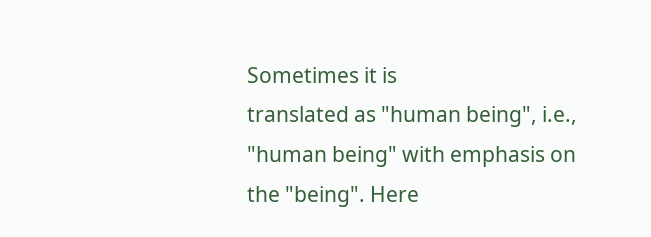Sometimes it is
translated as "human being", i.e., "human being" with emphasis on the "being". Here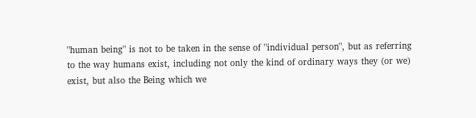"human being" is not to be taken in the sense of "individual person", but as referring
to the way humans exist, including not only the kind of ordinary ways they (or we)
exist, but also the Being which we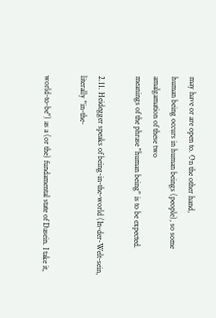may have or are open to. On the other hand,
human being occurs in human beings (people), so some amalgamation of these two
meanings of the phrase "human being" is to be expected.

2.11. Heidegger speaks of being-in-the-world (In-der-Welt-sein, literally "in-the-

world-to-be") as a (or the) fundamental state of Dasein. I take it,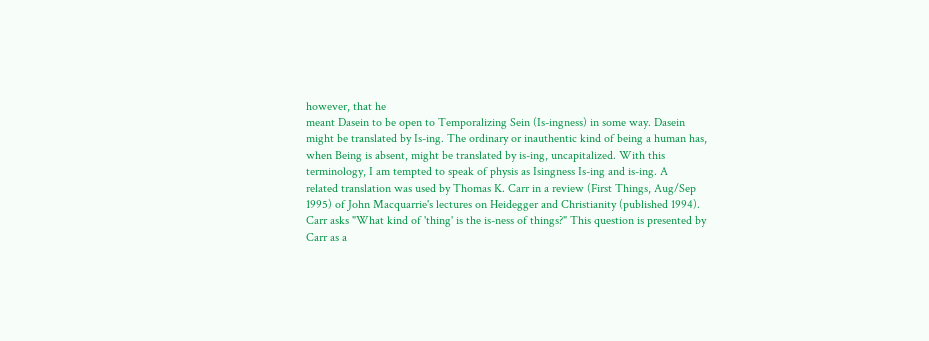however, that he
meant Dasein to be open to Temporalizing Sein (Is-ingness) in some way. Dasein
might be translated by Is-ing. The ordinary or inauthentic kind of being a human has,
when Being is absent, might be translated by is-ing, uncapitalized. With this
terminology, I am tempted to speak of physis as Isingness Is-ing and is-ing. A
related translation was used by Thomas K. Carr in a review (First Things, Aug/Sep
1995) of John Macquarrie's lectures on Heidegger and Christianity (published 1994).
Carr asks "What kind of 'thing' is the is-ness of things?" This question is presented by
Carr as a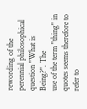rewording of the perennial philosophical question "What is Being?". The
use of the term "thing" in quotes seems therefore to refer to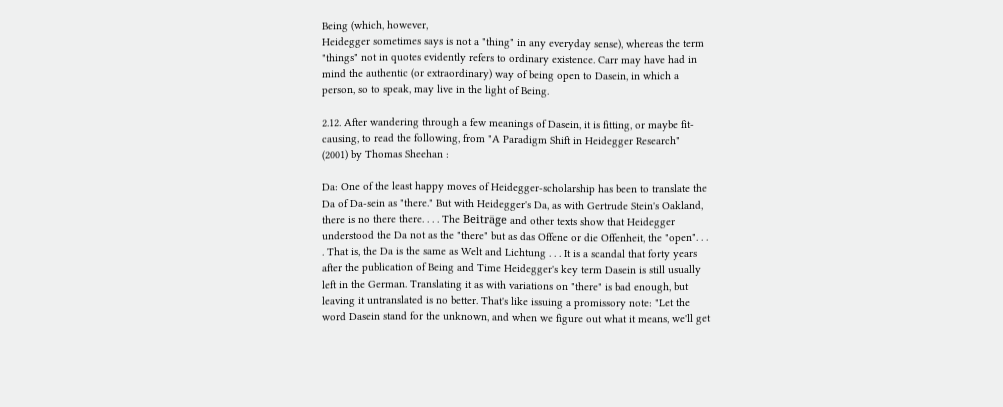Being (which, however,
Heidegger sometimes says is not a "thing" in any everyday sense), whereas the term
"things" not in quotes evidently refers to ordinary existence. Carr may have had in
mind the authentic (or extraordinary) way of being open to Dasein, in which a
person, so to speak, may live in the light of Being.

2.12. After wandering through a few meanings of Dasein, it is fitting, or maybe fit-
causing, to read the following, from "A Paradigm Shift in Heidegger Research"
(2001) by Thomas Sheehan :

Da: One of the least happy moves of Heidegger-scholarship has been to translate the
Da of Da-sein as "there." But with Heidegger's Da, as with Gertrude Stein's Oakland,
there is no there there. . . . The Beiträge and other texts show that Heidegger
understood the Da not as the "there" but as das Offene or die Offenheit, the "open". . .
. That is, the Da is the same as Welt and Lichtung . . . It is a scandal that forty years
after the publication of Being and Time Heidegger's key term Dasein is still usually
left in the German. Translating it as with variations on "there" is bad enough, but
leaving it untranslated is no better. That's like issuing a promissory note: "Let the
word Dasein stand for the unknown, and when we figure out what it means, we'll get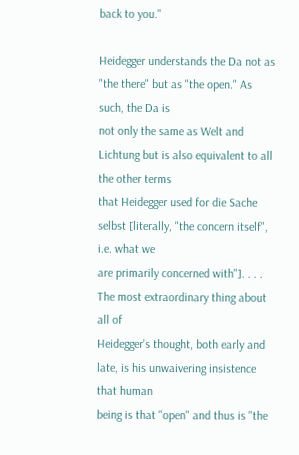back to you."

Heidegger understands the Da not as "the there" but as "the open." As such, the Da is
not only the same as Welt and Lichtung but is also equivalent to all the other terms
that Heidegger used for die Sache selbst [literally, "the concern itself", i.e. what we
are primarily concerned with"]. . . . The most extraordinary thing about all of
Heidegger's thought, both early and late, is his unwaivering insistence that human
being is that "open" and thus is "the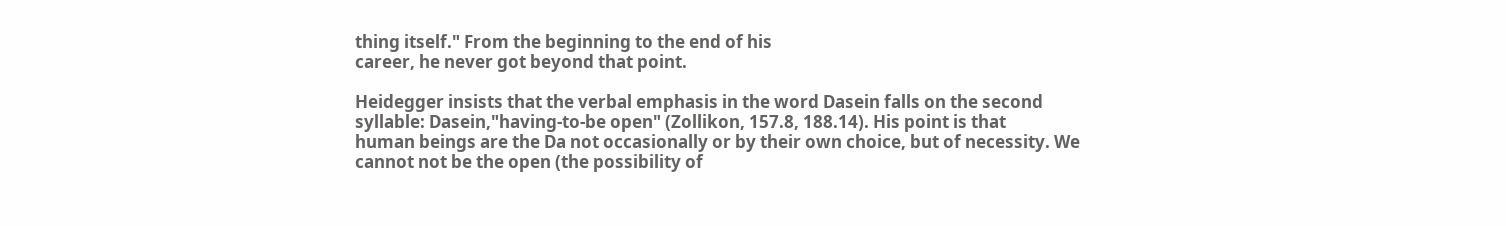thing itself." From the beginning to the end of his
career, he never got beyond that point.

Heidegger insists that the verbal emphasis in the word Dasein falls on the second
syllable: Dasein,"having-to-be open" (Zollikon, 157.8, 188.14). His point is that
human beings are the Da not occasionally or by their own choice, but of necessity. We
cannot not be the open (the possibility of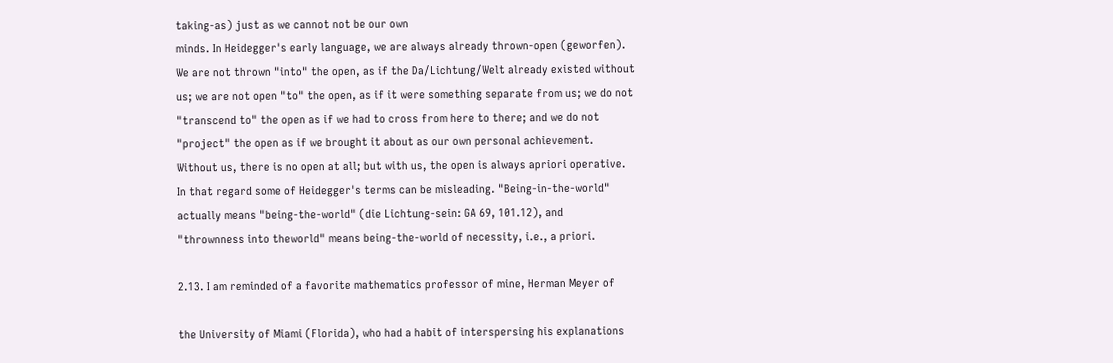taking-as) just as we cannot not be our own
minds. In Heidegger's early language, we are always already thrown-open (geworfen).
We are not thrown "into" the open, as if the Da/Lichtung/Welt already existed without
us; we are not open "to" the open, as if it were something separate from us; we do not
"transcend to" the open as if we had to cross from here to there; and we do not
"project" the open as if we brought it about as our own personal achievement.
Without us, there is no open at all; but with us, the open is always apriori operative.
In that regard some of Heidegger's terms can be misleading. "Being-in-the-world"
actually means "being-the-world" (die Lichtung-sein: GA 69, 101.12), and
"thrownness into theworld" means being-the-world of necessity, i.e., a priori.

2.13. I am reminded of a favorite mathematics professor of mine, Herman Meyer of

the University of Miami (Florida), who had a habit of interspersing his explanations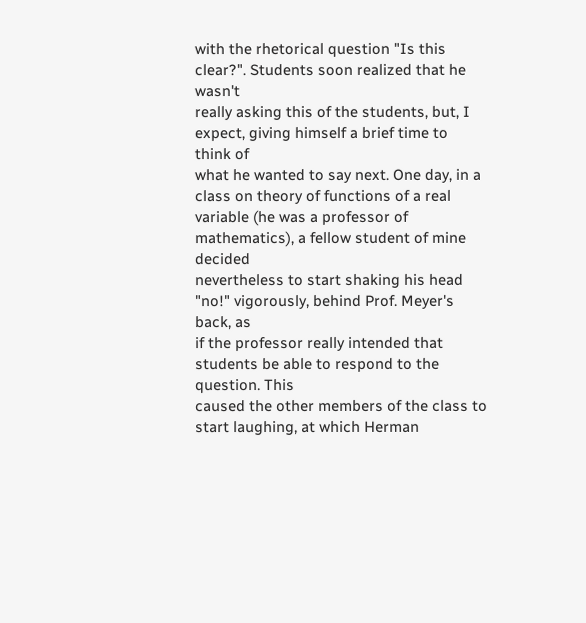with the rhetorical question "Is this clear?". Students soon realized that he wasn't
really asking this of the students, but, I expect, giving himself a brief time to think of
what he wanted to say next. One day, in a class on theory of functions of a real
variable (he was a professor of mathematics), a fellow student of mine decided
nevertheless to start shaking his head "no!" vigorously, behind Prof. Meyer's back, as
if the professor really intended that students be able to respond to the question. This
caused the other members of the class to start laughing, at which Herman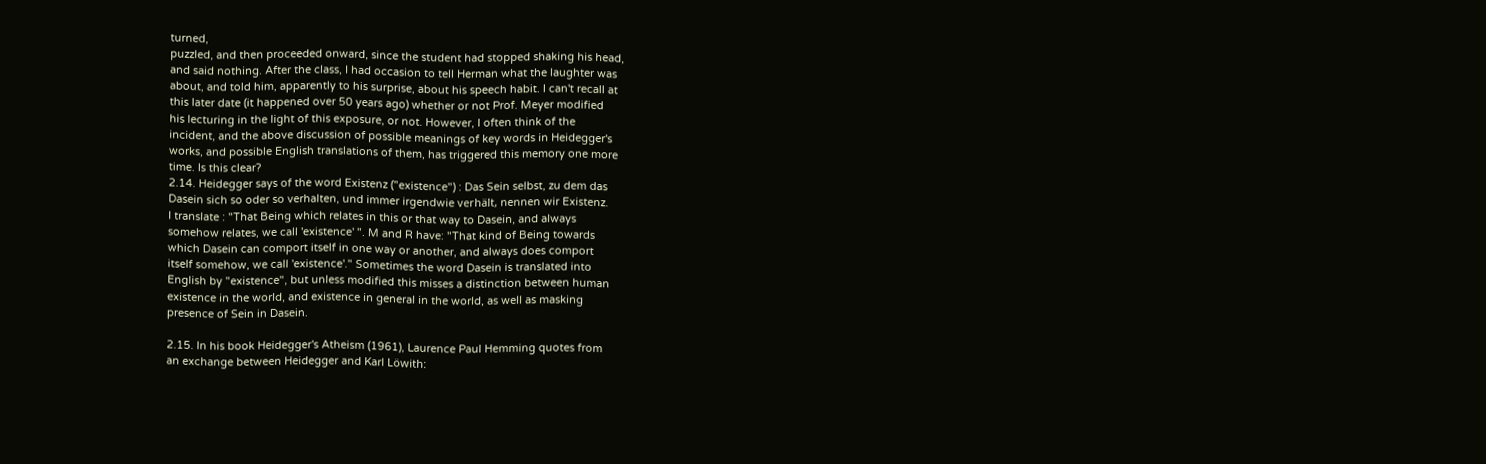turned,
puzzled, and then proceeded onward, since the student had stopped shaking his head,
and said nothing. After the class, I had occasion to tell Herman what the laughter was
about, and told him, apparently to his surprise, about his speech habit. I can't recall at
this later date (it happened over 50 years ago) whether or not Prof. Meyer modified
his lecturing in the light of this exposure, or not. However, I often think of the
incident, and the above discussion of possible meanings of key words in Heidegger's
works, and possible English translations of them, has triggered this memory one more
time. Is this clear?
2.14. Heidegger says of the word Existenz ("existence") : Das Sein selbst, zu dem das
Dasein sich so oder so verhalten, und immer irgendwie verhält, nennen wir Existenz.
I translate : "That Being which relates in this or that way to Dasein, and always
somehow relates, we call 'existence' ". M and R have: "That kind of Being towards
which Dasein can comport itself in one way or another, and always does comport
itself somehow, we call 'existence'." Sometimes the word Dasein is translated into
English by "existence", but unless modified this misses a distinction between human
existence in the world, and existence in general in the world, as well as masking
presence of Sein in Dasein.

2.15. In his book Heidegger's Atheism (1961), Laurence Paul Hemming quotes from
an exchange between Heidegger and Karl Löwith: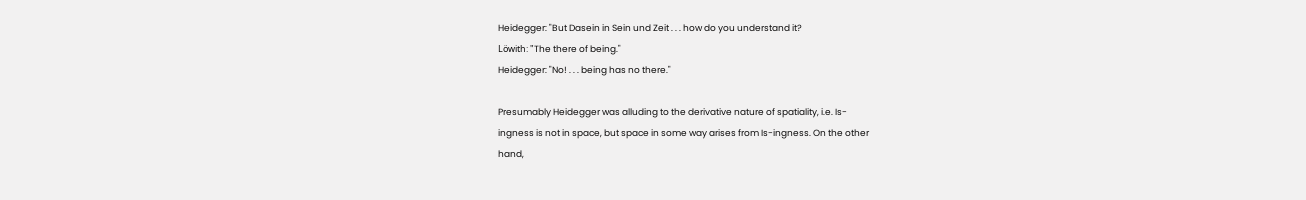Heidegger: "But Dasein in Sein und Zeit . . . how do you understand it?
Löwith: "The there of being."
Heidegger: "No! . . . being has no there."

Presumably Heidegger was alluding to the derivative nature of spatiality, i.e. Is-
ingness is not in space, but space in some way arises from Is-ingness. On the other
hand,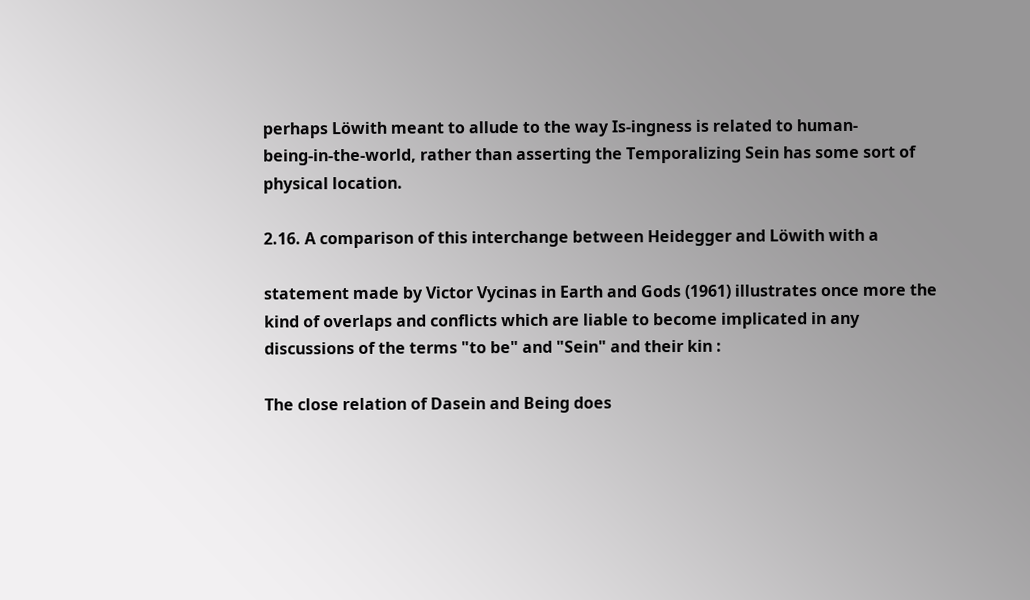perhaps Löwith meant to allude to the way Is-ingness is related to human-
being-in-the-world, rather than asserting the Temporalizing Sein has some sort of
physical location.

2.16. A comparison of this interchange between Heidegger and Löwith with a

statement made by Victor Vycinas in Earth and Gods (1961) illustrates once more the
kind of overlaps and conflicts which are liable to become implicated in any
discussions of the terms "to be" and "Sein" and their kin :

The close relation of Dasein and Being does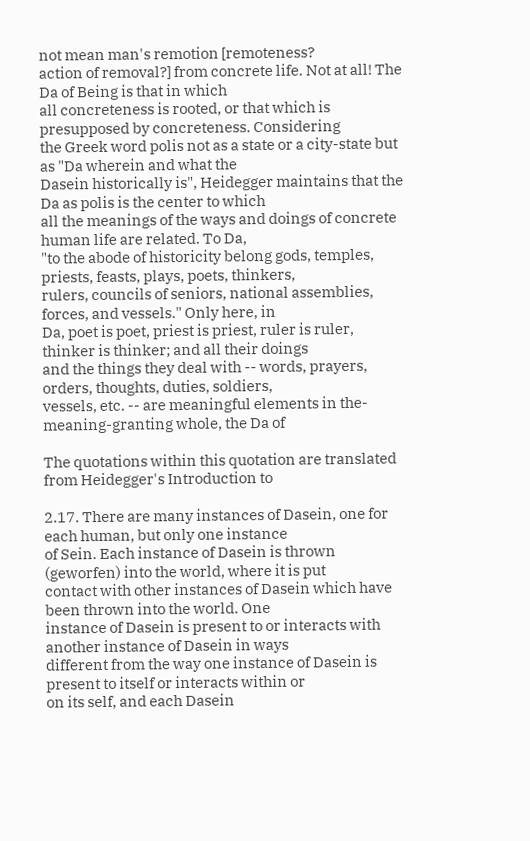not mean man's remotion [remoteness?
action of removal?] from concrete life. Not at all! The Da of Being is that in which
all concreteness is rooted, or that which is presupposed by concreteness. Considering
the Greek word polis not as a state or a city-state but as "Da wherein and what the
Dasein historically is", Heidegger maintains that the Da as polis is the center to which
all the meanings of the ways and doings of concrete human life are related. To Da,
"to the abode of historicity belong gods, temples, priests, feasts, plays, poets, thinkers,
rulers, councils of seniors, national assemblies, forces, and vessels." Only here, in
Da, poet is poet, priest is priest, ruler is ruler, thinker is thinker; and all their doings
and the things they deal with -- words, prayers, orders, thoughts, duties, soldiers,
vessels, etc. -- are meaningful elements in the-meaning-granting whole, the Da of

The quotations within this quotation are translated from Heidegger's Introduction to

2.17. There are many instances of Dasein, one for each human, but only one instance
of Sein. Each instance of Dasein is thrown (geworfen) into the world, where it is put
contact with other instances of Dasein which have been thrown into the world. One
instance of Dasein is present to or interacts with another instance of Dasein in ways
different from the way one instance of Dasein is present to itself or interacts within or
on its self, and each Dasein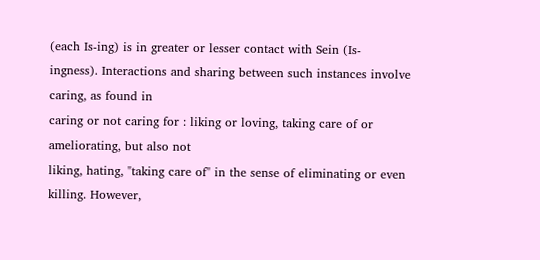(each Is-ing) is in greater or lesser contact with Sein (Is-
ingness). Interactions and sharing between such instances involve caring, as found in
caring or not caring for : liking or loving, taking care of or ameliorating, but also not
liking, hating, "taking care of" in the sense of eliminating or even killing. However,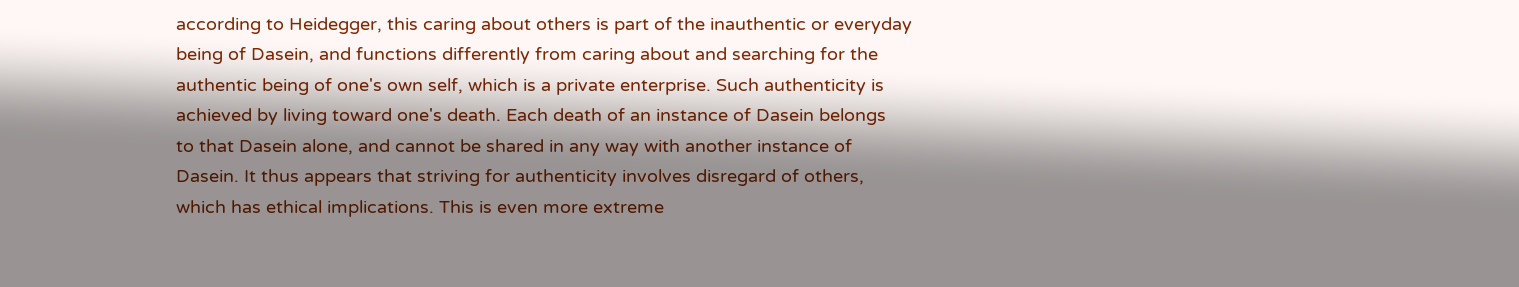according to Heidegger, this caring about others is part of the inauthentic or everyday
being of Dasein, and functions differently from caring about and searching for the
authentic being of one's own self, which is a private enterprise. Such authenticity is
achieved by living toward one's death. Each death of an instance of Dasein belongs
to that Dasein alone, and cannot be shared in any way with another instance of
Dasein. It thus appears that striving for authenticity involves disregard of others,
which has ethical implications. This is even more extreme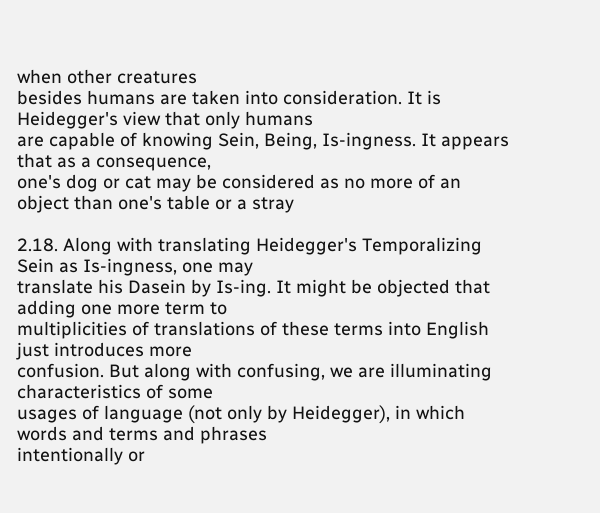when other creatures
besides humans are taken into consideration. It is Heidegger's view that only humans
are capable of knowing Sein, Being, Is-ingness. It appears that as a consequence,
one's dog or cat may be considered as no more of an object than one's table or a stray

2.18. Along with translating Heidegger's Temporalizing Sein as Is-ingness, one may
translate his Dasein by Is-ing. It might be objected that adding one more term to
multiplicities of translations of these terms into English just introduces more
confusion. But along with confusing, we are illuminating characteristics of some
usages of language (not only by Heidegger), in which words and terms and phrases
intentionally or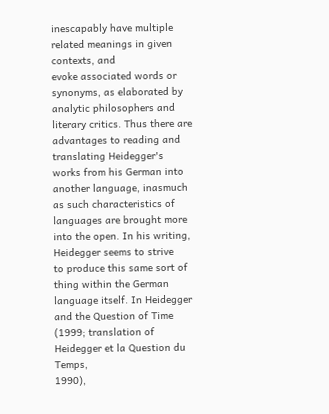inescapably have multiple related meanings in given contexts, and
evoke associated words or synonyms, as elaborated by analytic philosophers and
literary critics. Thus there are advantages to reading and translating Heidegger's
works from his German into another language, inasmuch as such characteristics of
languages are brought more into the open. In his writing, Heidegger seems to strive
to produce this same sort of thing within the German language itself. In Heidegger
and the Question of Time (1999; translation of Heidegger et la Question du Temps,
1990),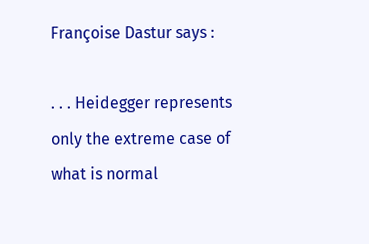Françoise Dastur says :

. . . Heidegger represents only the extreme case of what is normal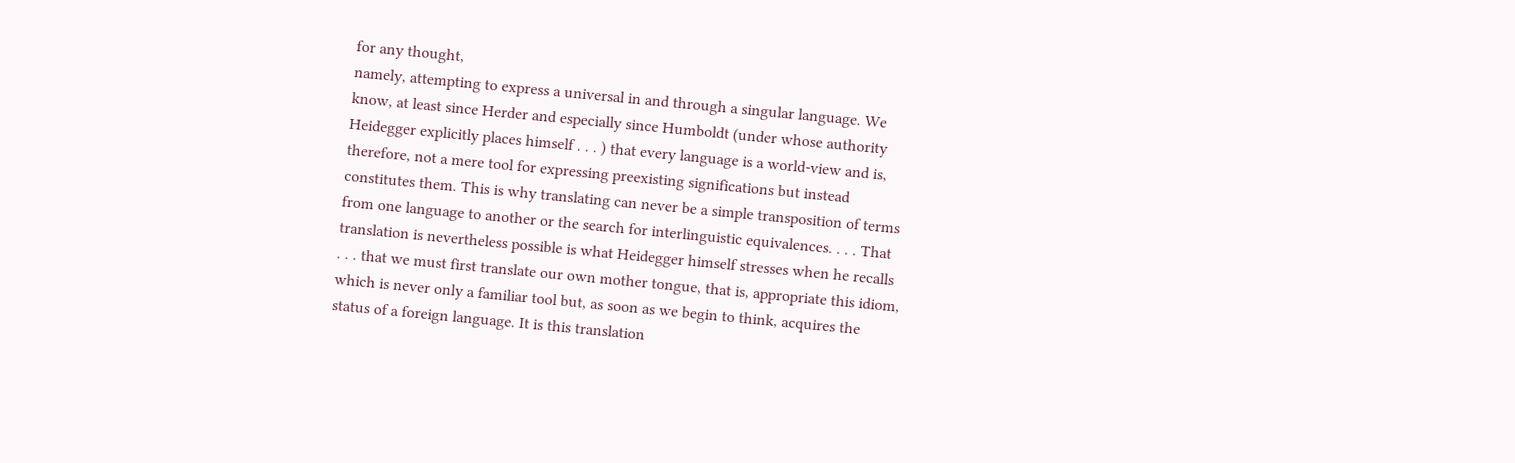for any thought,
namely, attempting to express a universal in and through a singular language. We
know, at least since Herder and especially since Humboldt (under whose authority
Heidegger explicitly places himself . . . ) that every language is a world-view and is,
therefore, not a mere tool for expressing preexisting significations but instead
constitutes them. This is why translating can never be a simple transposition of terms
from one language to another or the search for interlinguistic equivalences. . . . That
translation is nevertheless possible is what Heidegger himself stresses when he recalls
. . . that we must first translate our own mother tongue, that is, appropriate this idiom,
which is never only a familiar tool but, as soon as we begin to think, acquires the
status of a foreign language. It is this translation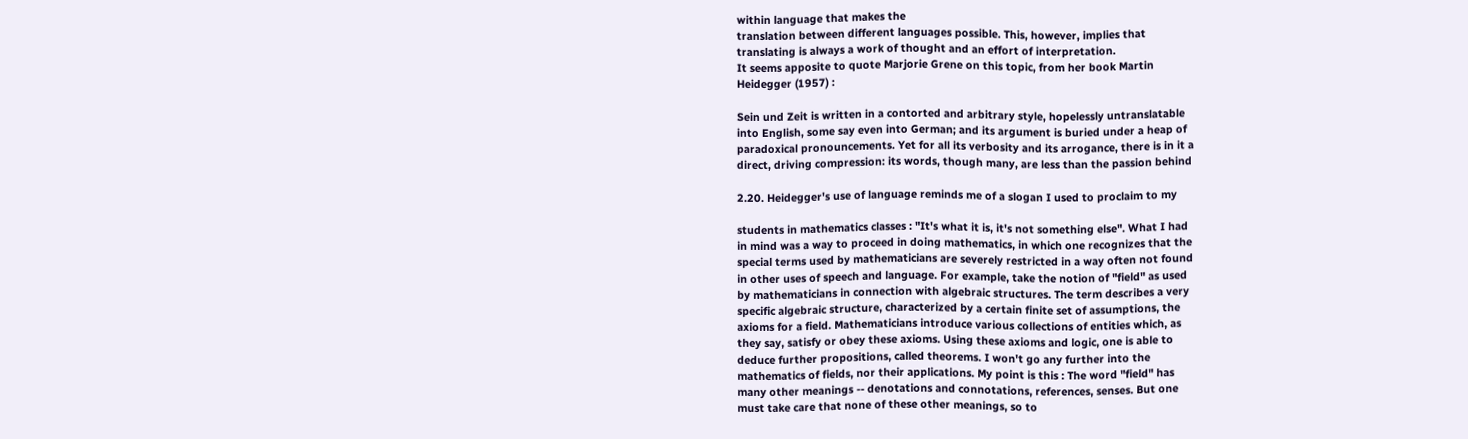within language that makes the
translation between different languages possible. This, however, implies that
translating is always a work of thought and an effort of interpretation.
It seems apposite to quote Marjorie Grene on this topic, from her book Martin
Heidegger (1957) :

Sein und Zeit is written in a contorted and arbitrary style, hopelessly untranslatable
into English, some say even into German; and its argument is buried under a heap of
paradoxical pronouncements. Yet for all its verbosity and its arrogance, there is in it a
direct, driving compression: its words, though many, are less than the passion behind

2.20. Heidegger's use of language reminds me of a slogan I used to proclaim to my

students in mathematics classes : "It's what it is, it's not something else". What I had
in mind was a way to proceed in doing mathematics, in which one recognizes that the
special terms used by mathematicians are severely restricted in a way often not found
in other uses of speech and language. For example, take the notion of "field" as used
by mathematicians in connection with algebraic structures. The term describes a very
specific algebraic structure, characterized by a certain finite set of assumptions, the
axioms for a field. Mathematicians introduce various collections of entities which, as
they say, satisfy or obey these axioms. Using these axioms and logic, one is able to
deduce further propositions, called theorems. I won't go any further into the
mathematics of fields, nor their applications. My point is this : The word "field" has
many other meanings -- denotations and connotations, references, senses. But one
must take care that none of these other meanings, so to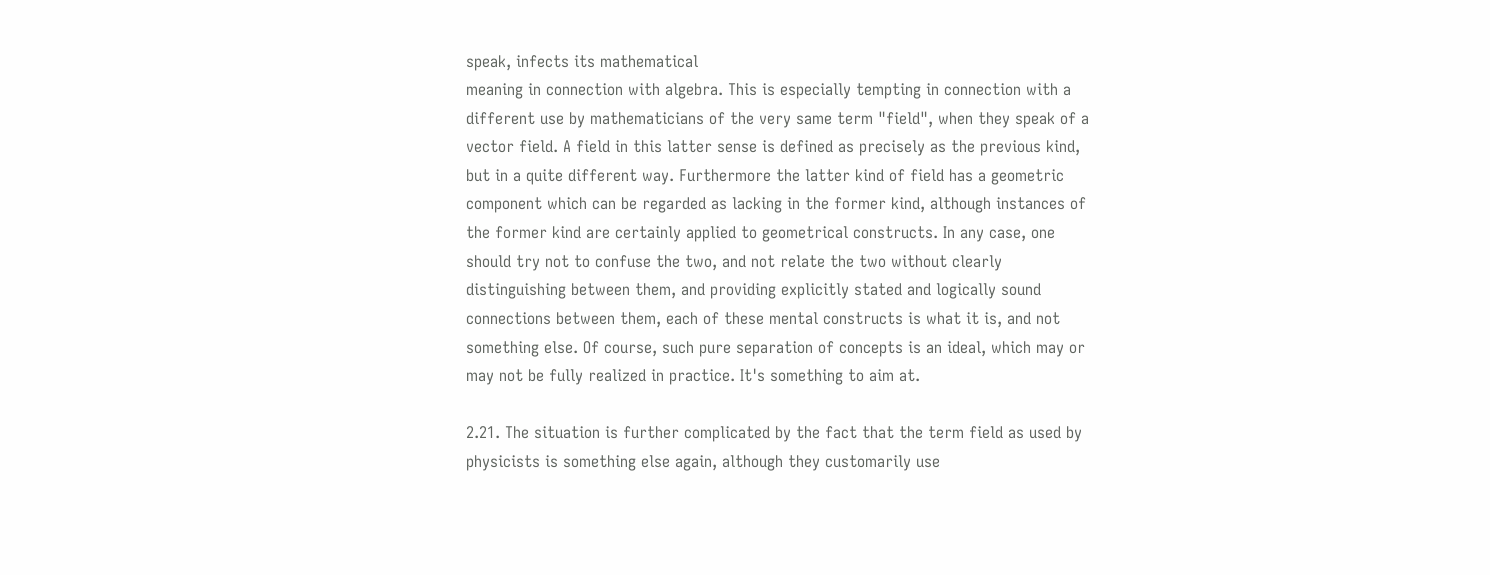speak, infects its mathematical
meaning in connection with algebra. This is especially tempting in connection with a
different use by mathematicians of the very same term "field", when they speak of a
vector field. A field in this latter sense is defined as precisely as the previous kind,
but in a quite different way. Furthermore the latter kind of field has a geometric
component which can be regarded as lacking in the former kind, although instances of
the former kind are certainly applied to geometrical constructs. In any case, one
should try not to confuse the two, and not relate the two without clearly
distinguishing between them, and providing explicitly stated and logically sound
connections between them, each of these mental constructs is what it is, and not
something else. Of course, such pure separation of concepts is an ideal, which may or
may not be fully realized in practice. It's something to aim at.

2.21. The situation is further complicated by the fact that the term field as used by
physicists is something else again, although they customarily use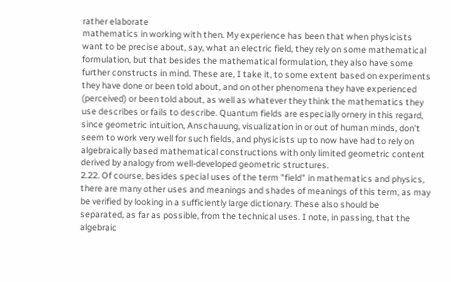rather elaborate
mathematics in working with then. My experience has been that when physicists
want to be precise about, say, what an electric field, they rely on some mathematical
formulation, but that besides the mathematical formulation, they also have some
further constructs in mind. These are, I take it, to some extent based on experiments
they have done or been told about, and on other phenomena they have experienced
(perceived) or been told about, as well as whatever they think the mathematics they
use describes or fails to describe. Quantum fields are especially ornery in this regard,
since geometric intuition, Anschauung, visualization in or out of human minds, don't
seem to work very well for such fields, and physicists up to now have had to rely on
algebraically based mathematical constructions with only limited geometric content
derived by analogy from well-developed geometric structures.
2.22. Of course, besides special uses of the term "field" in mathematics and physics,
there are many other uses and meanings and shades of meanings of this term, as may
be verified by looking in a sufficiently large dictionary. These also should be
separated, as far as possible, from the technical uses. I note, in passing, that the
algebraic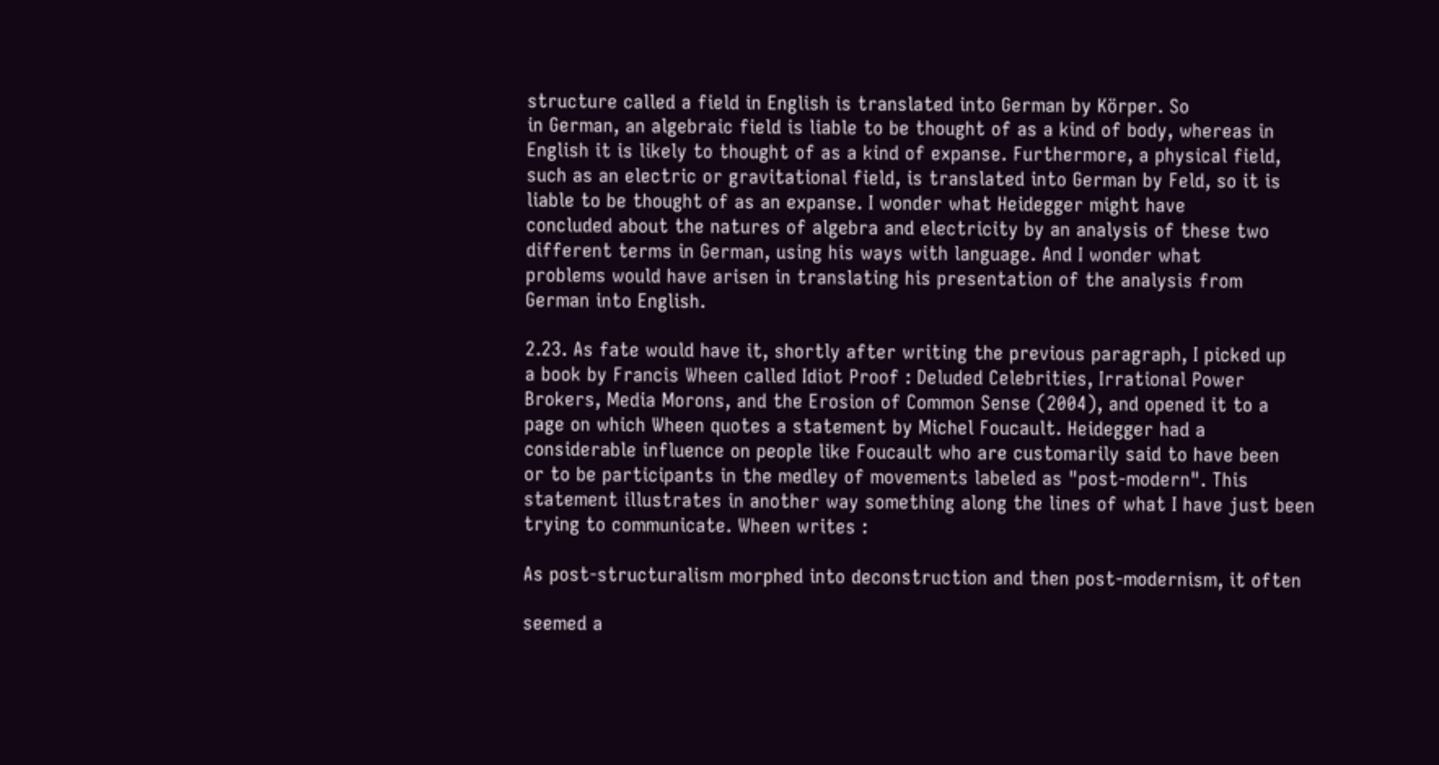structure called a field in English is translated into German by Körper. So
in German, an algebraic field is liable to be thought of as a kind of body, whereas in
English it is likely to thought of as a kind of expanse. Furthermore, a physical field,
such as an electric or gravitational field, is translated into German by Feld, so it is
liable to be thought of as an expanse. I wonder what Heidegger might have
concluded about the natures of algebra and electricity by an analysis of these two
different terms in German, using his ways with language. And I wonder what
problems would have arisen in translating his presentation of the analysis from
German into English.

2.23. As fate would have it, shortly after writing the previous paragraph, I picked up
a book by Francis Wheen called Idiot Proof : Deluded Celebrities, Irrational Power
Brokers, Media Morons, and the Erosion of Common Sense (2004), and opened it to a
page on which Wheen quotes a statement by Michel Foucault. Heidegger had a
considerable influence on people like Foucault who are customarily said to have been
or to be participants in the medley of movements labeled as "post-modern". This
statement illustrates in another way something along the lines of what I have just been
trying to communicate. Wheen writes :

As post-structuralism morphed into deconstruction and then post-modernism, it often

seemed a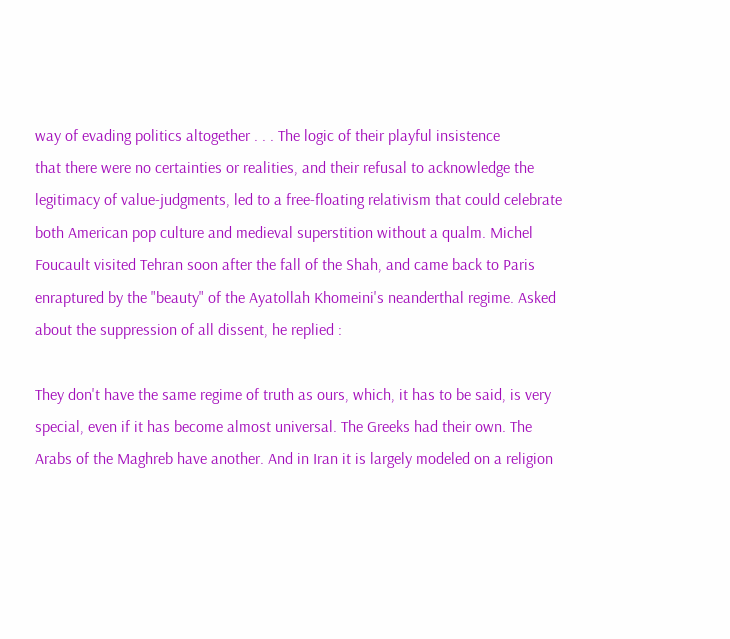way of evading politics altogether . . . The logic of their playful insistence
that there were no certainties or realities, and their refusal to acknowledge the
legitimacy of value-judgments, led to a free-floating relativism that could celebrate
both American pop culture and medieval superstition without a qualm. Michel
Foucault visited Tehran soon after the fall of the Shah, and came back to Paris
enraptured by the "beauty" of the Ayatollah Khomeini's neanderthal regime. Asked
about the suppression of all dissent, he replied :

They don't have the same regime of truth as ours, which, it has to be said, is very
special, even if it has become almost universal. The Greeks had their own. The
Arabs of the Maghreb have another. And in Iran it is largely modeled on a religion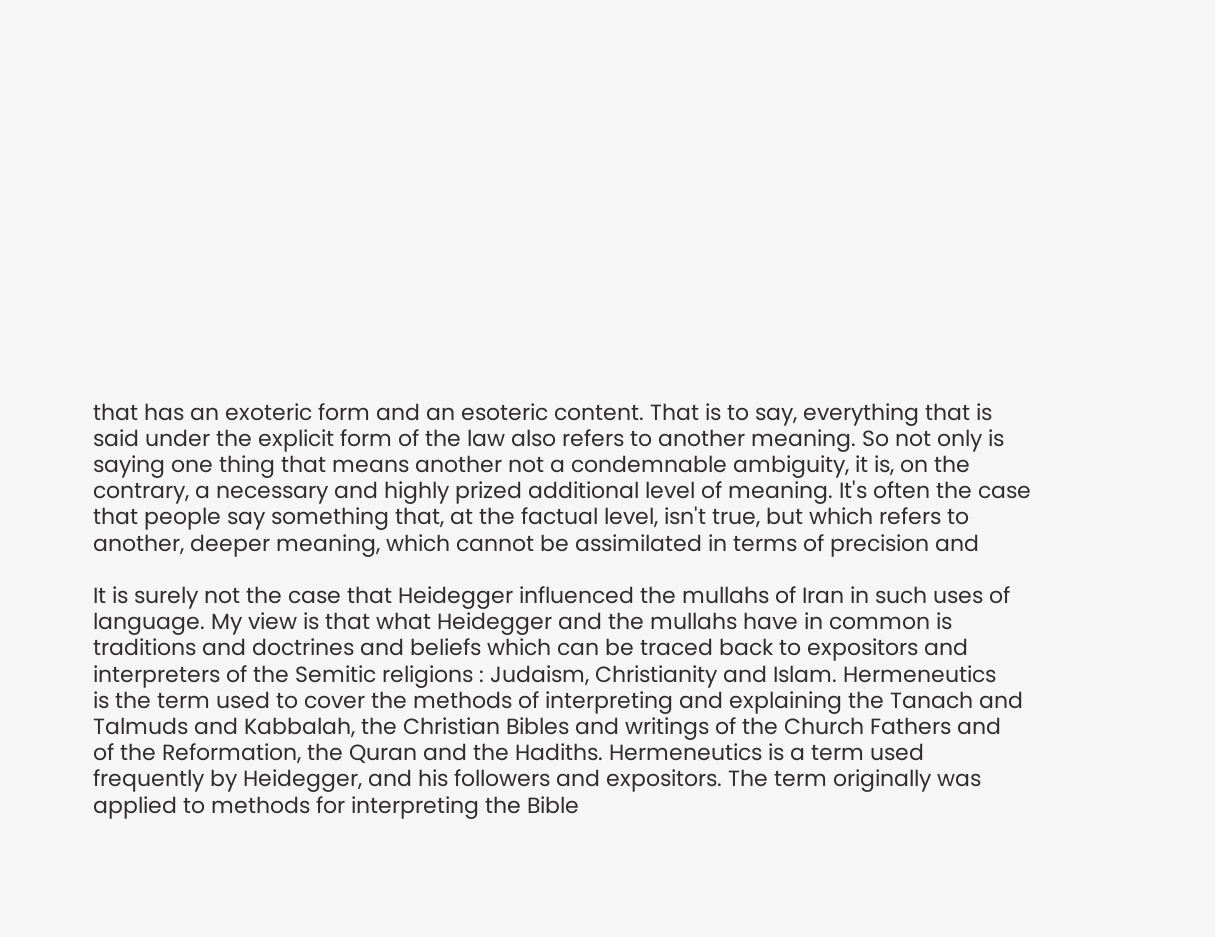that has an exoteric form and an esoteric content. That is to say, everything that is
said under the explicit form of the law also refers to another meaning. So not only is
saying one thing that means another not a condemnable ambiguity, it is, on the
contrary, a necessary and highly prized additional level of meaning. It's often the case
that people say something that, at the factual level, isn't true, but which refers to
another, deeper meaning, which cannot be assimilated in terms of precision and

It is surely not the case that Heidegger influenced the mullahs of Iran in such uses of
language. My view is that what Heidegger and the mullahs have in common is
traditions and doctrines and beliefs which can be traced back to expositors and
interpreters of the Semitic religions : Judaism, Christianity and Islam. Hermeneutics
is the term used to cover the methods of interpreting and explaining the Tanach and
Talmuds and Kabbalah, the Christian Bibles and writings of the Church Fathers and
of the Reformation, the Quran and the Hadiths. Hermeneutics is a term used
frequently by Heidegger, and his followers and expositors. The term originally was
applied to methods for interpreting the Bible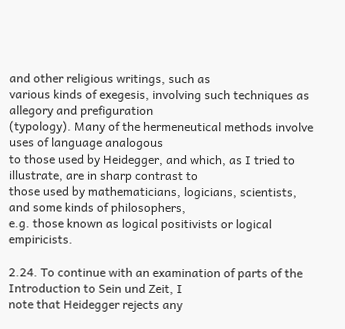and other religious writings, such as
various kinds of exegesis, involving such techniques as allegory and prefiguration
(typology). Many of the hermeneutical methods involve uses of language analogous
to those used by Heidegger, and which, as I tried to illustrate, are in sharp contrast to
those used by mathematicians, logicians, scientists, and some kinds of philosophers,
e.g. those known as logical positivists or logical empiricists.

2.24. To continue with an examination of parts of the Introduction to Sein und Zeit, I
note that Heidegger rejects any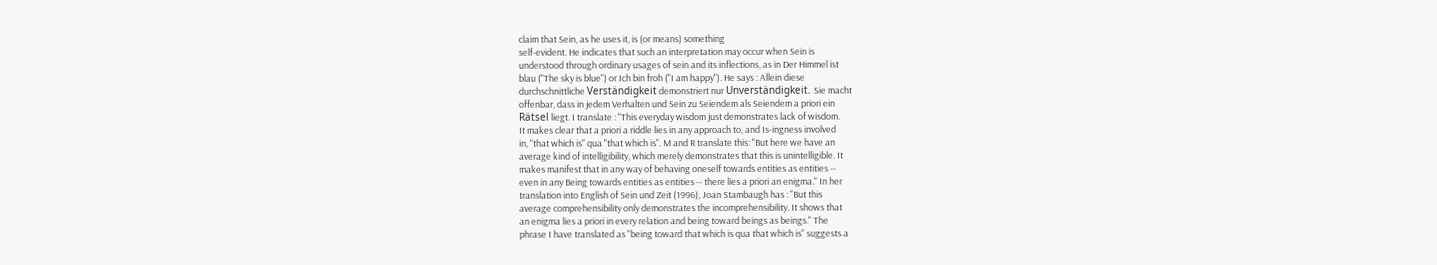claim that Sein, as he uses it, is (or means) something
self-evident. He indicates that such an interpretation may occur when Sein is
understood through ordinary usages of sein and its inflections, as in Der Himmel ist
blau ("The sky is blue") or Ich bin froh ("I am happy"). He says : Allein diese
durchschnittliche Verständigkeit demonstriert nur Unverständigkeit. Sie macht
offenbar, dass in jedem Verhalten und Sein zu Seiendem als Seiendem a priori ein
Rätsel liegt. I translate : "This everyday wisdom just demonstrates lack of wisdom.
It makes clear that a priori a riddle lies in any approach to, and Is-ingness involved
in, "that which is" qua "that which is". M and R translate this: "But here we have an
average kind of intelligibility, which merely demonstrates that this is unintelligible. It
makes manifest that in any way of behaving oneself towards entities as entities --
even in any Being towards entities as entities -- there lies a priori an enigma." In her
translation into English of Sein und Zeit (1996), Joan Stambaugh has : "But this
average comprehensibility only demonstrates the incomprehensibility. It shows that
an enigma lies a priori in every relation and being toward beings as beings." The
phrase I have translated as "being toward that which is qua that which is" suggests a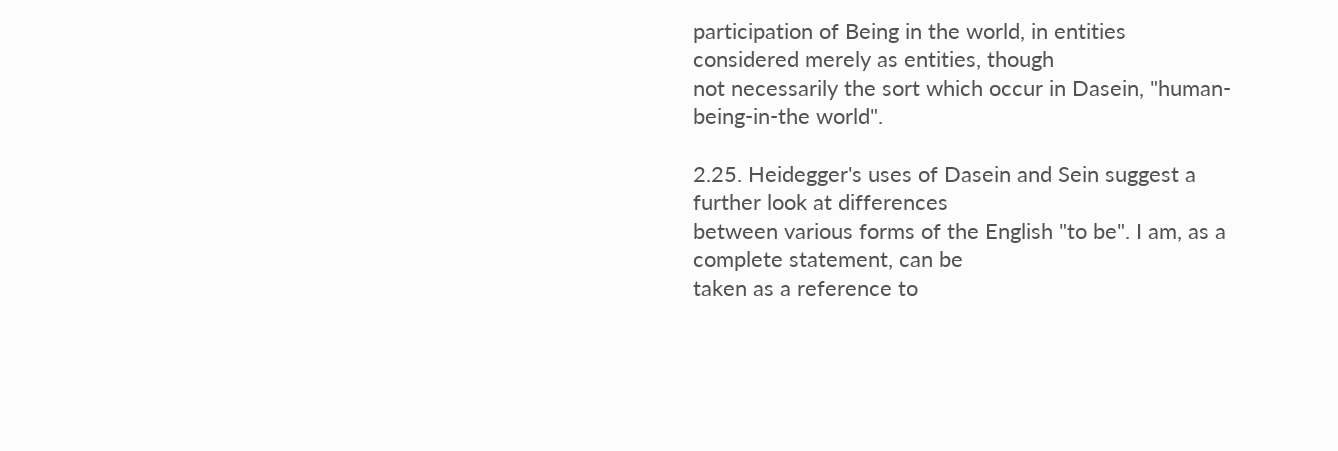participation of Being in the world, in entities considered merely as entities, though
not necessarily the sort which occur in Dasein, "human-being-in-the world".

2.25. Heidegger's uses of Dasein and Sein suggest a further look at differences
between various forms of the English "to be". I am, as a complete statement, can be
taken as a reference to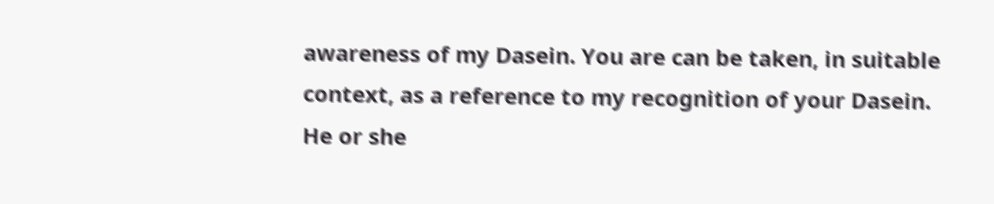awareness of my Dasein. You are can be taken, in suitable
context, as a reference to my recognition of your Dasein. He or she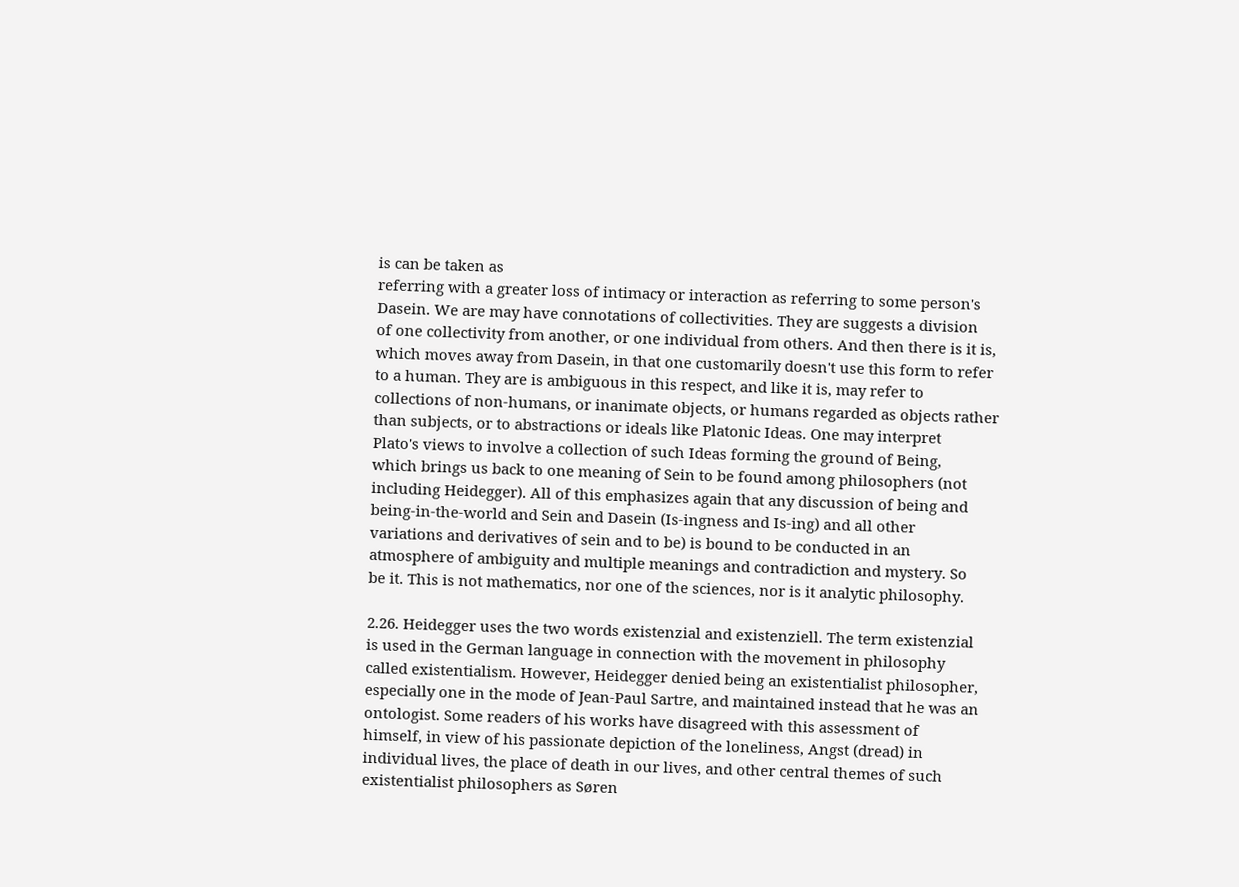is can be taken as
referring with a greater loss of intimacy or interaction as referring to some person's
Dasein. We are may have connotations of collectivities. They are suggests a division
of one collectivity from another, or one individual from others. And then there is it is,
which moves away from Dasein, in that one customarily doesn't use this form to refer
to a human. They are is ambiguous in this respect, and like it is, may refer to
collections of non-humans, or inanimate objects, or humans regarded as objects rather
than subjects, or to abstractions or ideals like Platonic Ideas. One may interpret
Plato's views to involve a collection of such Ideas forming the ground of Being,
which brings us back to one meaning of Sein to be found among philosophers (not
including Heidegger). All of this emphasizes again that any discussion of being and
being-in-the-world and Sein and Dasein (Is-ingness and Is-ing) and all other
variations and derivatives of sein and to be) is bound to be conducted in an
atmosphere of ambiguity and multiple meanings and contradiction and mystery. So
be it. This is not mathematics, nor one of the sciences, nor is it analytic philosophy.

2.26. Heidegger uses the two words existenzial and existenziell. The term existenzial
is used in the German language in connection with the movement in philosophy
called existentialism. However, Heidegger denied being an existentialist philosopher,
especially one in the mode of Jean-Paul Sartre, and maintained instead that he was an
ontologist. Some readers of his works have disagreed with this assessment of
himself, in view of his passionate depiction of the loneliness, Angst (dread) in
individual lives, the place of death in our lives, and other central themes of such
existentialist philosophers as Søren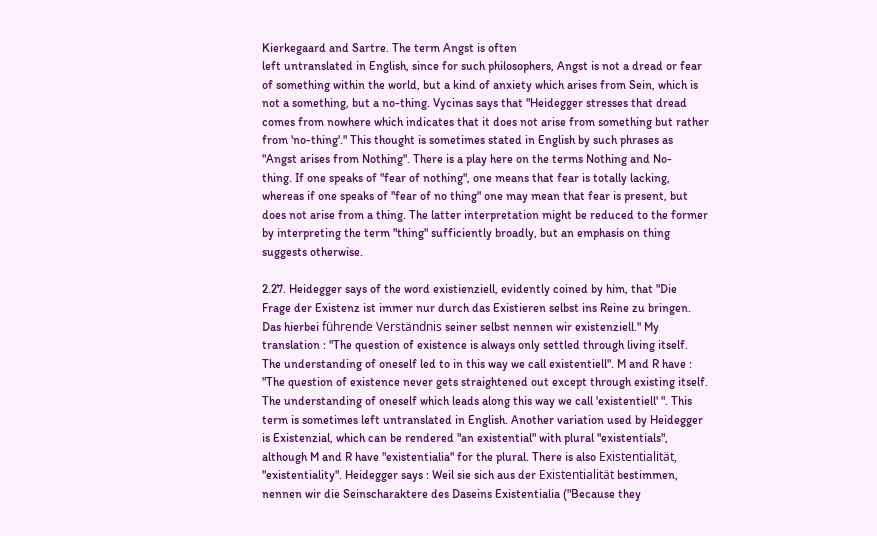Kierkegaard and Sartre. The term Angst is often
left untranslated in English, since for such philosophers, Angst is not a dread or fear
of something within the world, but a kind of anxiety which arises from Sein, which is
not a something, but a no-thing. Vycinas says that "Heidegger stresses that dread
comes from nowhere which indicates that it does not arise from something but rather
from 'no-thing'." This thought is sometimes stated in English by such phrases as
"Angst arises from Nothing". There is a play here on the terms Nothing and No-
thing. If one speaks of "fear of nothing", one means that fear is totally lacking,
whereas if one speaks of "fear of no thing" one may mean that fear is present, but
does not arise from a thing. The latter interpretation might be reduced to the former
by interpreting the term "thing" sufficiently broadly, but an emphasis on thing
suggests otherwise.

2.27. Heidegger says of the word existienziell, evidently coined by him, that "Die
Frage der Existenz ist immer nur durch das Existieren selbst ins Reine zu bringen.
Das hierbei führende Verständnis seiner selbst nennen wir existenziell." My
translation : "The question of existence is always only settled through living itself.
The understanding of oneself led to in this way we call existentiell". M and R have :
"The question of existence never gets straightened out except through existing itself.
The understanding of oneself which leads along this way we call 'existentiell' ". This
term is sometimes left untranslated in English. Another variation used by Heidegger
is Existenzial, which can be rendered "an existential" with plural "existentials",
although M and R have "existentialia" for the plural. There is also Existentialität,
"existentiality". Heidegger says : Weil sie sich aus der Existentialität bestimmen,
nennen wir die Seinscharaktere des Daseins Existentialia ("Because they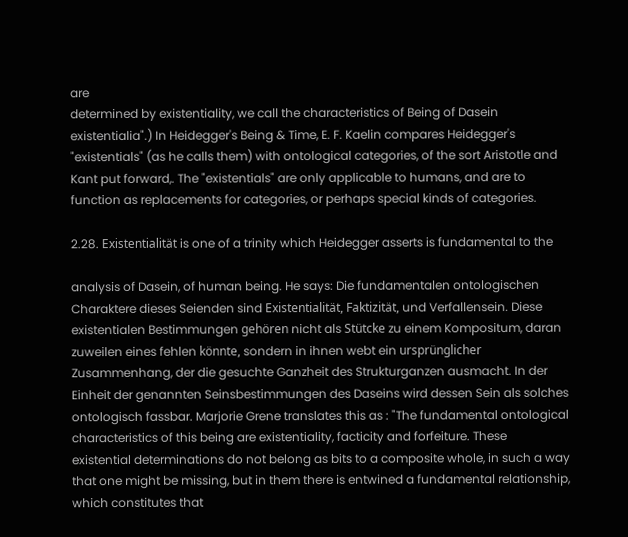are
determined by existentiality, we call the characteristics of Being of Dasein
existentialia".) In Heidegger's Being & Time, E. F. Kaelin compares Heidegger's
"existentials" (as he calls them) with ontological categories, of the sort Aristotle and
Kant put forward,. The "existentials" are only applicable to humans, and are to
function as replacements for categories, or perhaps special kinds of categories.

2.28. Existentialität is one of a trinity which Heidegger asserts is fundamental to the

analysis of Dasein, of human being. He says: Die fundamentalen ontologischen
Charaktere dieses Seienden sind Existentialität, Faktizität, und Verfallensein. Diese
existentialen Bestimmungen gehören nicht als Stütcke zu einem Kompositum, daran
zuweilen eines fehlen könnte, sondern in ihnen webt ein ursprünglicher
Zusammenhang, der die gesuchte Ganzheit des Strukturganzen ausmacht. In der
Einheit der genannten Seinsbestimmungen des Daseins wird dessen Sein als solches
ontologisch fassbar. Marjorie Grene translates this as : "The fundamental ontological
characteristics of this being are existentiality, facticity and forfeiture. These
existential determinations do not belong as bits to a composite whole, in such a way
that one might be missing, but in them there is entwined a fundamental relationship,
which constitutes that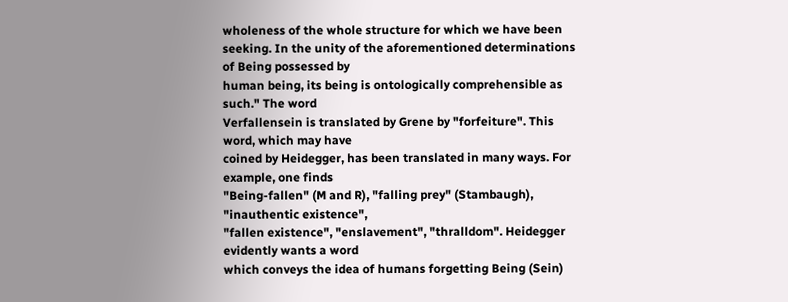wholeness of the whole structure for which we have been
seeking. In the unity of the aforementioned determinations of Being possessed by
human being, its being is ontologically comprehensible as such." The word
Verfallensein is translated by Grene by "forfeiture". This word, which may have
coined by Heidegger, has been translated in many ways. For example, one finds
"Being-fallen" (M and R), "falling prey" (Stambaugh), "inauthentic existence",
"fallen existence", "enslavement", "thralldom". Heidegger evidently wants a word
which conveys the idea of humans forgetting Being (Sein)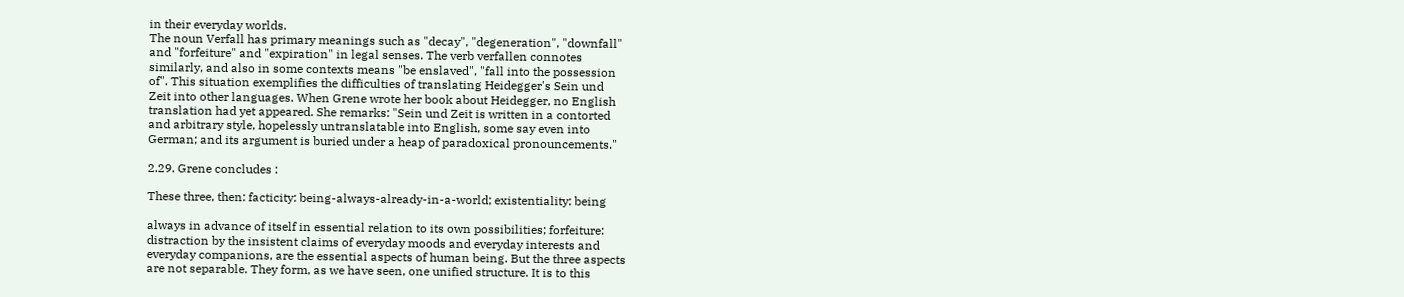in their everyday worlds.
The noun Verfall has primary meanings such as "decay", "degeneration", "downfall"
and "forfeiture" and "expiration" in legal senses. The verb verfallen connotes
similarly, and also in some contexts means "be enslaved", "fall into the possession
of". This situation exemplifies the difficulties of translating Heidegger's Sein und
Zeit into other languages. When Grene wrote her book about Heidegger, no English
translation had yet appeared. She remarks: "Sein und Zeit is written in a contorted
and arbitrary style, hopelessly untranslatable into English, some say even into
German; and its argument is buried under a heap of paradoxical pronouncements."

2.29. Grene concludes :

These three, then: facticity: being-always-already-in-a-world; existentiality: being

always in advance of itself in essential relation to its own possibilities; forfeiture:
distraction by the insistent claims of everyday moods and everyday interests and
everyday companions, are the essential aspects of human being. But the three aspects
are not separable. They form, as we have seen, one unified structure. It is to this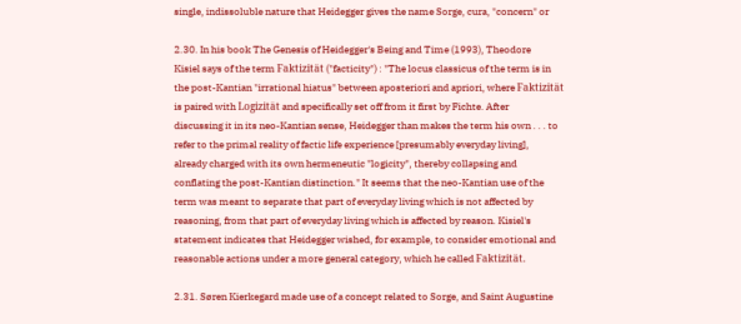single, indissoluble nature that Heidegger gives the name Sorge, cura, "concern" or

2.30. In his book The Genesis of Heidegger's Being and Time (1993), Theodore
Kisiel says of the term Faktizität ("facticity") : "The locus classicus of the term is in
the post-Kantian "irrational hiatus" between aposteriori and apriori, where Faktizität
is paired with Logizität and specifically set off from it first by Fichte. After
discussing it in its neo-Kantian sense, Heidegger than makes the term his own . . . to
refer to the primal reality of factic life experience [presumably everyday living],
already charged with its own hermeneutic "logicity", thereby collapsing and
conflating the post-Kantian distinction." It seems that the neo-Kantian use of the
term was meant to separate that part of everyday living which is not affected by
reasoning, from that part of everyday living which is affected by reason. Kisiel's
statement indicates that Heidegger wished, for example, to consider emotional and
reasonable actions under a more general category, which he called Faktizität.

2.31. Søren Kierkegard made use of a concept related to Sorge, and Saint Augustine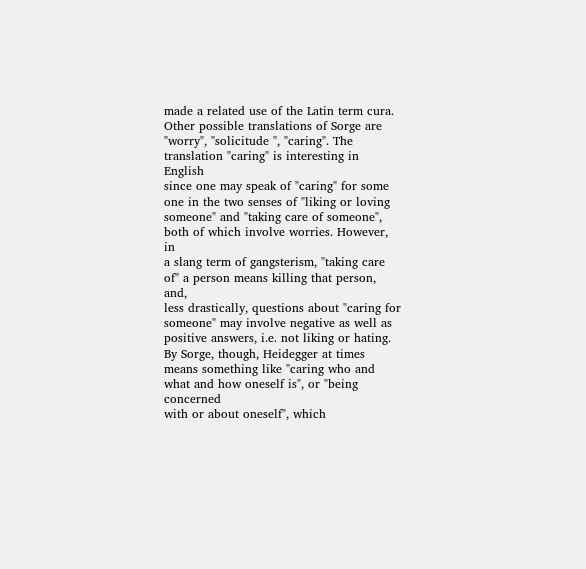made a related use of the Latin term cura. Other possible translations of Sorge are
"worry", "solicitude ", "caring". The translation "caring" is interesting in English
since one may speak of "caring" for some one in the two senses of "liking or loving
someone" and "taking care of someone", both of which involve worries. However, in
a slang term of gangsterism, "taking care of" a person means killing that person, and,
less drastically, questions about "caring for someone" may involve negative as well as
positive answers, i.e. not liking or hating. By Sorge, though, Heidegger at times
means something like "caring who and what and how oneself is", or "being concerned
with or about oneself", which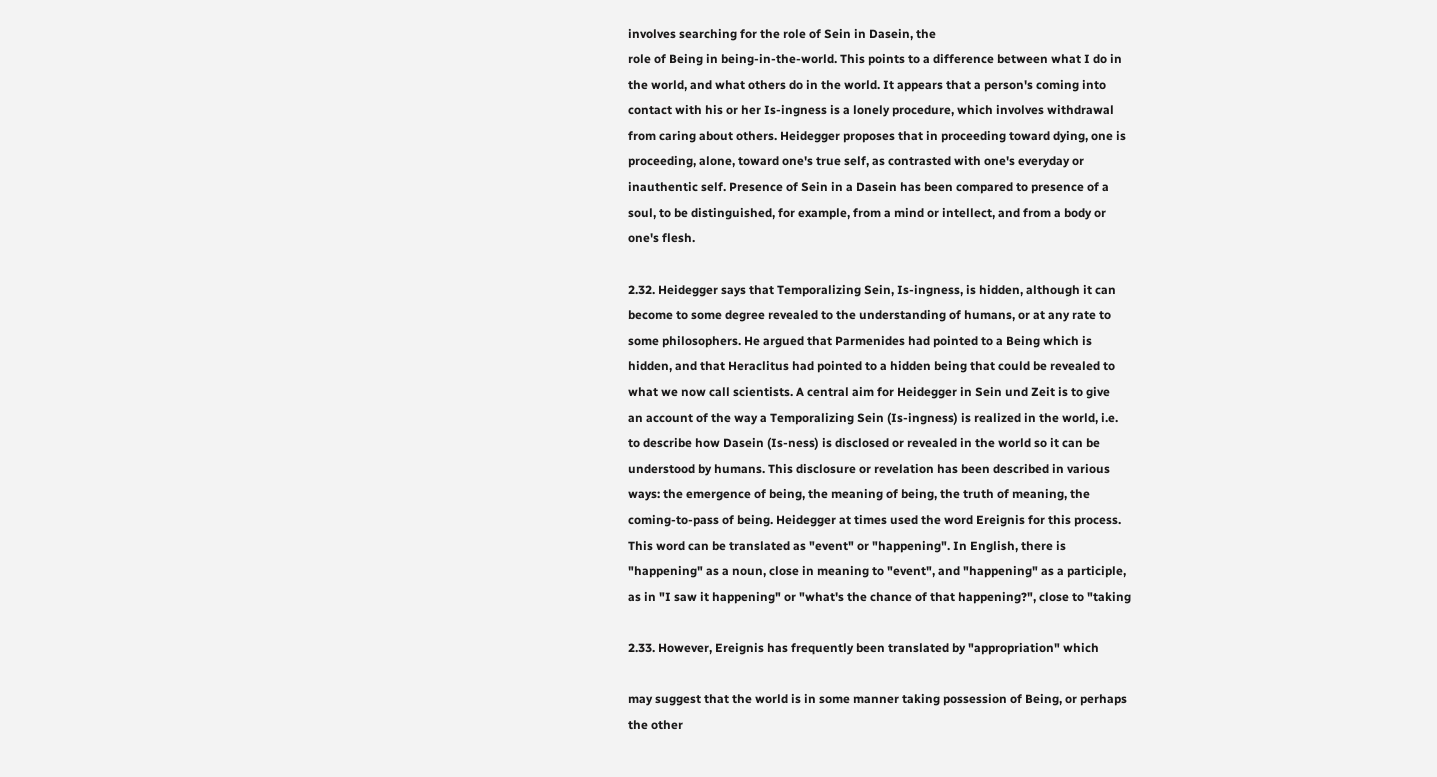involves searching for the role of Sein in Dasein, the
role of Being in being-in-the-world. This points to a difference between what I do in
the world, and what others do in the world. It appears that a person's coming into
contact with his or her Is-ingness is a lonely procedure, which involves withdrawal
from caring about others. Heidegger proposes that in proceeding toward dying, one is
proceeding, alone, toward one's true self, as contrasted with one's everyday or
inauthentic self. Presence of Sein in a Dasein has been compared to presence of a
soul, to be distinguished, for example, from a mind or intellect, and from a body or
one's flesh.

2.32. Heidegger says that Temporalizing Sein, Is-ingness, is hidden, although it can
become to some degree revealed to the understanding of humans, or at any rate to
some philosophers. He argued that Parmenides had pointed to a Being which is
hidden, and that Heraclitus had pointed to a hidden being that could be revealed to
what we now call scientists. A central aim for Heidegger in Sein und Zeit is to give
an account of the way a Temporalizing Sein (Is-ingness) is realized in the world, i.e.
to describe how Dasein (Is-ness) is disclosed or revealed in the world so it can be
understood by humans. This disclosure or revelation has been described in various
ways: the emergence of being, the meaning of being, the truth of meaning, the
coming-to-pass of being. Heidegger at times used the word Ereignis for this process.
This word can be translated as "event" or "happening". In English, there is
"happening" as a noun, close in meaning to "event", and "happening" as a participle,
as in "I saw it happening" or "what's the chance of that happening?", close to "taking

2.33. However, Ereignis has frequently been translated by "appropriation" which

may suggest that the world is in some manner taking possession of Being, or perhaps
the other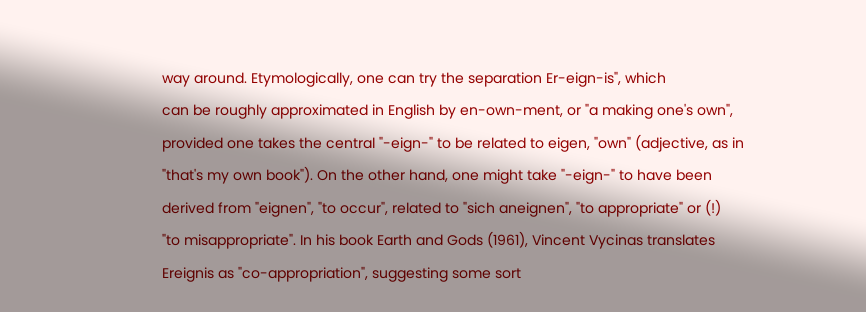way around. Etymologically, one can try the separation Er-eign-is", which
can be roughly approximated in English by en-own-ment, or "a making one's own",
provided one takes the central "-eign-" to be related to eigen, "own" (adjective, as in
"that's my own book"). On the other hand, one might take "-eign-" to have been
derived from "eignen", "to occur", related to "sich aneignen", "to appropriate" or (!)
"to misappropriate". In his book Earth and Gods (1961), Vincent Vycinas translates
Ereignis as "co-appropriation", suggesting some sort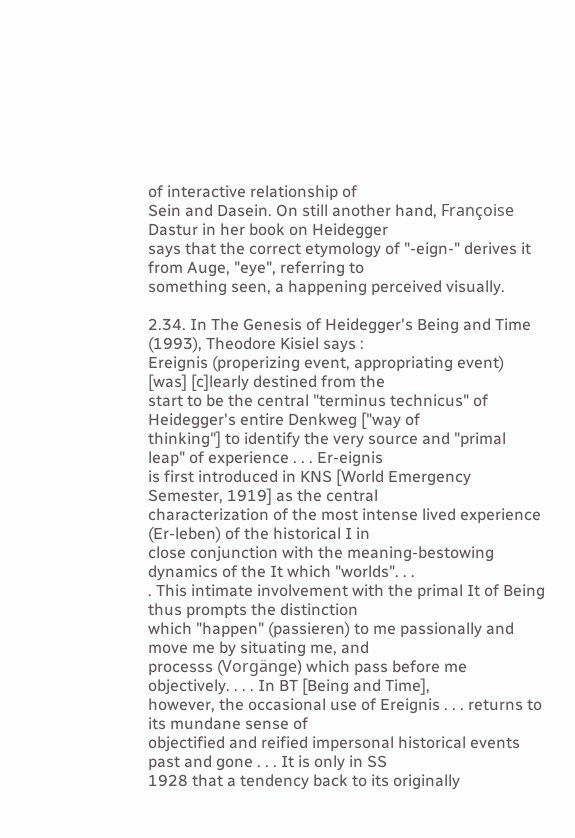of interactive relationship of
Sein and Dasein. On still another hand, Françoise Dastur in her book on Heidegger
says that the correct etymology of "-eign-" derives it from Auge, "eye", referring to
something seen, a happening perceived visually.

2.34. In The Genesis of Heidegger's Being and Time (1993), Theodore Kisiel says :
Ereignis (properizing event, appropriating event) [was] [c]learly destined from the
start to be the central "terminus technicus" of Heidegger's entire Denkweg ["way of
thinking"] to identify the very source and "primal leap" of experience . . . Er-eignis
is first introduced in KNS [World Emergency Semester, 1919] as the central
characterization of the most intense lived experience (Er-leben) of the historical I in
close conjunction with the meaning-bestowing dynamics of the It which "worlds". . .
. This intimate involvement with the primal It of Being thus prompts the distinction
which "happen" (passieren) to me passionally and move me by situating me, and
processs (Vorgänge) which pass before me objectively. . . . In BT [Being and Time],
however, the occasional use of Ereignis . . . returns to its mundane sense of
objectified and reified impersonal historical events past and gone . . . It is only in SS
1928 that a tendency back to its originally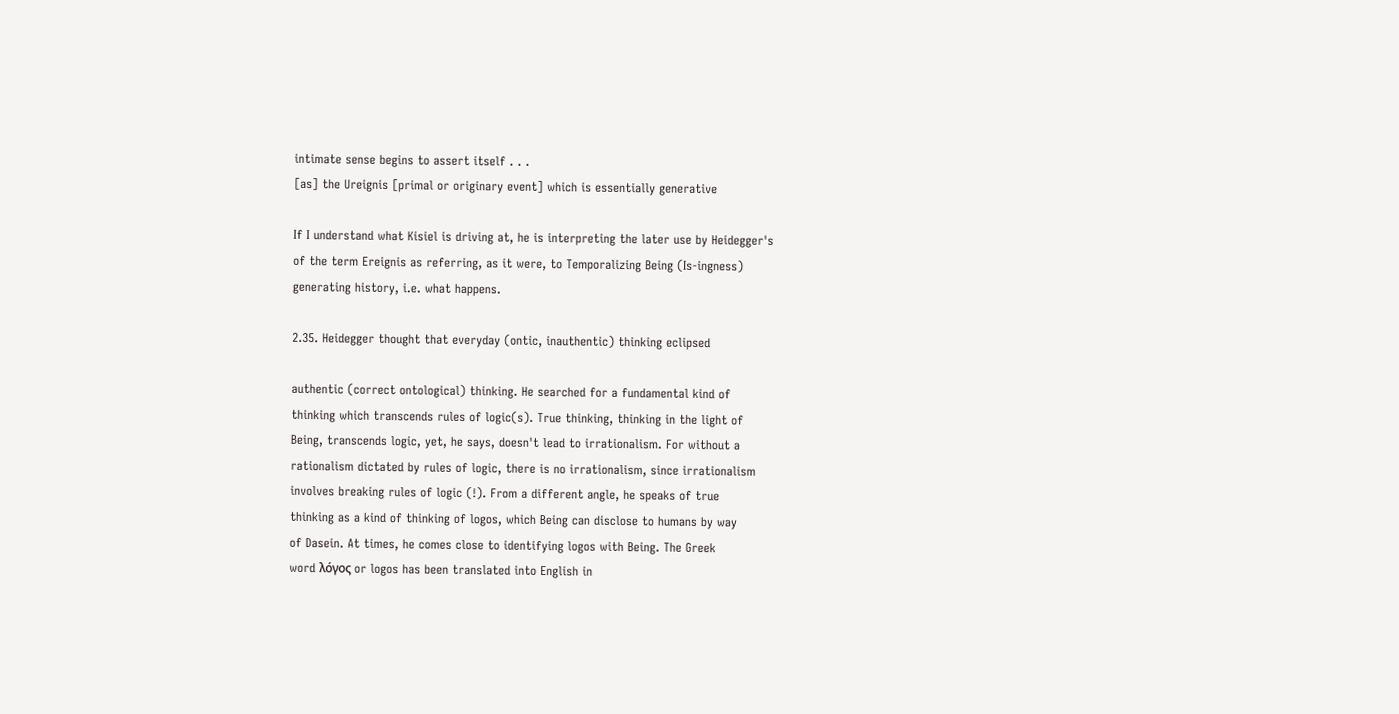intimate sense begins to assert itself . . .
[as] the Ureignis [primal or originary event] which is essentially generative

If I understand what Kisiel is driving at, he is interpreting the later use by Heidegger's
of the term Ereignis as referring, as it were, to Temporalizing Being (Is-ingness)
generating history, i.e. what happens.

2.35. Heidegger thought that everyday (ontic, inauthentic) thinking eclipsed

authentic (correct ontological) thinking. He searched for a fundamental kind of
thinking which transcends rules of logic(s). True thinking, thinking in the light of
Being, transcends logic, yet, he says, doesn't lead to irrationalism. For without a
rationalism dictated by rules of logic, there is no irrationalism, since irrationalism
involves breaking rules of logic (!). From a different angle, he speaks of true
thinking as a kind of thinking of logos, which Being can disclose to humans by way
of Dasein. At times, he comes close to identifying logos with Being. The Greek
word λόγος or logos has been translated into English in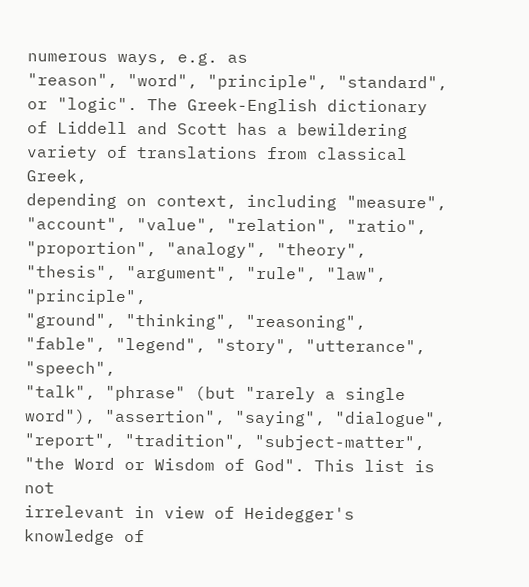numerous ways, e.g. as
"reason", "word", "principle", "standard", or "logic". The Greek-English dictionary
of Liddell and Scott has a bewildering variety of translations from classical Greek,
depending on context, including "measure", "account", "value", "relation", "ratio",
"proportion", "analogy", "theory", "thesis", "argument", "rule", "law", "principle",
"ground", "thinking", "reasoning", "fable", "legend", "story", "utterance", "speech",
"talk", "phrase" (but "rarely a single word"), "assertion", "saying", "dialogue",
"report", "tradition", "subject-matter", "the Word or Wisdom of God". This list is not
irrelevant in view of Heidegger's knowledge of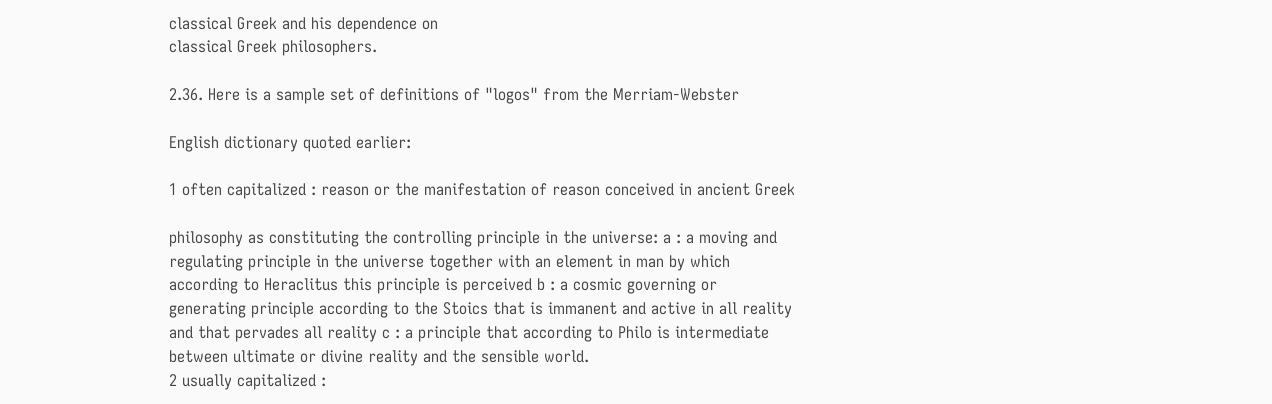classical Greek and his dependence on
classical Greek philosophers.

2.36. Here is a sample set of definitions of "logos" from the Merriam-Webster

English dictionary quoted earlier:

1 often capitalized : reason or the manifestation of reason conceived in ancient Greek

philosophy as constituting the controlling principle in the universe: a : a moving and
regulating principle in the universe together with an element in man by which
according to Heraclitus this principle is perceived b : a cosmic governing or
generating principle according to the Stoics that is immanent and active in all reality
and that pervades all reality c : a principle that according to Philo is intermediate
between ultimate or divine reality and the sensible world.
2 usually capitalized :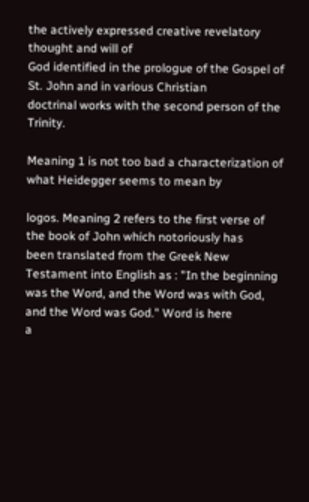the actively expressed creative revelatory thought and will of
God identified in the prologue of the Gospel of St. John and in various Christian
doctrinal works with the second person of the Trinity.

Meaning 1 is not too bad a characterization of what Heidegger seems to mean by

logos. Meaning 2 refers to the first verse of the book of John which notoriously has
been translated from the Greek New Testament into English as : "In the beginning
was the Word, and the Word was with God, and the Word was God." Word is here
a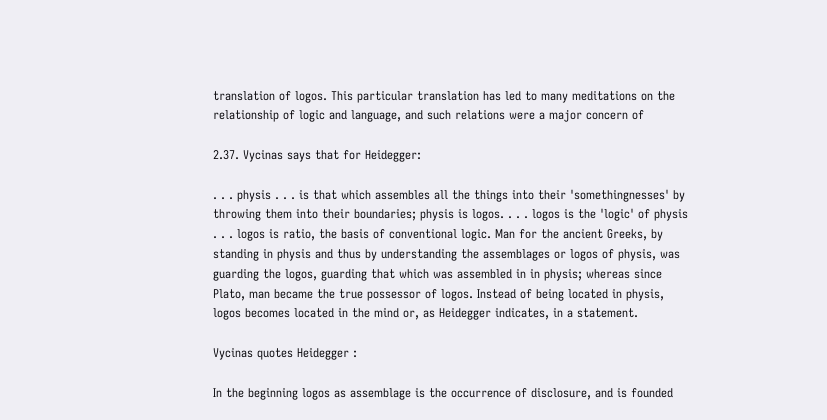translation of logos. This particular translation has led to many meditations on the
relationship of logic and language, and such relations were a major concern of

2.37. Vycinas says that for Heidegger:

. . . physis . . . is that which assembles all the things into their 'somethingnesses' by
throwing them into their boundaries; physis is logos. . . . logos is the 'logic' of physis
. . . logos is ratio, the basis of conventional logic. Man for the ancient Greeks, by
standing in physis and thus by understanding the assemblages or logos of physis, was
guarding the logos, guarding that which was assembled in in physis; whereas since
Plato, man became the true possessor of logos. Instead of being located in physis,
logos becomes located in the mind or, as Heidegger indicates, in a statement.

Vycinas quotes Heidegger :

In the beginning logos as assemblage is the occurrence of disclosure, and is founded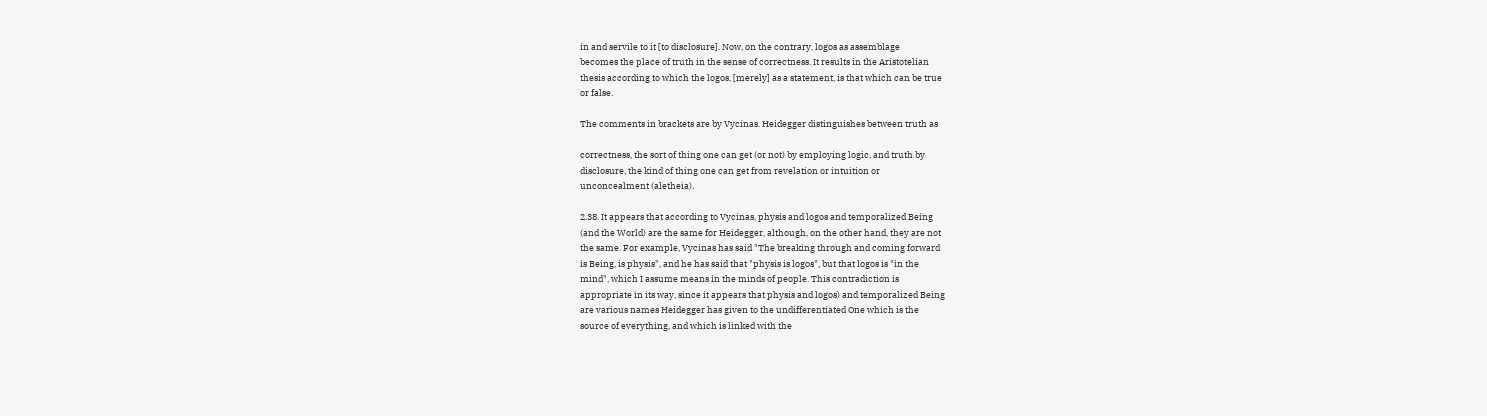in and servile to it [to disclosure]. Now, on the contrary, logos as assemblage
becomes the place of truth in the sense of correctness. It results in the Aristotelian
thesis according to which the logos, [merely] as a statement, is that which can be true
or false.

The comments in brackets are by Vycinas. Heidegger distinguishes between truth as

correctness, the sort of thing one can get (or not) by employing logic, and truth by
disclosure, the kind of thing one can get from revelation or intuition or
unconcealment (aletheia).

2.38. It appears that according to Vycinas, physis and logos and temporalized Being
(and the World) are the same for Heidegger, although, on the other hand, they are not
the same. For example, Vycinas has said "The breaking through and coming forward
is Being, is physis", and he has said that "physis is logos", but that logos is "in the
mind", which I assume means in the minds of people. This contradiction is
appropriate in its way, since it appears that physis and logos) and temporalized Being
are various names Heidegger has given to the undifferentiated One which is the
source of everything, and which is linked with the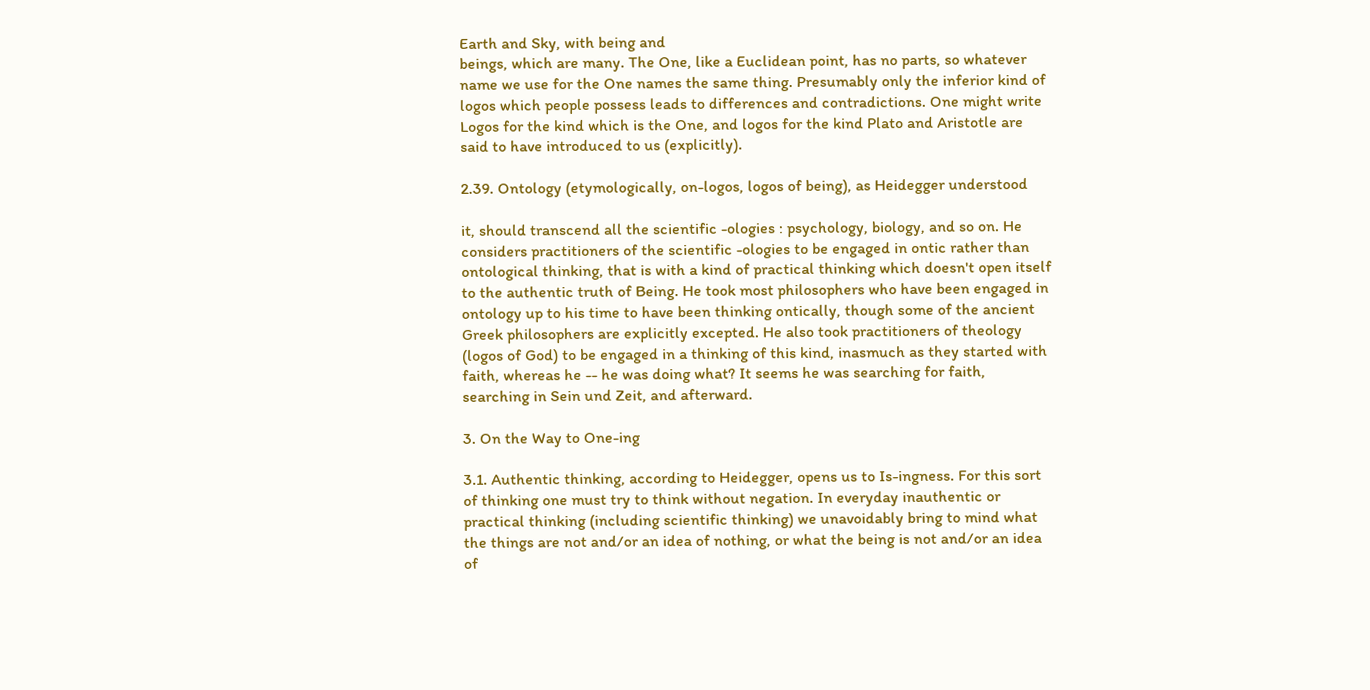Earth and Sky, with being and
beings, which are many. The One, like a Euclidean point, has no parts, so whatever
name we use for the One names the same thing. Presumably only the inferior kind of
logos which people possess leads to differences and contradictions. One might write
Logos for the kind which is the One, and logos for the kind Plato and Aristotle are
said to have introduced to us (explicitly).

2.39. Ontology (etymologically, on-logos, logos of being), as Heidegger understood

it, should transcend all the scientific -ologies : psychology, biology, and so on. He
considers practitioners of the scientific -ologies to be engaged in ontic rather than
ontological thinking, that is with a kind of practical thinking which doesn't open itself
to the authentic truth of Being. He took most philosophers who have been engaged in
ontology up to his time to have been thinking ontically, though some of the ancient
Greek philosophers are explicitly excepted. He also took practitioners of theology
(logos of God) to be engaged in a thinking of this kind, inasmuch as they started with
faith, whereas he -- he was doing what? It seems he was searching for faith,
searching in Sein und Zeit, and afterward.

3. On the Way to One-ing

3.1. Authentic thinking, according to Heidegger, opens us to Is-ingness. For this sort
of thinking one must try to think without negation. In everyday inauthentic or
practical thinking (including scientific thinking) we unavoidably bring to mind what
the things are not and/or an idea of nothing, or what the being is not and/or an idea of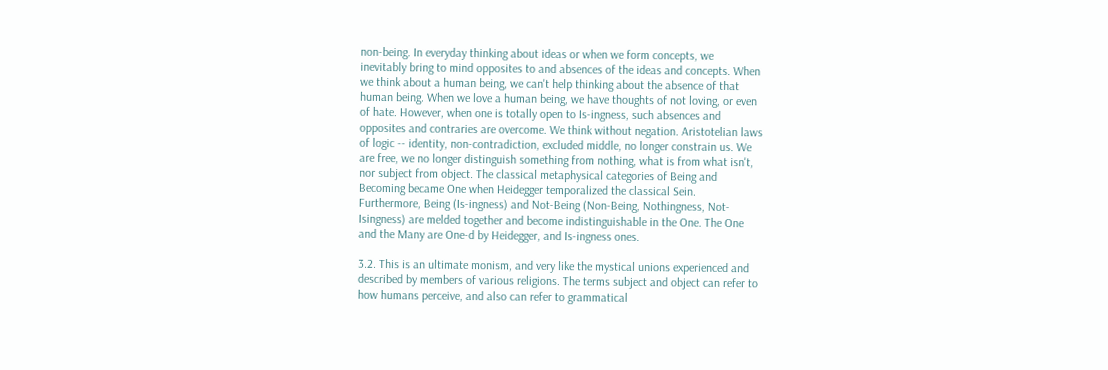non-being. In everyday thinking about ideas or when we form concepts, we
inevitably bring to mind opposites to and absences of the ideas and concepts. When
we think about a human being, we can't help thinking about the absence of that
human being. When we love a human being, we have thoughts of not loving, or even
of hate. However, when one is totally open to Is-ingness, such absences and
opposites and contraries are overcome. We think without negation. Aristotelian laws
of logic -- identity, non-contradiction, excluded middle, no longer constrain us. We
are free, we no longer distinguish something from nothing, what is from what isn't,
nor subject from object. The classical metaphysical categories of Being and
Becoming became One when Heidegger temporalized the classical Sein.
Furthermore, Being (Is-ingness) and Not-Being (Non-Being, Nothingness, Not-
Isingness) are melded together and become indistinguishable in the One. The One
and the Many are One-d by Heidegger, and Is-ingness ones.

3.2. This is an ultimate monism, and very like the mystical unions experienced and
described by members of various religions. The terms subject and object can refer to
how humans perceive, and also can refer to grammatical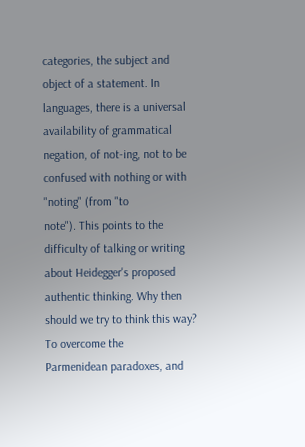categories, the subject and
object of a statement. In languages, there is a universal availability of grammatical
negation, of not-ing, not to be confused with nothing or with "noting" (from "to
note"). This points to the difficulty of talking or writing about Heidegger's proposed
authentic thinking. Why then should we try to think this way? To overcome the
Parmenidean paradoxes, and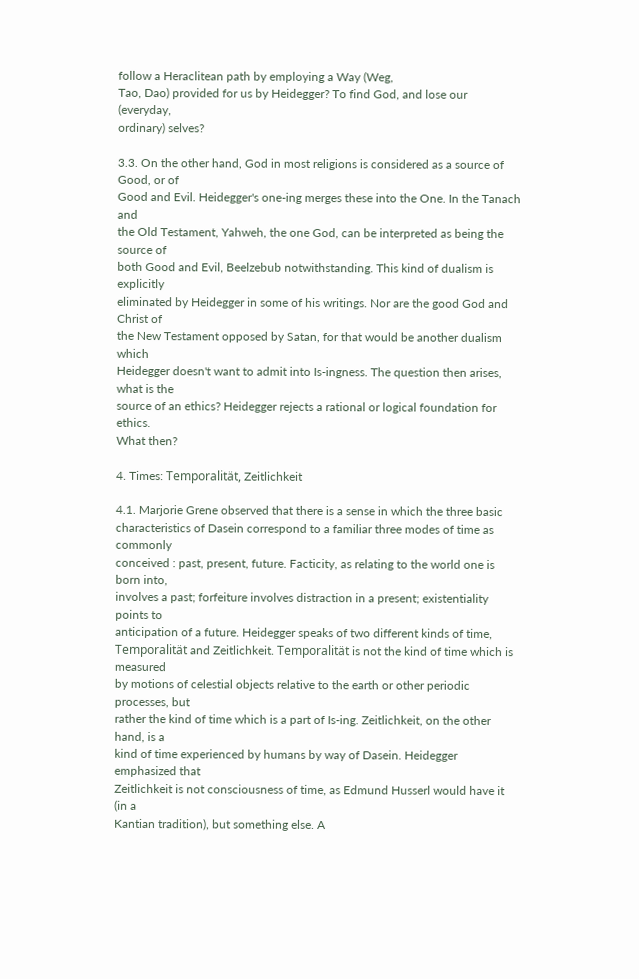follow a Heraclitean path by employing a Way (Weg,
Tao, Dao) provided for us by Heidegger? To find God, and lose our (everyday,
ordinary) selves?

3.3. On the other hand, God in most religions is considered as a source of Good, or of
Good and Evil. Heidegger's one-ing merges these into the One. In the Tanach and
the Old Testament, Yahweh, the one God, can be interpreted as being the source of
both Good and Evil, Beelzebub notwithstanding. This kind of dualism is explicitly
eliminated by Heidegger in some of his writings. Nor are the good God and Christ of
the New Testament opposed by Satan, for that would be another dualism which
Heidegger doesn't want to admit into Is-ingness. The question then arises, what is the
source of an ethics? Heidegger rejects a rational or logical foundation for ethics.
What then?

4. Times: Temporalität, Zeitlichkeit

4.1. Marjorie Grene observed that there is a sense in which the three basic
characteristics of Dasein correspond to a familiar three modes of time as commonly
conceived : past, present, future. Facticity, as relating to the world one is born into,
involves a past; forfeiture involves distraction in a present; existentiality points to
anticipation of a future. Heidegger speaks of two different kinds of time,
Temporalität and Zeitlichkeit. Temporalität is not the kind of time which is measured
by motions of celestial objects relative to the earth or other periodic processes, but
rather the kind of time which is a part of Is-ing. Zeitlichkeit, on the other hand, is a
kind of time experienced by humans by way of Dasein. Heidegger emphasized that
Zeitlichkeit is not consciousness of time, as Edmund Husserl would have it (in a
Kantian tradition), but something else. A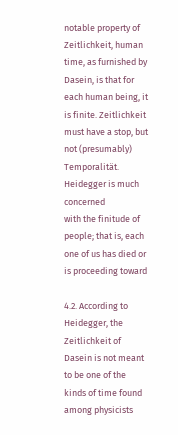notable property of Zeitlichkeit, human
time, as furnished by Dasein, is that for each human being, it is finite. Zeitlichkeit
must have a stop, but not (presumably) Temporalität. Heidegger is much concerned
with the finitude of people; that is, each one of us has died or is proceeding toward

4.2. According to Heidegger, the Zeitlichkeit of Dasein is not meant to be one of the
kinds of time found among physicists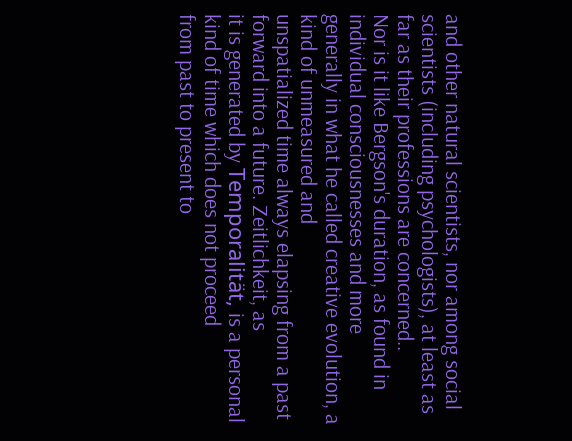and other natural scientists, nor among social
scientists (including psychologists), at least as far as their professions are concerned..
Nor is it like Bergson's duration, as found in individual consciousnesses and more
generally in what he called creative evolution, a kind of unmeasured and
unspatialized time always elapsing from a past forward into a future. Zeitlichkeit, as
it is generated by Temporalität, is a personal kind of time which does not proceed
from past to present to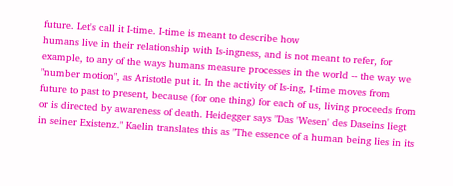future. Let's call it I-time. I-time is meant to describe how
humans live in their relationship with Is-ingness, and is not meant to refer, for
example, to any of the ways humans measure processes in the world -- the way we
"number motion", as Aristotle put it. In the activity of Is-ing, I-time moves from
future to past to present, because (for one thing) for each of us, living proceeds from
or is directed by awareness of death. Heidegger says "Das 'Wesen' des Daseins liegt
in seiner Existenz." Kaelin translates this as "The essence of a human being lies in its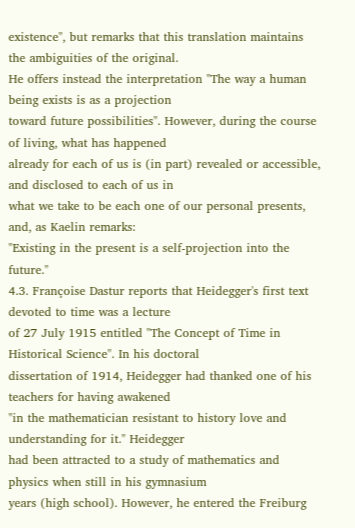existence", but remarks that this translation maintains the ambiguities of the original.
He offers instead the interpretation "The way a human being exists is as a projection
toward future possibilities". However, during the course of living, what has happened
already for each of us is (in part) revealed or accessible, and disclosed to each of us in
what we take to be each one of our personal presents, and, as Kaelin remarks:
"Existing in the present is a self-projection into the future."
4.3. Françoise Dastur reports that Heidegger's first text devoted to time was a lecture
of 27 July 1915 entitled "The Concept of Time in Historical Science". In his doctoral
dissertation of 1914, Heidegger had thanked one of his teachers for having awakened
"in the mathematician resistant to history love and understanding for it." Heidegger
had been attracted to a study of mathematics and physics when still in his gymnasium
years (high school). However, he entered the Freiburg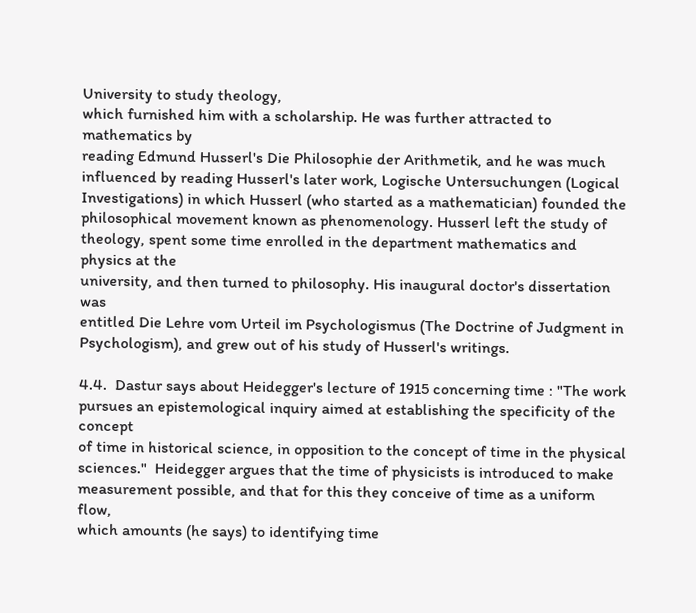University to study theology,
which furnished him with a scholarship. He was further attracted to mathematics by
reading Edmund Husserl's Die Philosophie der Arithmetik, and he was much
influenced by reading Husserl's later work, Logische Untersuchungen (Logical
Investigations) in which Husserl (who started as a mathematician) founded the
philosophical movement known as phenomenology. Husserl left the study of
theology, spent some time enrolled in the department mathematics and physics at the
university, and then turned to philosophy. His inaugural doctor's dissertation was
entitled Die Lehre vom Urteil im Psychologismus (The Doctrine of Judgment in
Psychologism), and grew out of his study of Husserl's writings.

4.4.  Dastur says about Heidegger's lecture of 1915 concerning time : "The work
pursues an epistemological inquiry aimed at establishing the specificity of the concept
of time in historical science, in opposition to the concept of time in the physical
sciences."  Heidegger argues that the time of physicists is introduced to make
measurement possible, and that for this they conceive of time as a uniform flow,
which amounts (he says) to identifying time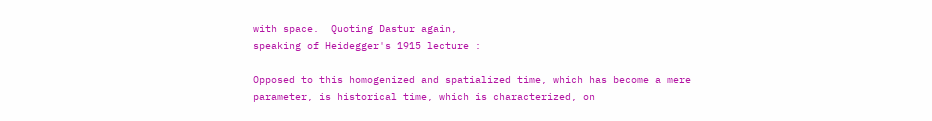with space.  Quoting Dastur again,
speaking of Heidegger's 1915 lecture :

Opposed to this homogenized and spatialized time, which has become a mere
parameter, is historical time, which is characterized, on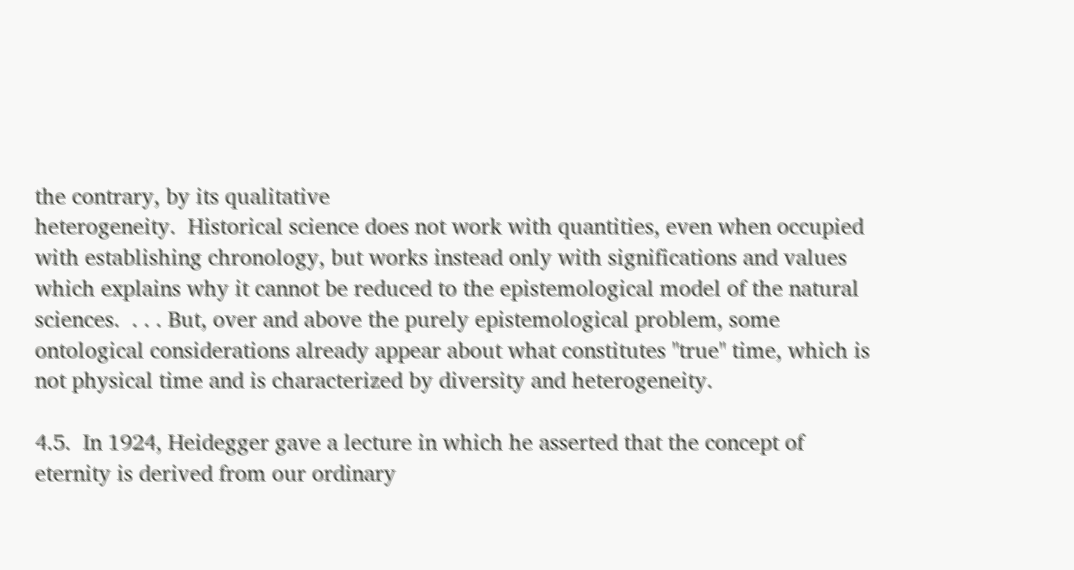the contrary, by its qualitative
heterogeneity.  Historical science does not work with quantities, even when occupied
with establishing chronology, but works instead only with significations and values
which explains why it cannot be reduced to the epistemological model of the natural
sciences.  . . . But, over and above the purely epistemological problem, some
ontological considerations already appear about what constitutes "true" time, which is
not physical time and is characterized by diversity and heterogeneity.

4.5.  In 1924, Heidegger gave a lecture in which he asserted that the concept of
eternity is derived from our ordinary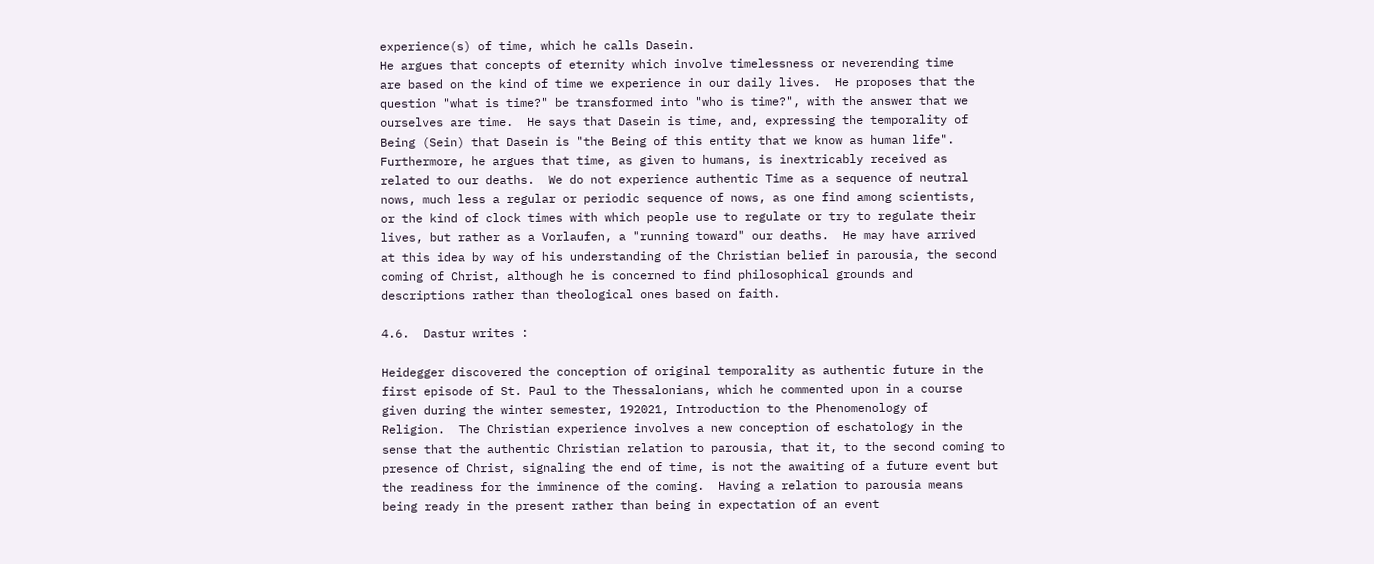experience(s) of time, which he calls Dasein.
He argues that concepts of eternity which involve timelessness or neverending time
are based on the kind of time we experience in our daily lives.  He proposes that the
question "what is time?" be transformed into "who is time?", with the answer that we
ourselves are time.  He says that Dasein is time, and, expressing the temporality of
Being (Sein) that Dasein is "the Being of this entity that we know as human life".
Furthermore, he argues that time, as given to humans, is inextricably received as
related to our deaths.  We do not experience authentic Time as a sequence of neutral
nows, much less a regular or periodic sequence of nows, as one find among scientists,
or the kind of clock times with which people use to regulate or try to regulate their
lives, but rather as a Vorlaufen, a "running toward" our deaths.  He may have arrived
at this idea by way of his understanding of the Christian belief in parousia, the second
coming of Christ, although he is concerned to find philosophical grounds and
descriptions rather than theological ones based on faith.

4.6.  Dastur writes :

Heidegger discovered the conception of original temporality as authentic future in the
first episode of St. Paul to the Thessalonians, which he commented upon in a course
given during the winter semester, 192021, Introduction to the Phenomenology of
Religion.  The Christian experience involves a new conception of eschatology in the
sense that the authentic Christian relation to parousia, that it, to the second coming to
presence of Christ, signaling the end of time, is not the awaiting of a future event but
the readiness for the imminence of the coming.  Having a relation to parousia means
being ready in the present rather than being in expectation of an event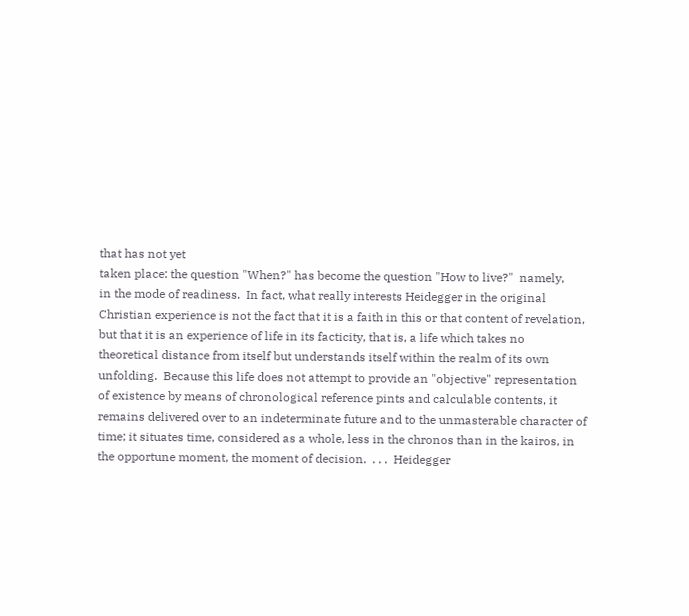that has not yet
taken place: the question "When?" has become the question "How to live?"  namely,
in the mode of readiness.  In fact, what really interests Heidegger in the original
Christian experience is not the fact that it is a faith in this or that content of revelation,
but that it is an experience of life in its facticity, that is, a life which takes no
theoretical distance from itself but understands itself within the realm of its own
unfolding.  Because this life does not attempt to provide an "objective" representation
of existence by means of chronological reference pints and calculable contents, it
remains delivered over to an indeterminate future and to the unmasterable character of
time; it situates time, considered as a whole, less in the chronos than in the kairos, in
the opportune moment, the moment of decision.  . . .  Heidegger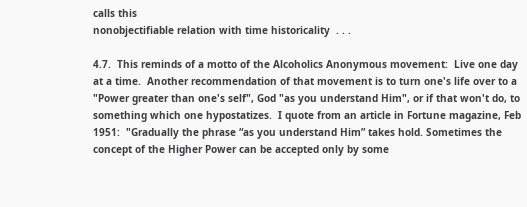calls this
nonobjectifiable relation with time historicality  . . .

4.7.  This reminds of a motto of the Alcoholics Anonymous movement:  Live one day
at a time.  Another recommendation of that movement is to turn one's life over to a
"Power greater than one's self", God "as you understand Him", or if that won't do, to
something which one hypostatizes.  I quote from an article in Fortune magazine, Feb
1951:  "Gradually the phrase “as you understand Him” takes hold. Sometimes the
concept of the Higher Power can be accepted only by some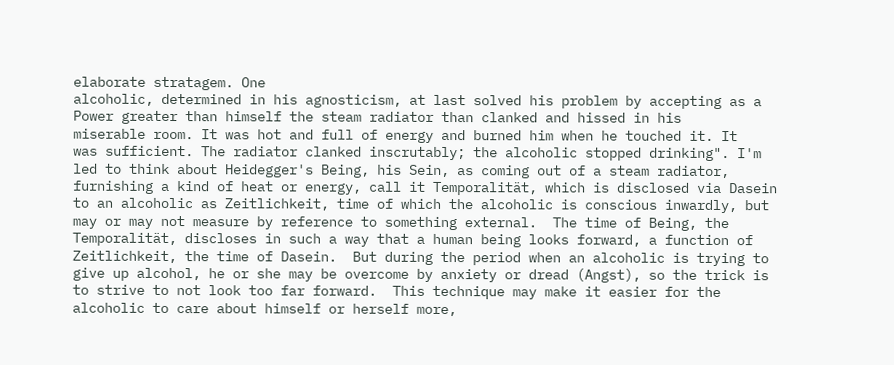elaborate stratagem. One
alcoholic, determined in his agnosticism, at last solved his problem by accepting as a
Power greater than himself the steam radiator than clanked and hissed in his
miserable room. It was hot and full of energy and burned him when he touched it. It
was sufficient. The radiator clanked inscrutably; the alcoholic stopped drinking". I'm
led to think about Heidegger's Being, his Sein, as coming out of a steam radiator,
furnishing a kind of heat or energy, call it Temporalität, which is disclosed via Dasein
to an alcoholic as Zeitlichkeit, time of which the alcoholic is conscious inwardly, but
may or may not measure by reference to something external.  The time of Being, the
Temporalität, discloses in such a way that a human being looks forward, a function of
Zeitlichkeit, the time of Dasein.  But during the period when an alcoholic is trying to
give up alcohol, he or she may be overcome by anxiety or dread (Angst), so the trick is
to strive to not look too far forward.  This technique may make it easier for the
alcoholic to care about himself or herself more,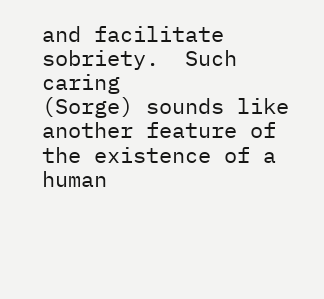and facilitate sobriety.  Such caring
(Sorge) sounds like another feature of the existence of a human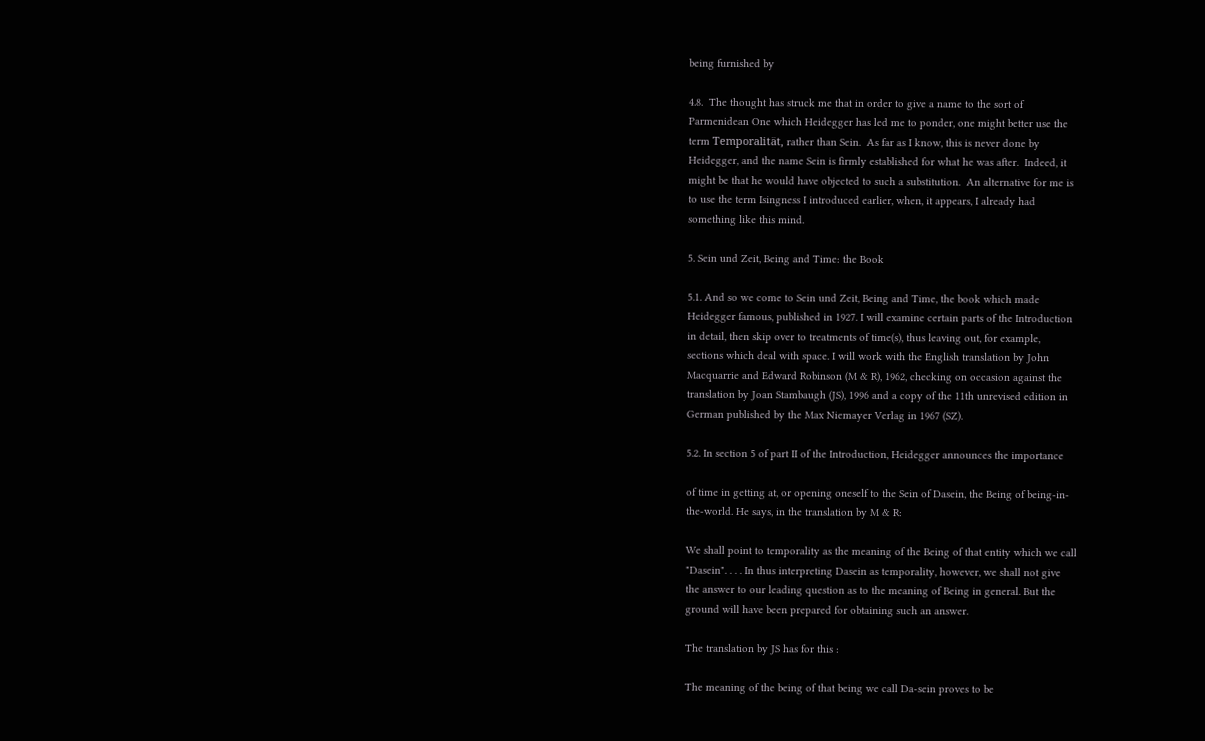being furnished by

4.8.  The thought has struck me that in order to give a name to the sort of
Parmenidean One which Heidegger has led me to ponder, one might better use the
term Temporalität, rather than Sein.  As far as I know, this is never done by
Heidegger, and the name Sein is firmly established for what he was after.  Indeed, it
might be that he would have objected to such a substitution.  An alternative for me is
to use the term Isingness I introduced earlier, when, it appears, I already had
something like this mind.

5. Sein und Zeit, Being and Time: the Book

5.1. And so we come to Sein und Zeit, Being and Time, the book which made
Heidegger famous, published in 1927. I will examine certain parts of the Introduction
in detail, then skip over to treatments of time(s), thus leaving out, for example,
sections which deal with space. I will work with the English translation by John
Macquarrie and Edward Robinson (M & R), 1962, checking on occasion against the
translation by Joan Stambaugh (JS), 1996 and a copy of the 11th unrevised edition in
German published by the Max Niemayer Verlag in 1967 (SZ).

5.2. In section 5 of part II of the Introduction, Heidegger announces the importance

of time in getting at, or opening oneself to the Sein of Dasein, the Being of being-in-
the-world. He says, in the translation by M & R:

We shall point to temporality as the meaning of the Being of that entity which we call
"Dasein". . . . In thus interpreting Dasein as temporality, however, we shall not give
the answer to our leading question as to the meaning of Being in general. But the
ground will have been prepared for obtaining such an answer.

The translation by JS has for this :

The meaning of the being of that being we call Da-sein proves to be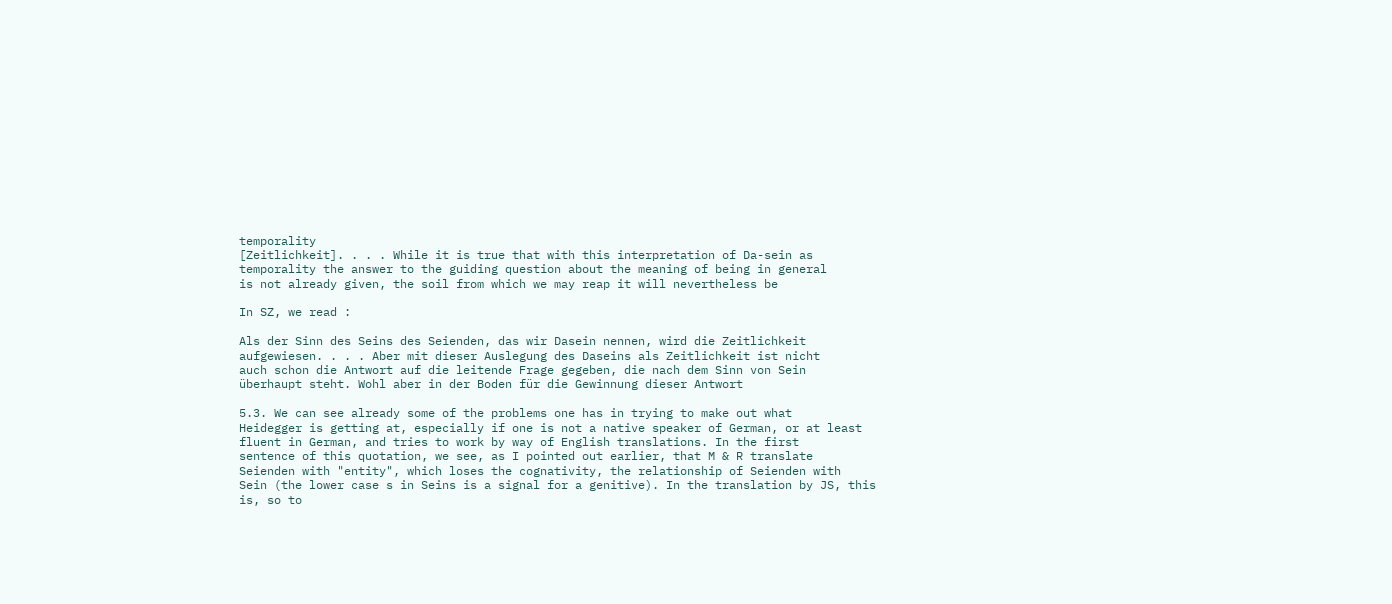temporality
[Zeitlichkeit]. . . . While it is true that with this interpretation of Da-sein as
temporality the answer to the guiding question about the meaning of being in general
is not already given, the soil from which we may reap it will nevertheless be

In SZ, we read :

Als der Sinn des Seins des Seienden, das wir Dasein nennen, wird die Zeitlichkeit
aufgewiesen. . . . Aber mit dieser Auslegung des Daseins als Zeitlichkeit ist nicht
auch schon die Antwort auf die leitende Frage gegeben, die nach dem Sinn von Sein
überhaupt steht. Wohl aber in der Boden für die Gewinnung dieser Antwort

5.3. We can see already some of the problems one has in trying to make out what
Heidegger is getting at, especially if one is not a native speaker of German, or at least
fluent in German, and tries to work by way of English translations. In the first
sentence of this quotation, we see, as I pointed out earlier, that M & R translate
Seienden with "entity", which loses the cognativity, the relationship of Seienden with
Sein (the lower case s in Seins is a signal for a genitive). In the translation by JS, this
is, so to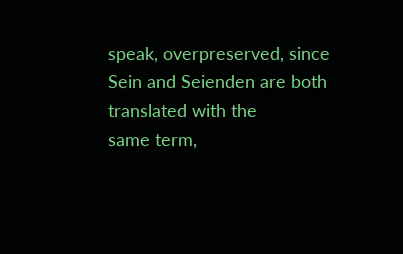speak, overpreserved, since Sein and Seienden are both translated with the
same term,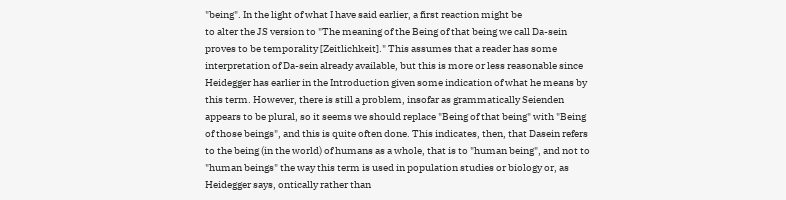"being". In the light of what I have said earlier, a first reaction might be
to alter the JS version to "The meaning of the Being of that being we call Da-sein
proves to be temporality [Zeitlichkeit]." This assumes that a reader has some
interpretation of Da-sein already available, but this is more or less reasonable since
Heidegger has earlier in the Introduction given some indication of what he means by
this term. However, there is still a problem, insofar as grammatically Seienden
appears to be plural, so it seems we should replace "Being of that being" with "Being
of those beings", and this is quite often done. This indicates, then, that Dasein refers
to the being (in the world) of humans as a whole, that is to "human being", and not to
"human beings" the way this term is used in population studies or biology or, as
Heidegger says, ontically rather than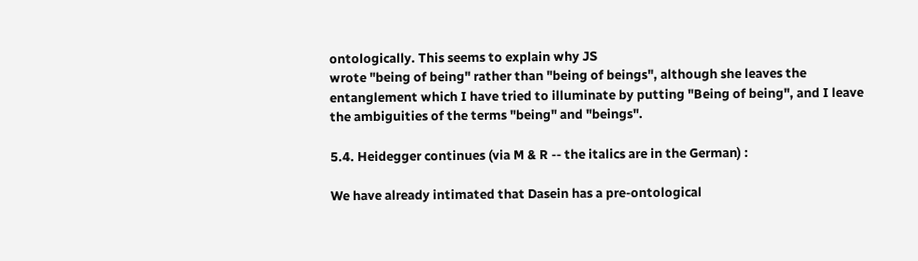ontologically. This seems to explain why JS
wrote "being of being" rather than "being of beings", although she leaves the
entanglement which I have tried to illuminate by putting "Being of being", and I leave
the ambiguities of the terms "being" and "beings".

5.4. Heidegger continues (via M & R -- the italics are in the German) :

We have already intimated that Dasein has a pre-ontological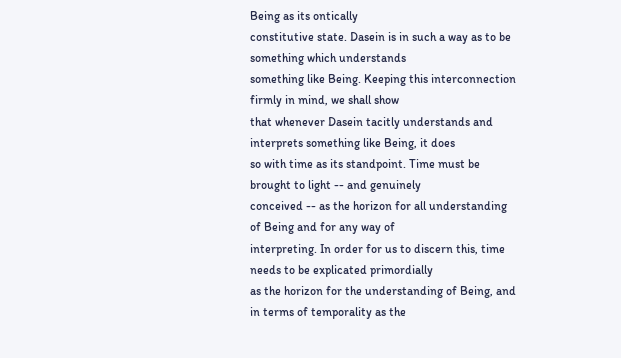Being as its ontically
constitutive state. Dasein is in such a way as to be something which understands
something like Being. Keeping this interconnection firmly in mind, we shall show
that whenever Dasein tacitly understands and interprets something like Being, it does
so with time as its standpoint. Time must be brought to light -- and genuinely
conceived -- as the horizon for all understanding of Being and for any way of
interpreting. In order for us to discern this, time needs to be explicated primordially
as the horizon for the understanding of Being, and in terms of temporality as the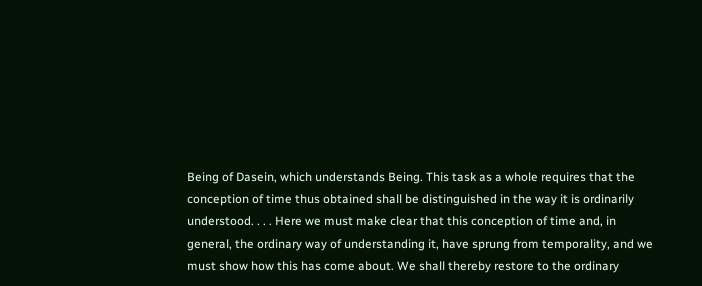Being of Dasein, which understands Being. This task as a whole requires that the
conception of time thus obtained shall be distinguished in the way it is ordinarily
understood. . . . Here we must make clear that this conception of time and, in
general, the ordinary way of understanding it, have sprung from temporality, and we
must show how this has come about. We shall thereby restore to the ordinary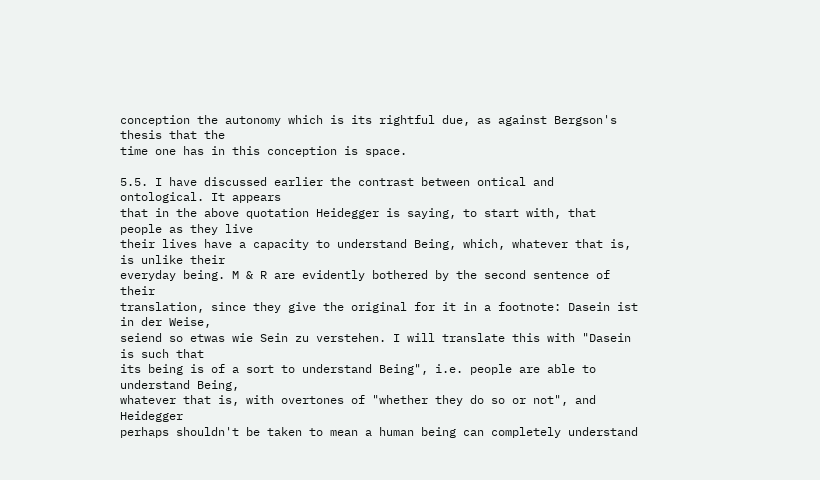conception the autonomy which is its rightful due, as against Bergson's thesis that the
time one has in this conception is space.

5.5. I have discussed earlier the contrast between ontical and ontological. It appears
that in the above quotation Heidegger is saying, to start with, that people as they live
their lives have a capacity to understand Being, which, whatever that is, is unlike their
everyday being. M & R are evidently bothered by the second sentence of their
translation, since they give the original for it in a footnote: Dasein ist in der Weise,
seiend so etwas wie Sein zu verstehen. I will translate this with "Dasein is such that
its being is of a sort to understand Being", i.e. people are able to understand Being,
whatever that is, with overtones of "whether they do so or not", and Heidegger
perhaps shouldn't be taken to mean a human being can completely understand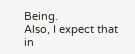Being.
Also, I expect that in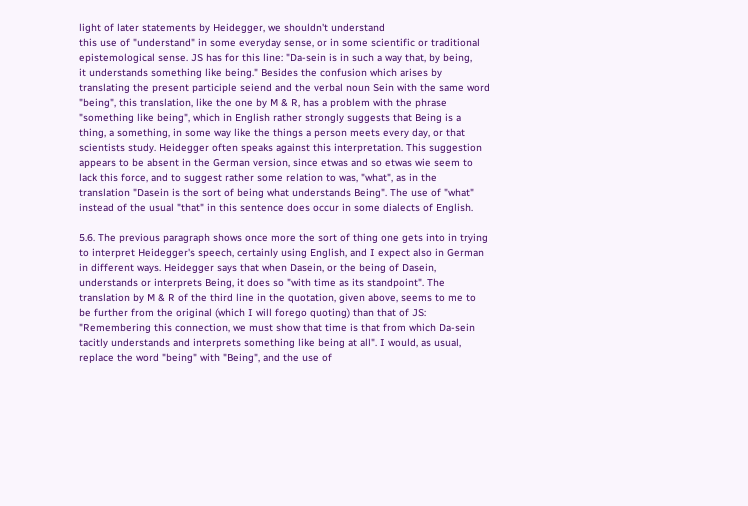light of later statements by Heidegger, we shouldn't understand
this use of "understand" in some everyday sense, or in some scientific or traditional
epistemological sense. JS has for this line: "Da-sein is in such a way that, by being,
it understands something like being." Besides the confusion which arises by
translating the present participle seiend and the verbal noun Sein with the same word
"being", this translation, like the one by M & R, has a problem with the phrase
"something like being", which in English rather strongly suggests that Being is a
thing, a something, in some way like the things a person meets every day, or that
scientists study. Heidegger often speaks against this interpretation. This suggestion
appears to be absent in the German version, since etwas and so etwas wie seem to
lack this force, and to suggest rather some relation to was, "what", as in the
translation "Dasein is the sort of being what understands Being". The use of "what"
instead of the usual "that" in this sentence does occur in some dialects of English.

5.6. The previous paragraph shows once more the sort of thing one gets into in trying
to interpret Heidegger's speech, certainly using English, and I expect also in German
in different ways. Heidegger says that when Dasein, or the being of Dasein,
understands or interprets Being, it does so "with time as its standpoint". The
translation by M & R of the third line in the quotation, given above, seems to me to
be further from the original (which I will forego quoting) than that of JS:
"Remembering this connection, we must show that time is that from which Da-sein
tacitly understands and interprets something like being at all". I would, as usual,
replace the word "being" with "Being", and the use of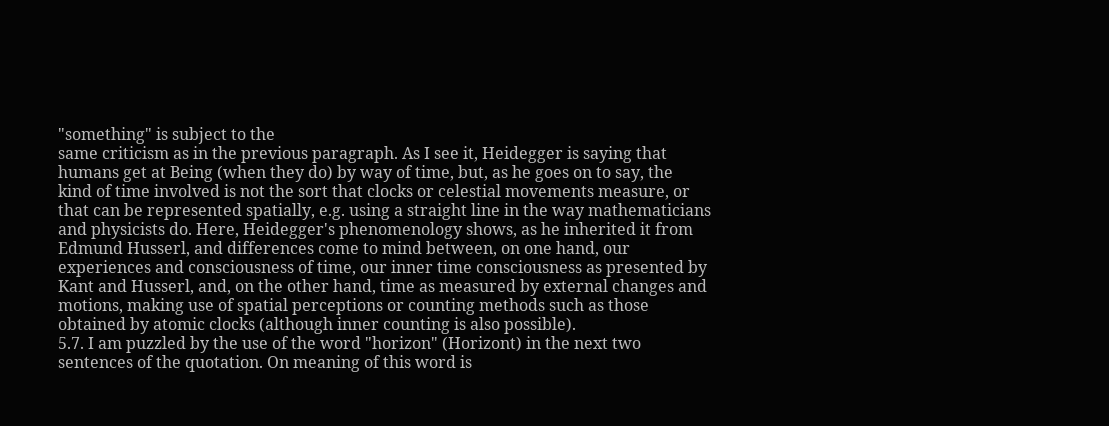"something" is subject to the
same criticism as in the previous paragraph. As I see it, Heidegger is saying that
humans get at Being (when they do) by way of time, but, as he goes on to say, the
kind of time involved is not the sort that clocks or celestial movements measure, or
that can be represented spatially, e.g. using a straight line in the way mathematicians
and physicists do. Here, Heidegger's phenomenology shows, as he inherited it from
Edmund Husserl, and differences come to mind between, on one hand, our
experiences and consciousness of time, our inner time consciousness as presented by
Kant and Husserl, and, on the other hand, time as measured by external changes and
motions, making use of spatial perceptions or counting methods such as those
obtained by atomic clocks (although inner counting is also possible).
5.7. I am puzzled by the use of the word "horizon" (Horizont) in the next two
sentences of the quotation. On meaning of this word is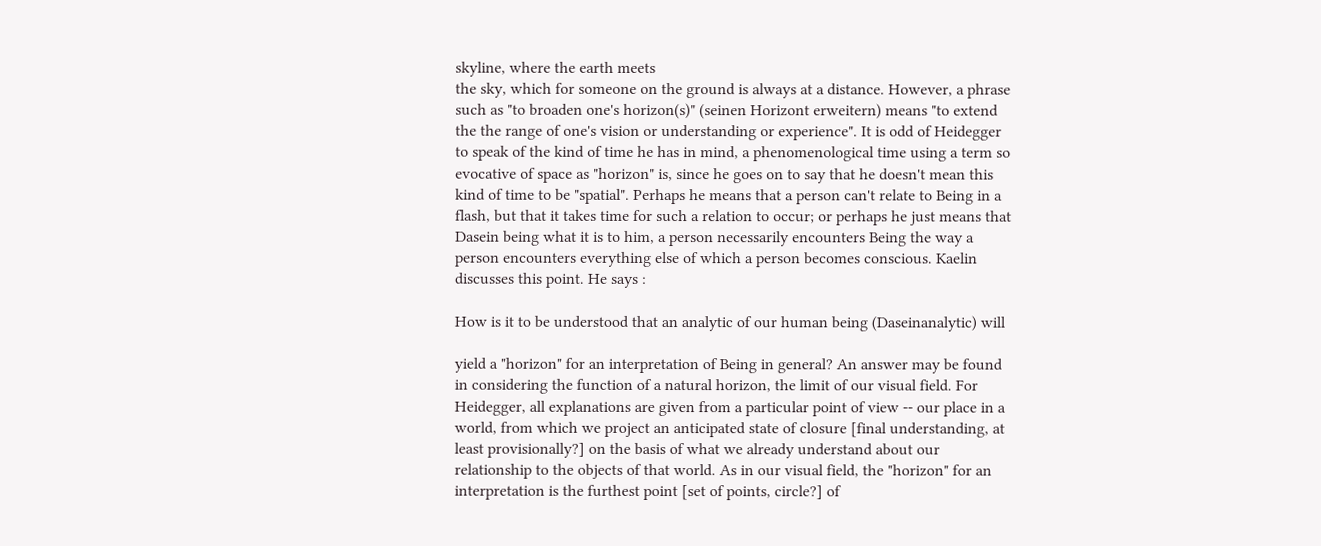skyline, where the earth meets
the sky, which for someone on the ground is always at a distance. However, a phrase
such as "to broaden one's horizon(s)" (seinen Horizont erweitern) means "to extend
the the range of one's vision or understanding or experience". It is odd of Heidegger
to speak of the kind of time he has in mind, a phenomenological time using a term so
evocative of space as "horizon" is, since he goes on to say that he doesn't mean this
kind of time to be "spatial". Perhaps he means that a person can't relate to Being in a
flash, but that it takes time for such a relation to occur; or perhaps he just means that
Dasein being what it is to him, a person necessarily encounters Being the way a
person encounters everything else of which a person becomes conscious. Kaelin
discusses this point. He says :

How is it to be understood that an analytic of our human being (Daseinanalytic) will

yield a "horizon" for an interpretation of Being in general? An answer may be found
in considering the function of a natural horizon, the limit of our visual field. For
Heidegger, all explanations are given from a particular point of view -- our place in a
world, from which we project an anticipated state of closure [final understanding, at
least provisionally?] on the basis of what we already understand about our
relationship to the objects of that world. As in our visual field, the "horizon" for an
interpretation is the furthest point [set of points, circle?] of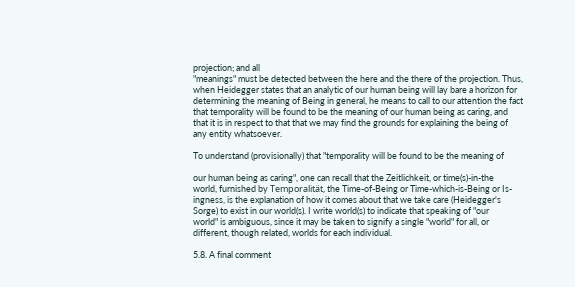projection; and all
"meanings" must be detected between the here and the there of the projection. Thus,
when Heidegger states that an analytic of our human being will lay bare a horizon for
determining the meaning of Being in general, he means to call to our attention the fact
that temporality will be found to be the meaning of our human being as caring, and
that it is in respect to that that we may find the grounds for explaining the being of
any entity whatsoever.

To understand (provisionally) that "temporality will be found to be the meaning of

our human being as caring", one can recall that the Zeitlichkeit, or time(s)-in-the
world, furnished by Temporalität, the Time-of-Being or Time-which-is-Being or Is-
ingness, is the explanation of how it comes about that we take care (Heidegger's
Sorge) to exist in our world(s). I write world(s) to indicate that speaking of "our
world" is ambiguous, since it may be taken to signify a single "world" for all, or
different, though related, worlds for each individual.

5.8. A final comment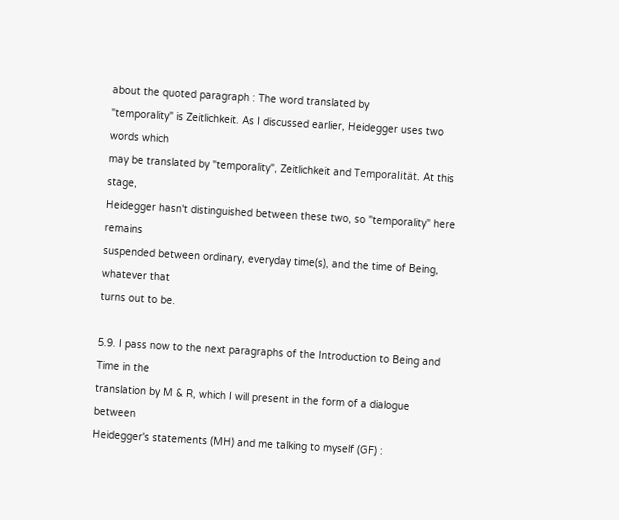about the quoted paragraph : The word translated by
"temporality" is Zeitlichkeit. As I discussed earlier, Heidegger uses two words which
may be translated by "temporality", Zeitlichkeit and Temporalität. At this stage,
Heidegger hasn't distinguished between these two, so "temporality" here remains
suspended between ordinary, everyday time(s), and the time of Being, whatever that
turns out to be.

5.9. I pass now to the next paragraphs of the Introduction to Being and Time in the
translation by M & R, which I will present in the form of a dialogue between
Heidegger's statements (MH) and me talking to myself (GF) :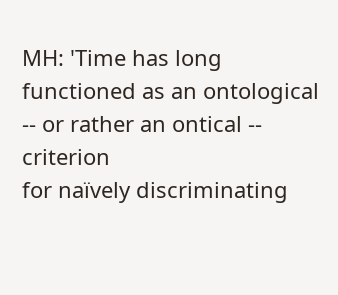MH: 'Time has long functioned as an ontological -- or rather an ontical -- criterion
for naïvely discriminating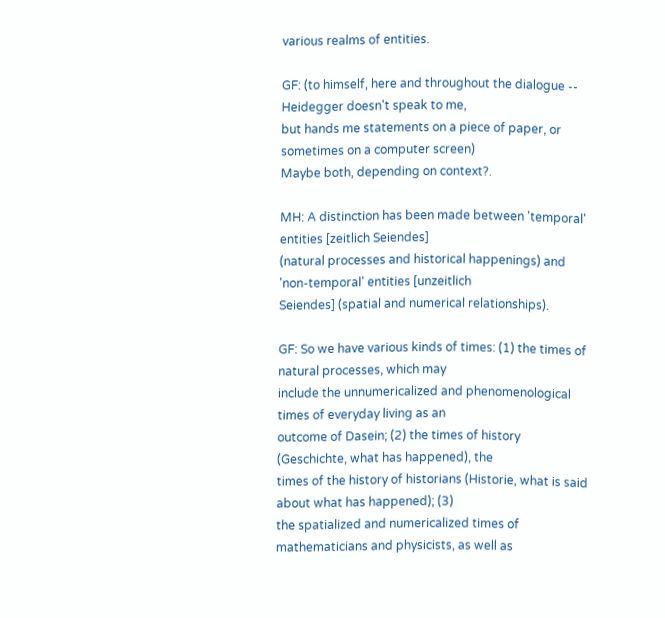various realms of entities.

GF: (to himself, here and throughout the dialogue -- Heidegger doesn't speak to me,
but hands me statements on a piece of paper, or sometimes on a computer screen)
Maybe both, depending on context?.

MH: A distinction has been made between 'temporal' entities [zeitlich Seiendes]
(natural processes and historical happenings) and 'non-temporal' entities [unzeitlich
Seiendes] (spatial and numerical relationships).

GF: So we have various kinds of times: (1) the times of natural processes, which may
include the unnumericalized and phenomenological times of everyday living as an
outcome of Dasein; (2) the times of history (Geschichte, what has happened), the
times of the history of historians (Historie, what is said about what has happened); (3)
the spatialized and numericalized times of mathematicians and physicists, as well as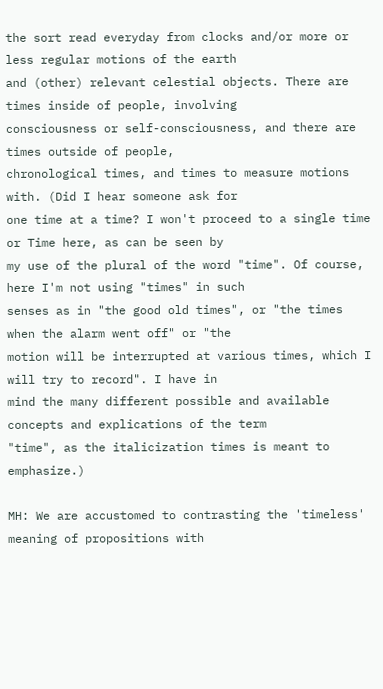the sort read everyday from clocks and/or more or less regular motions of the earth
and (other) relevant celestial objects. There are times inside of people, involving
consciousness or self-consciousness, and there are times outside of people,
chronological times, and times to measure motions with. (Did I hear someone ask for
one time at a time? I won't proceed to a single time or Time here, as can be seen by
my use of the plural of the word "time". Of course, here I'm not using "times" in such
senses as in "the good old times", or "the times when the alarm went off" or "the
motion will be interrupted at various times, which I will try to record". I have in
mind the many different possible and available concepts and explications of the term
"time", as the italicization times is meant to emphasize.)

MH: We are accustomed to contrasting the 'timeless' meaning of propositions with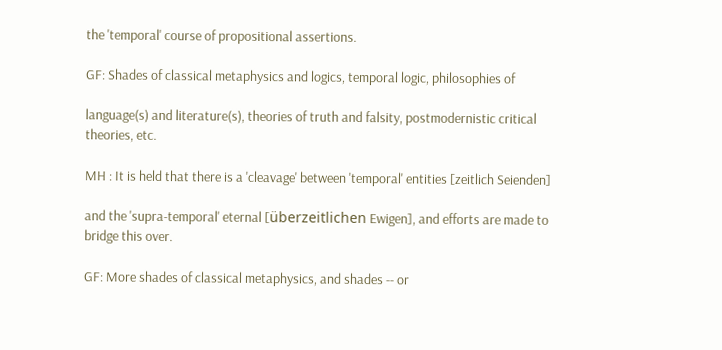the 'temporal' course of propositional assertions.

GF: Shades of classical metaphysics and logics, temporal logic, philosophies of

language(s) and literature(s), theories of truth and falsity, postmodernistic critical
theories, etc.

MH : It is held that there is a 'cleavage' between 'temporal' entities [zeitlich Seienden]

and the 'supra-temporal' eternal [überzeitlichen Ewigen], and efforts are made to
bridge this over.

GF: More shades of classical metaphysics, and shades -- or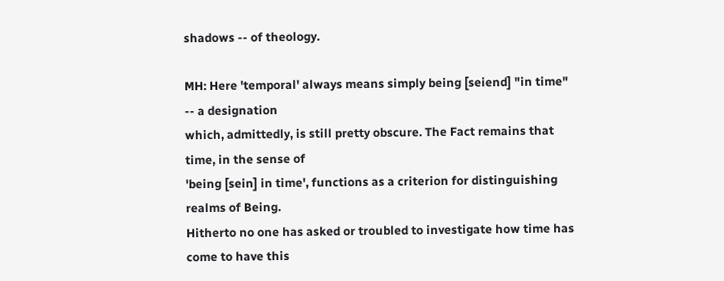shadows -- of theology.

MH: Here 'temporal' always means simply being [seiend] "in time" -- a designation
which, admittedly, is still pretty obscure. The Fact remains that time, in the sense of
'being [sein] in time', functions as a criterion for distinguishing realms of Being.
Hitherto no one has asked or troubled to investigate how time has come to have this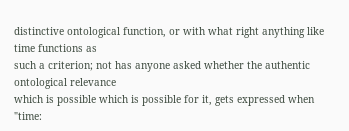distinctive ontological function, or with what right anything like time functions as
such a criterion; not has anyone asked whether the authentic ontological relevance
which is possible which is possible for it, gets expressed when "time: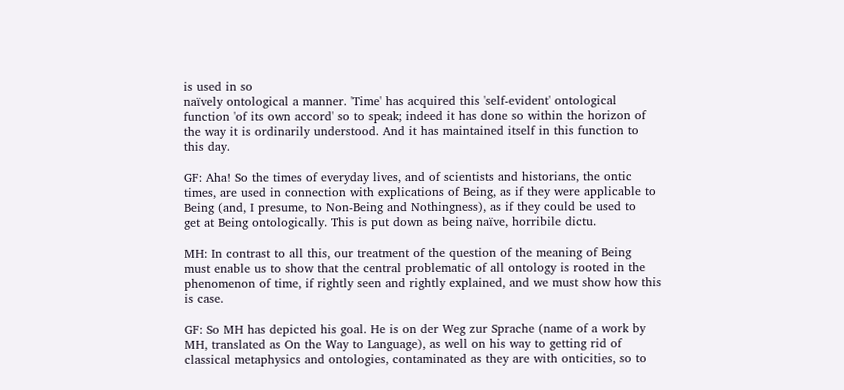is used in so
naïvely ontological a manner. 'Time' has acquired this 'self-evident' ontological
function 'of its own accord' so to speak; indeed it has done so within the horizon of
the way it is ordinarily understood. And it has maintained itself in this function to
this day.

GF: Aha! So the times of everyday lives, and of scientists and historians, the ontic
times, are used in connection with explications of Being, as if they were applicable to
Being (and, I presume, to Non-Being and Nothingness), as if they could be used to
get at Being ontologically. This is put down as being naïve, horribile dictu.

MH: In contrast to all this, our treatment of the question of the meaning of Being
must enable us to show that the central problematic of all ontology is rooted in the
phenomenon of time, if rightly seen and rightly explained, and we must show how this
is case.

GF: So MH has depicted his goal. He is on der Weg zur Sprache (name of a work by
MH, translated as On the Way to Language), as well on his way to getting rid of
classical metaphysics and ontologies, contaminated as they are with onticities, so to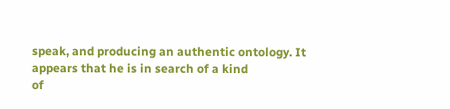speak, and producing an authentic ontology. It appears that he is in search of a kind
of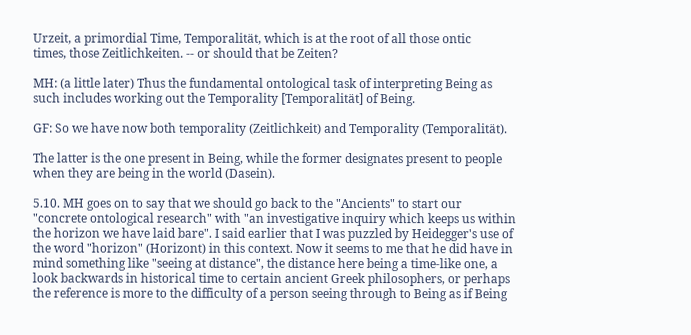Urzeit, a primordial Time, Temporalität, which is at the root of all those ontic
times, those Zeitlichkeiten. -- or should that be Zeiten?

MH: (a little later) Thus the fundamental ontological task of interpreting Being as
such includes working out the Temporality [Temporalität] of Being.

GF: So we have now both temporality (Zeitlichkeit) and Temporality (Temporalität).

The latter is the one present in Being, while the former designates present to people
when they are being in the world (Dasein).

5.10. MH goes on to say that we should go back to the "Ancients" to start our
"concrete ontological research" with "an investigative inquiry which keeps us within
the horizon we have laid bare". I said earlier that I was puzzled by Heidegger's use of
the word "horizon" (Horizont) in this context. Now it seems to me that he did have in
mind something like "seeing at distance", the distance here being a time-like one, a
look backwards in historical time to certain ancient Greek philosophers, or perhaps
the reference is more to the difficulty of a person seeing through to Being as if Being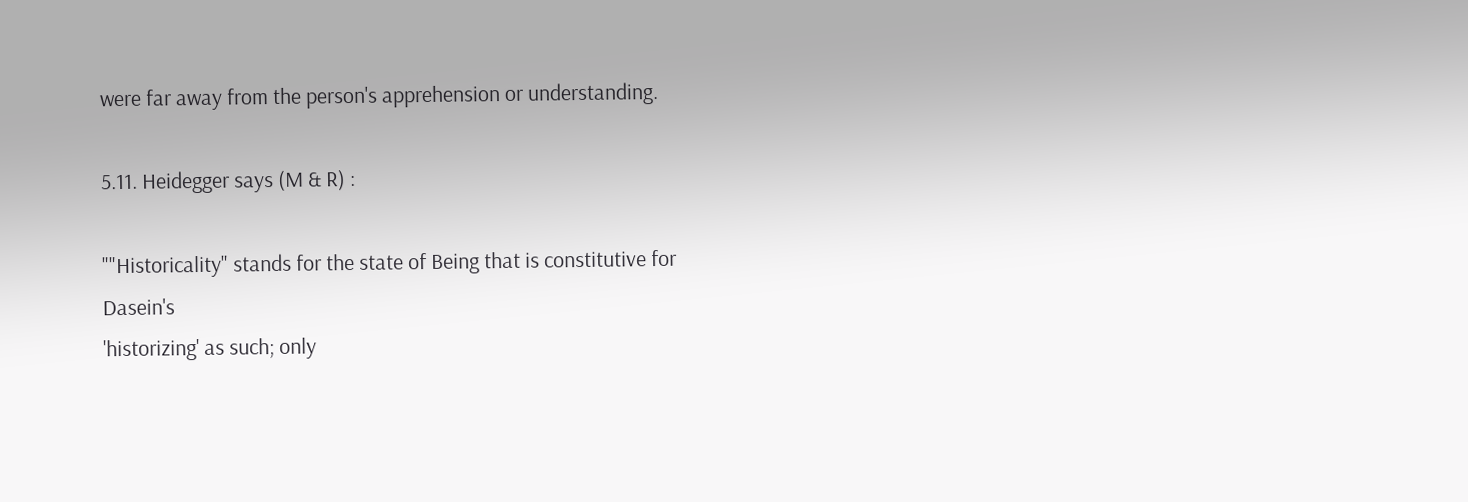were far away from the person's apprehension or understanding.

5.11. Heidegger says (M & R) :

""Historicality" stands for the state of Being that is constitutive for Dasein's
'historizing' as such; only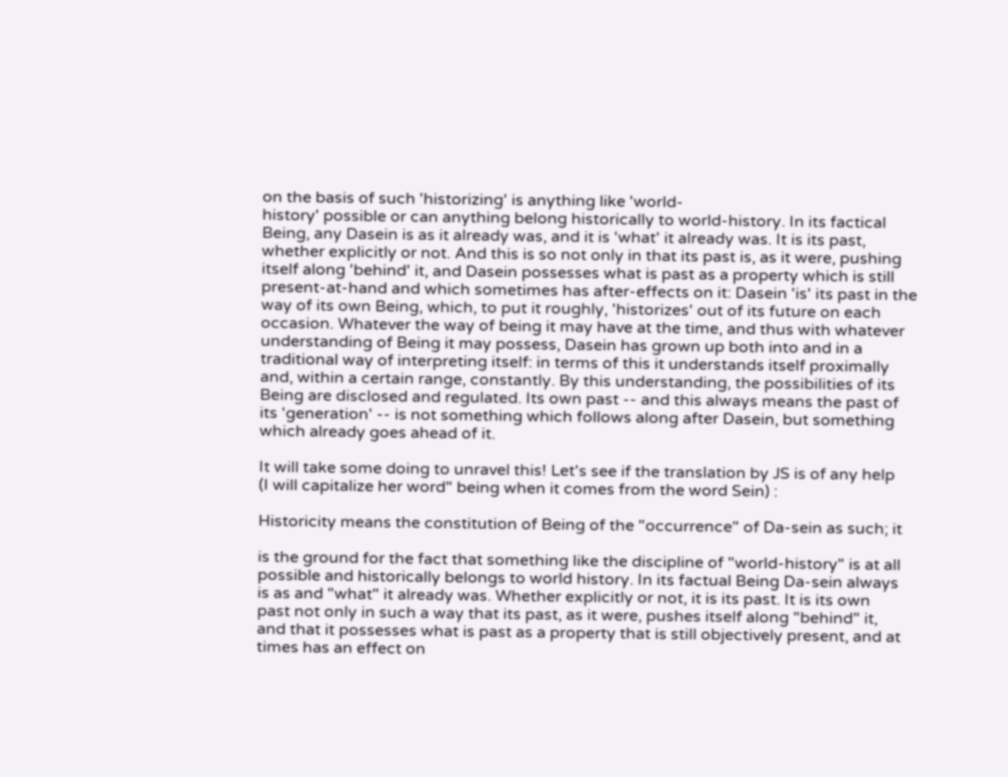on the basis of such 'historizing' is anything like 'world-
history' possible or can anything belong historically to world-history. In its factical
Being, any Dasein is as it already was, and it is 'what' it already was. It is its past,
whether explicitly or not. And this is so not only in that its past is, as it were, pushing
itself along 'behind' it, and Dasein possesses what is past as a property which is still
present-at-hand and which sometimes has after-effects on it: Dasein 'is' its past in the
way of its own Being, which, to put it roughly, 'historizes' out of its future on each
occasion. Whatever the way of being it may have at the time, and thus with whatever
understanding of Being it may possess, Dasein has grown up both into and in a
traditional way of interpreting itself: in terms of this it understands itself proximally
and, within a certain range, constantly. By this understanding, the possibilities of its
Being are disclosed and regulated. Its own past -- and this always means the past of
its 'generation' -- is not something which follows along after Dasein, but something
which already goes ahead of it.

It will take some doing to unravel this! Let's see if the translation by JS is of any help
(I will capitalize her word" being when it comes from the word Sein) :

Historicity means the constitution of Being of the "occurrence" of Da-sein as such; it

is the ground for the fact that something like the discipline of "world-history" is at all
possible and historically belongs to world history. In its factual Being Da-sein always
is as and "what" it already was. Whether explicitly or not, it is its past. It is its own
past not only in such a way that its past, as it were, pushes itself along "behind" it,
and that it possesses what is past as a property that is still objectively present, and at
times has an effect on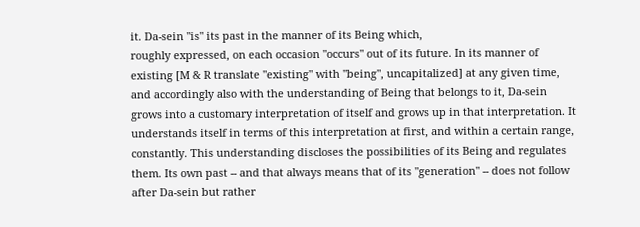it. Da-sein "is" its past in the manner of its Being which,
roughly expressed, on each occasion "occurs" out of its future. In its manner of
existing [M & R translate "existing" with "being", uncapitalized] at any given time,
and accordingly also with the understanding of Being that belongs to it, Da-sein
grows into a customary interpretation of itself and grows up in that interpretation. It
understands itself in terms of this interpretation at first, and within a certain range,
constantly. This understanding discloses the possibilities of its Being and regulates
them. Its own past -- and that always means that of its "generation" -- does not follow
after Da-sein but rather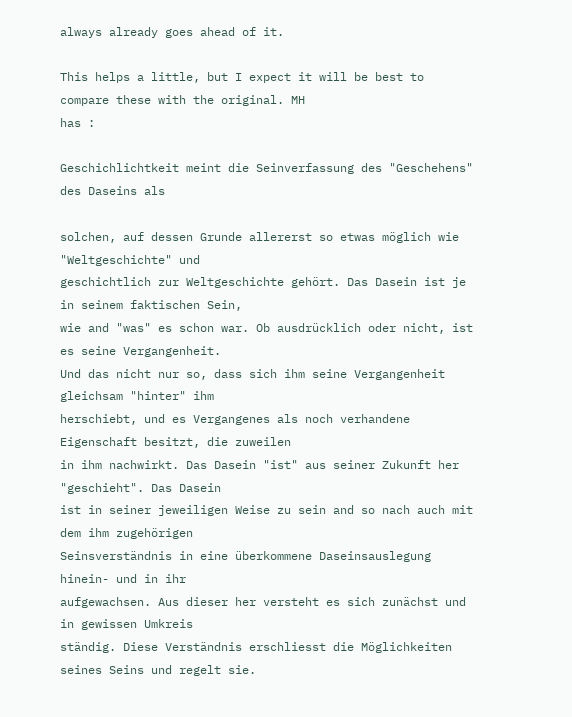always already goes ahead of it.

This helps a little, but I expect it will be best to compare these with the original. MH
has :

Geschichlichtkeit meint die Seinverfassung des "Geschehens" des Daseins als

solchen, auf dessen Grunde allererst so etwas möglich wie "Weltgeschichte" und
geschichtlich zur Weltgeschichte gehört. Das Dasein ist je in seinem faktischen Sein,
wie and "was" es schon war. Ob ausdrücklich oder nicht, ist es seine Vergangenheit.
Und das nicht nur so, dass sich ihm seine Vergangenheit gleichsam "hinter" ihm
herschiebt, und es Vergangenes als noch verhandene Eigenschaft besitzt, die zuweilen
in ihm nachwirkt. Das Dasein "ist" aus seiner Zukunft her "geschieht". Das Dasein
ist in seiner jeweiligen Weise zu sein and so nach auch mit dem ihm zugehörigen
Seinsverständnis in eine überkommene Daseinsauslegung hinein- und in ihr
aufgewachsen. Aus dieser her versteht es sich zunächst und in gewissen Umkreis
ständig. Diese Verständnis erschliesst die Möglichkeiten seines Seins und regelt sie.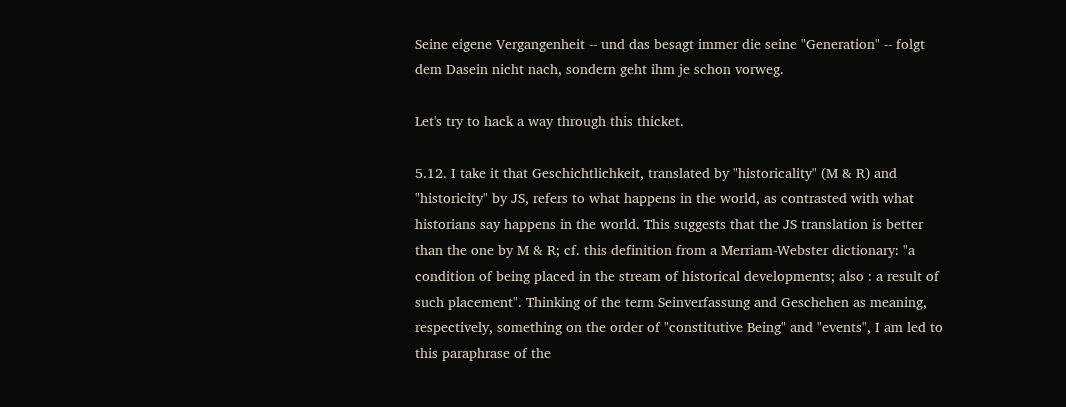Seine eigene Vergangenheit -- und das besagt immer die seine "Generation" -- folgt
dem Dasein nicht nach, sondern geht ihm je schon vorweg.

Let's try to hack a way through this thicket.

5.12. I take it that Geschichtlichkeit, translated by "historicality" (M & R) and
"historicity" by JS, refers to what happens in the world, as contrasted with what
historians say happens in the world. This suggests that the JS translation is better
than the one by M & R; cf. this definition from a Merriam-Webster dictionary: "a
condition of being placed in the stream of historical developments; also : a result of
such placement". Thinking of the term Seinverfassung and Geschehen as meaning,
respectively, something on the order of "constitutive Being" and "events", I am led to
this paraphrase of the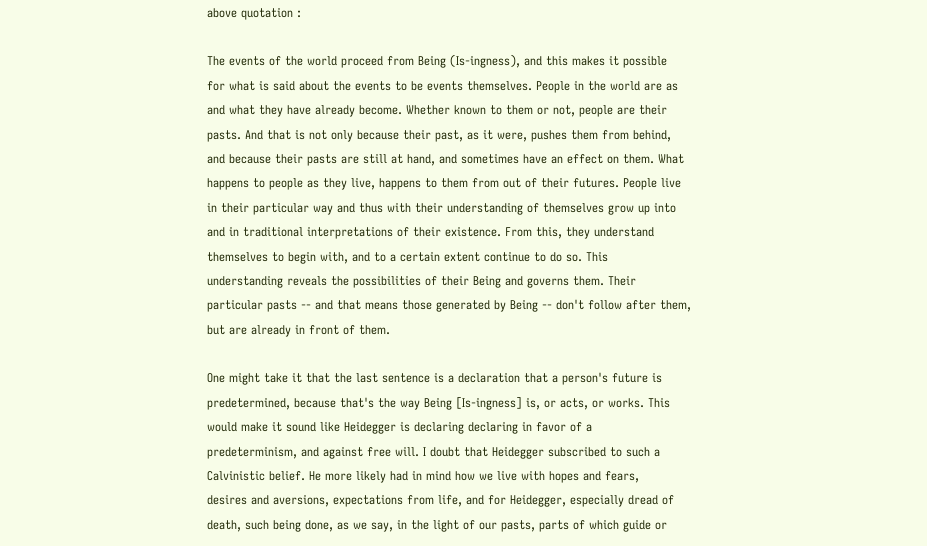above quotation :

The events of the world proceed from Being (Is-ingness), and this makes it possible
for what is said about the events to be events themselves. People in the world are as
and what they have already become. Whether known to them or not, people are their
pasts. And that is not only because their past, as it were, pushes them from behind,
and because their pasts are still at hand, and sometimes have an effect on them. What
happens to people as they live, happens to them from out of their futures. People live
in their particular way and thus with their understanding of themselves grow up into
and in traditional interpretations of their existence. From this, they understand
themselves to begin with, and to a certain extent continue to do so. This
understanding reveals the possibilities of their Being and governs them. Their
particular pasts -- and that means those generated by Being -- don't follow after them,
but are already in front of them.

One might take it that the last sentence is a declaration that a person's future is
predetermined, because that's the way Being [Is-ingness] is, or acts, or works. This
would make it sound like Heidegger is declaring declaring in favor of a
predeterminism, and against free will. I doubt that Heidegger subscribed to such a
Calvinistic belief. He more likely had in mind how we live with hopes and fears,
desires and aversions, expectations from life, and for Heidegger, especially dread of
death, such being done, as we say, in the light of our pasts, parts of which guide or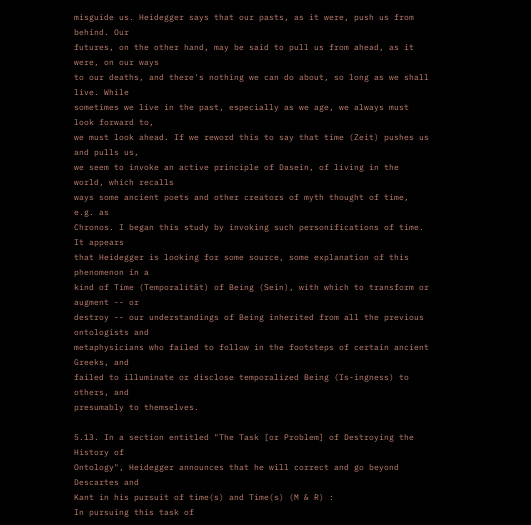misguide us. Heidegger says that our pasts, as it were, push us from behind. Our
futures, on the other hand, may be said to pull us from ahead, as it were, on our ways
to our deaths, and there's nothing we can do about, so long as we shall live. While
sometimes we live in the past, especially as we age, we always must look forward to,
we must look ahead. If we reword this to say that time (Zeit) pushes us and pulls us,
we seem to invoke an active principle of Dasein, of living in the world, which recalls
ways some ancient poets and other creators of myth thought of time, e.g. as
Chronos. I began this study by invoking such personifications of time. It appears
that Heidegger is looking for some source, some explanation of this phenomenon in a
kind of Time (Temporalität) of Being (Sein), with which to transform or augment -- or
destroy -- our understandings of Being inherited from all the previous ontologists and
metaphysicians who failed to follow in the footsteps of certain ancient Greeks, and
failed to illuminate or disclose temporalized Being (Is-ingness) to others, and
presumably to themselves.

5.13. In a section entitled "The Task [or Problem] of Destroying the History of
Ontology", Heidegger announces that he will correct and go beyond Descartes and
Kant in his pursuit of time(s) and Time(s) (M & R) :
In pursuing this task of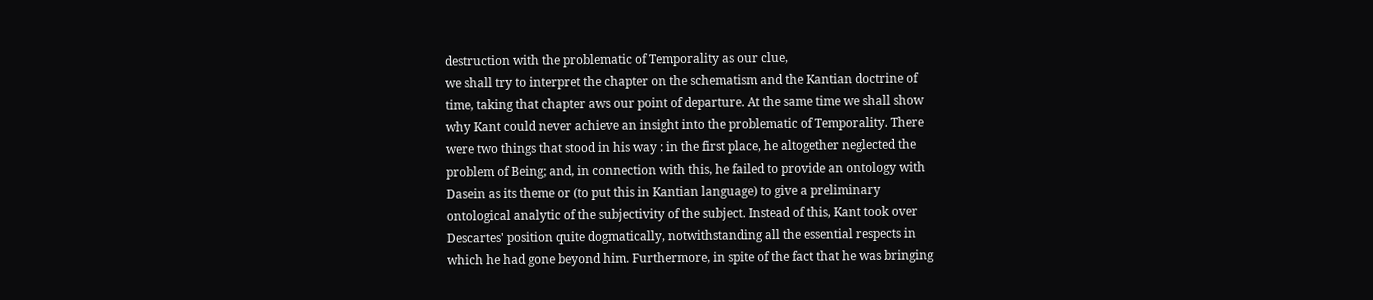destruction with the problematic of Temporality as our clue,
we shall try to interpret the chapter on the schematism and the Kantian doctrine of
time, taking that chapter aws our point of departure. At the same time we shall show
why Kant could never achieve an insight into the problematic of Temporality. There
were two things that stood in his way : in the first place, he altogether neglected the
problem of Being; and, in connection with this, he failed to provide an ontology with
Dasein as its theme or (to put this in Kantian language) to give a preliminary
ontological analytic of the subjectivity of the subject. Instead of this, Kant took over
Descartes' position quite dogmatically, notwithstanding all the essential respects in
which he had gone beyond him. Furthermore, in spite of the fact that he was bringing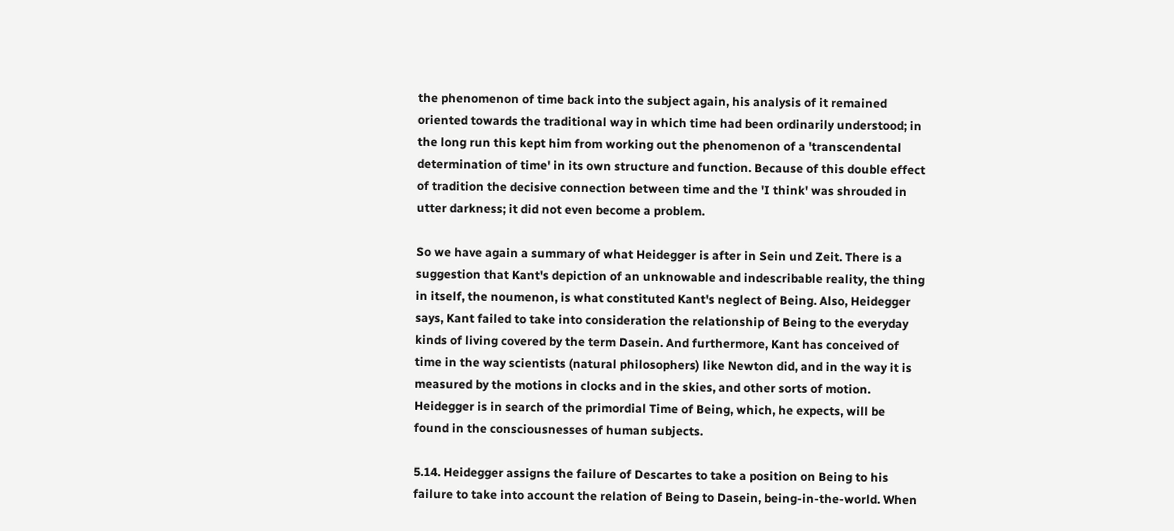the phenomenon of time back into the subject again, his analysis of it remained
oriented towards the traditional way in which time had been ordinarily understood; in
the long run this kept him from working out the phenomenon of a 'transcendental
determination of time' in its own structure and function. Because of this double effect
of tradition the decisive connection between time and the 'I think' was shrouded in
utter darkness; it did not even become a problem.

So we have again a summary of what Heidegger is after in Sein und Zeit. There is a
suggestion that Kant's depiction of an unknowable and indescribable reality, the thing
in itself, the noumenon, is what constituted Kant's neglect of Being. Also, Heidegger
says, Kant failed to take into consideration the relationship of Being to the everyday
kinds of living covered by the term Dasein. And furthermore, Kant has conceived of
time in the way scientists (natural philosophers) like Newton did, and in the way it is
measured by the motions in clocks and in the skies, and other sorts of motion.
Heidegger is in search of the primordial Time of Being, which, he expects, will be
found in the consciousnesses of human subjects.

5.14. Heidegger assigns the failure of Descartes to take a position on Being to his
failure to take into account the relation of Being to Dasein, being-in-the-world. When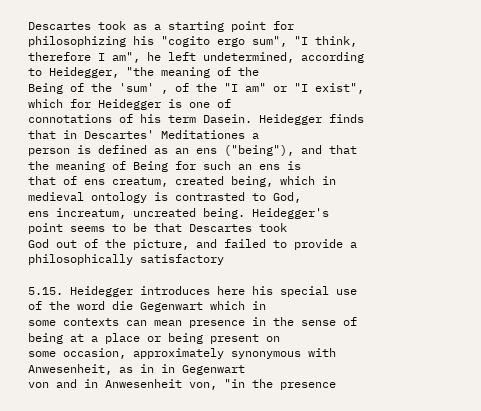Descartes took as a starting point for philosophizing his "cogito ergo sum", "I think,
therefore I am", he left undetermined, according to Heidegger, "the meaning of the
Being of the 'sum' , of the "I am" or "I exist", which for Heidegger is one of
connotations of his term Dasein. Heidegger finds that in Descartes' Meditationes a
person is defined as an ens ("being"), and that the meaning of Being for such an ens is
that of ens creatum, created being, which in medieval ontology is contrasted to God,
ens increatum, uncreated being. Heidegger's point seems to be that Descartes took
God out of the picture, and failed to provide a philosophically satisfactory

5.15. Heidegger introduces here his special use of the word die Gegenwart which in
some contexts can mean presence in the sense of being at a place or being present on
some occasion, approximately synonymous with Anwesenheit, as in in Gegenwart
von and in Anwesenheit von, "in the presence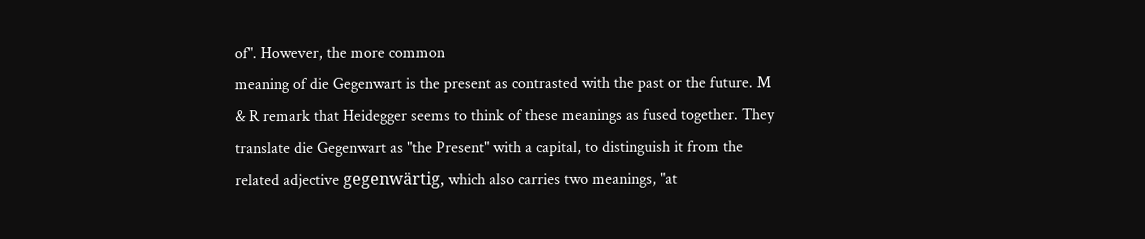of". However, the more common
meaning of die Gegenwart is the present as contrasted with the past or the future. M
& R remark that Heidegger seems to think of these meanings as fused together. They
translate die Gegenwart as "the Present" with a capital, to distinguish it from the
related adjective gegenwärtig, which also carries two meanings, "at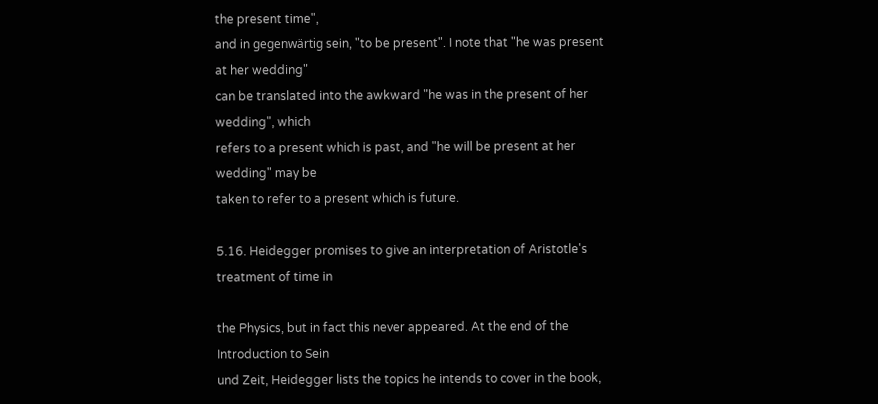the present time",
and in gegenwärtig sein, "to be present". I note that "he was present at her wedding"
can be translated into the awkward "he was in the present of her wedding", which
refers to a present which is past, and "he will be present at her wedding" may be
taken to refer to a present which is future.

5.16. Heidegger promises to give an interpretation of Aristotle's treatment of time in

the Physics, but in fact this never appeared. At the end of the Introduction to Sein
und Zeit, Heidegger lists the topics he intends to cover in the book,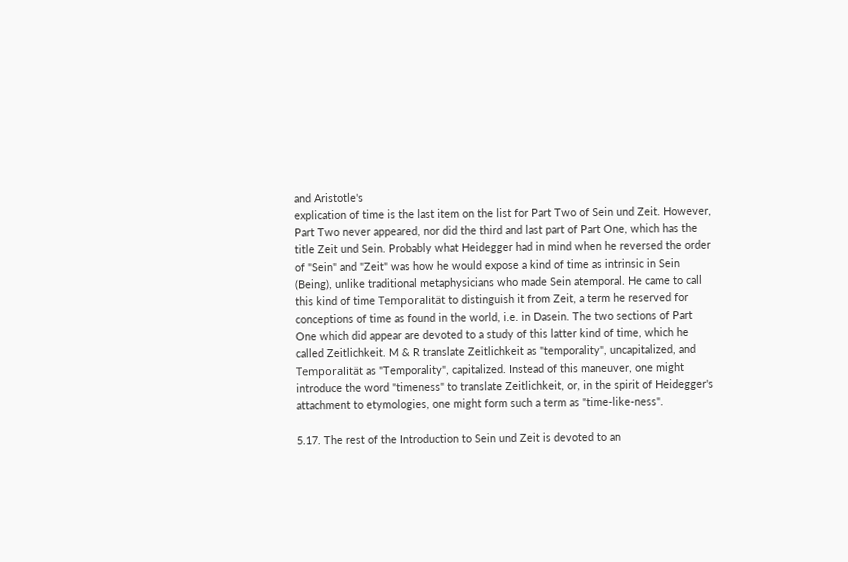and Aristotle's
explication of time is the last item on the list for Part Two of Sein und Zeit. However,
Part Two never appeared, nor did the third and last part of Part One, which has the
title Zeit und Sein. Probably what Heidegger had in mind when he reversed the order
of "Sein" and "Zeit" was how he would expose a kind of time as intrinsic in Sein
(Being), unlike traditional metaphysicians who made Sein atemporal. He came to call
this kind of time Temporalität to distinguish it from Zeit, a term he reserved for
conceptions of time as found in the world, i.e. in Dasein. The two sections of Part
One which did appear are devoted to a study of this latter kind of time, which he
called Zeitlichkeit. M & R translate Zeitlichkeit as "temporality", uncapitalized, and
Temporalität as "Temporality", capitalized. Instead of this maneuver, one might
introduce the word "timeness" to translate Zeitlichkeit, or, in the spirit of Heidegger's
attachment to etymologies, one might form such a term as "time-like-ness".

5.17. The rest of the Introduction to Sein und Zeit is devoted to an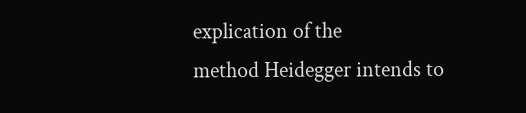explication of the
method Heidegger intends to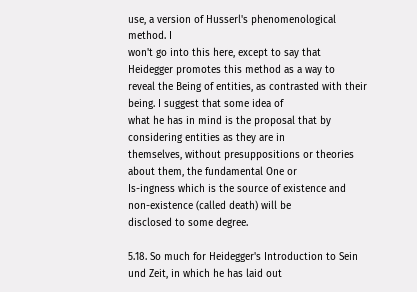use, a version of Husserl's phenomenological method. I
won't go into this here, except to say that Heidegger promotes this method as a way to
reveal the Being of entities, as contrasted with their being. I suggest that some idea of
what he has in mind is the proposal that by considering entities as they are in
themselves, without presuppositions or theories about them, the fundamental One or
Is-ingness which is the source of existence and non-existence (called death) will be
disclosed to some degree.

5.18. So much for Heidegger's Introduction to Sein und Zeit, in which he has laid out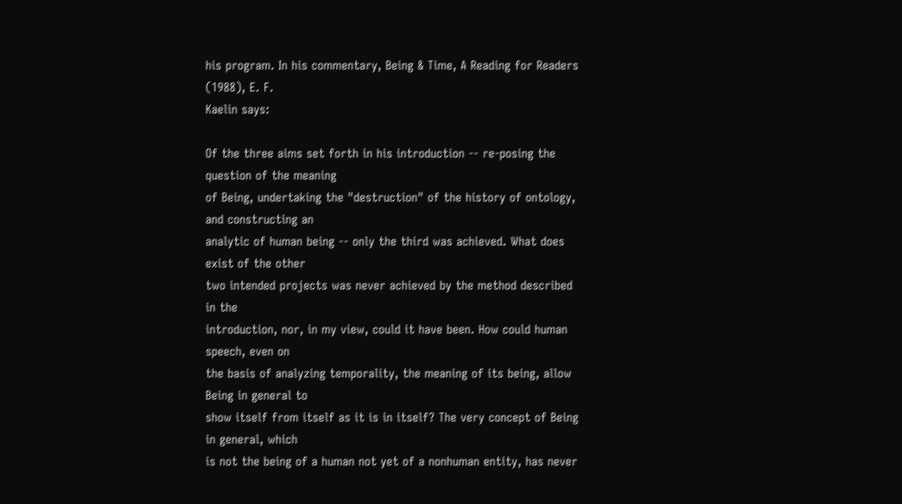his program. In his commentary, Being & Time, A Reading for Readers (1988), E. F.
Kaelin says:

Of the three aims set forth in his introduction -- re-posing the question of the meaning
of Being, undertaking the "destruction" of the history of ontology, and constructing an
analytic of human being -- only the third was achieved. What does exist of the other
two intended projects was never achieved by the method described in the
introduction, nor, in my view, could it have been. How could human speech, even on
the basis of analyzing temporality, the meaning of its being, allow Being in general to
show itself from itself as it is in itself? The very concept of Being in general, which
is not the being of a human not yet of a nonhuman entity, has never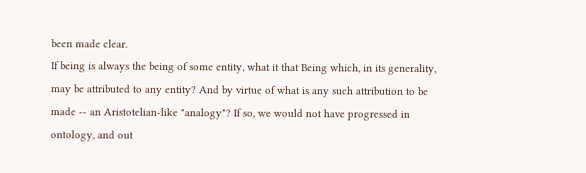been made clear.
If being is always the being of some entity, what it that Being which, in its generality,
may be attributed to any entity? And by virtue of what is any such attribution to be
made -- an Aristotelian-like "analogy"? If so, we would not have progressed in
ontology, and out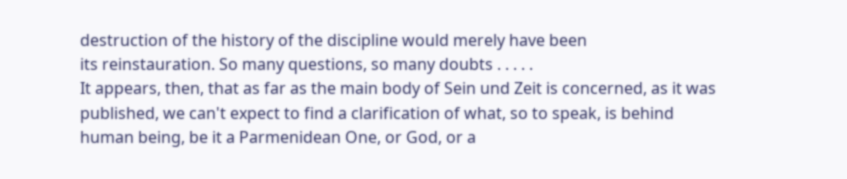destruction of the history of the discipline would merely have been
its reinstauration. So many questions, so many doubts . . . . .
It appears, then, that as far as the main body of Sein und Zeit is concerned, as it was
published, we can't expect to find a clarification of what, so to speak, is behind
human being, be it a Parmenidean One, or God, or a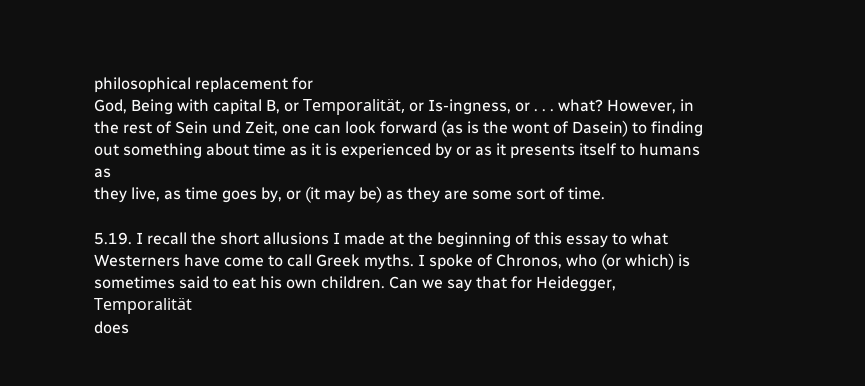philosophical replacement for
God, Being with capital B, or Temporalität, or Is-ingness, or . . . what? However, in
the rest of Sein und Zeit, one can look forward (as is the wont of Dasein) to finding
out something about time as it is experienced by or as it presents itself to humans as
they live, as time goes by, or (it may be) as they are some sort of time.

5.19. I recall the short allusions I made at the beginning of this essay to what
Westerners have come to call Greek myths. I spoke of Chronos, who (or which) is
sometimes said to eat his own children. Can we say that for Heidegger, Temporalität
does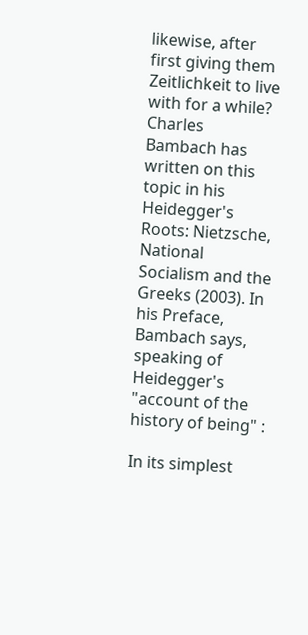likewise, after first giving them Zeitlichkeit to live with for a while? Charles
Bambach has written on this topic in his Heidegger's Roots: Nietzsche, National
Socialism and the Greeks (2003). In his Preface, Bambach says, speaking of
Heidegger's "account of the history of being" :

In its simplest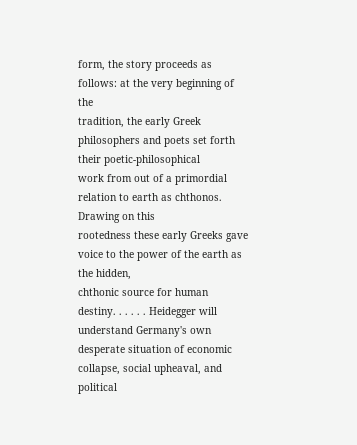form, the story proceeds as follows: at the very beginning of the
tradition, the early Greek philosophers and poets set forth their poetic-philosophical
work from out of a primordial relation to earth as chthonos. Drawing on this
rootedness these early Greeks gave voice to the power of the earth as the hidden,
chthonic source for human destiny. . . . . . Heidegger will understand Germany's own
desperate situation of economic collapse, social upheaval, and political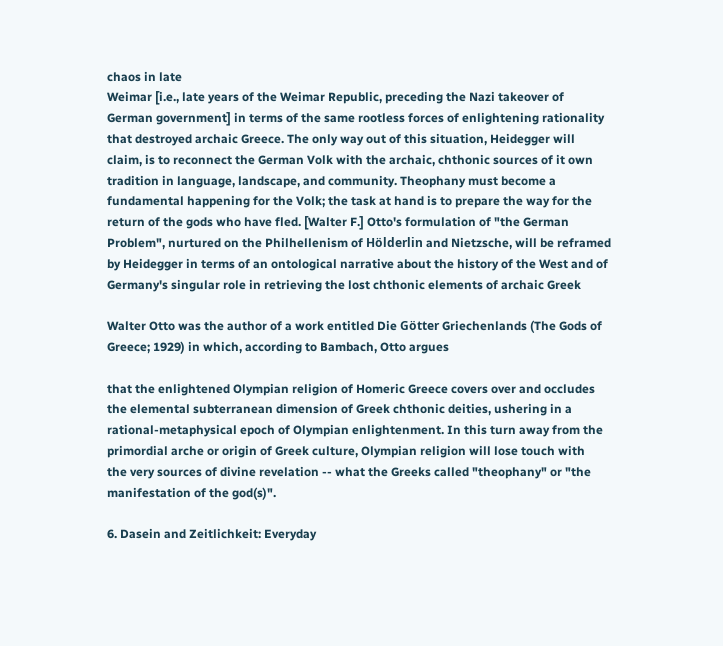chaos in late
Weimar [i.e., late years of the Weimar Republic, preceding the Nazi takeover of
German government] in terms of the same rootless forces of enlightening rationality
that destroyed archaic Greece. The only way out of this situation, Heidegger will
claim, is to reconnect the German Volk with the archaic, chthonic sources of it own
tradition in language, landscape, and community. Theophany must become a
fundamental happening for the Volk; the task at hand is to prepare the way for the
return of the gods who have fled. [Walter F.] Otto's formulation of "the German
Problem", nurtured on the Philhellenism of Hölderlin and Nietzsche, will be reframed
by Heidegger in terms of an ontological narrative about the history of the West and of
Germany's singular role in retrieving the lost chthonic elements of archaic Greek

Walter Otto was the author of a work entitled Die Götter Griechenlands (The Gods of
Greece; 1929) in which, according to Bambach, Otto argues

that the enlightened Olympian religion of Homeric Greece covers over and occludes
the elemental subterranean dimension of Greek chthonic deities, ushering in a
rational-metaphysical epoch of Olympian enlightenment. In this turn away from the
primordial arche or origin of Greek culture, Olympian religion will lose touch with
the very sources of divine revelation -- what the Greeks called "theophany" or "the
manifestation of the god(s)".

6. Dasein and Zeitlichkeit: Everyday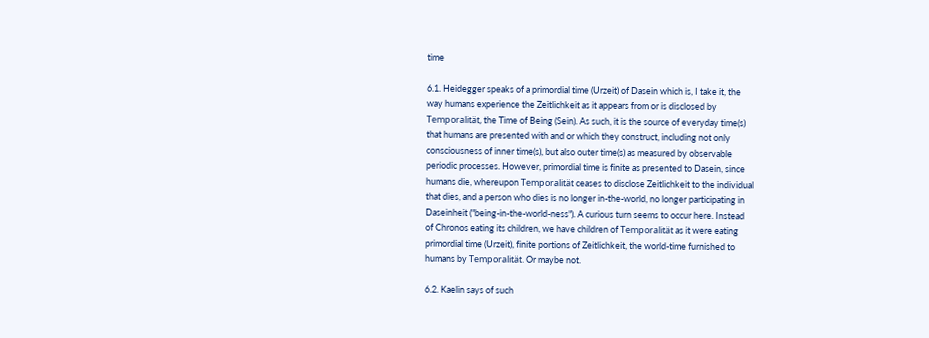time

6.1. Heidegger speaks of a primordial time (Urzeit) of Dasein which is, I take it, the
way humans experience the Zeitlichkeit as it appears from or is disclosed by
Temporalität, the Time of Being (Sein). As such, it is the source of everyday time(s)
that humans are presented with and or which they construct, including not only
consciousness of inner time(s), but also outer time(s) as measured by observable
periodic processes. However, primordial time is finite as presented to Dasein, since
humans die, whereupon Temporalität ceases to disclose Zeitlichkeit to the individual
that dies, and a person who dies is no longer in-the-world, no longer participating in
Daseinheit ("being-in-the-world-ness"). A curious turn seems to occur here. Instead
of Chronos eating its children, we have children of Temporalität as it were eating
primordial time (Urzeit), finite portions of Zeitlichkeit, the world-time furnished to
humans by Temporalität. Or maybe not.

6.2. Kaelin says of such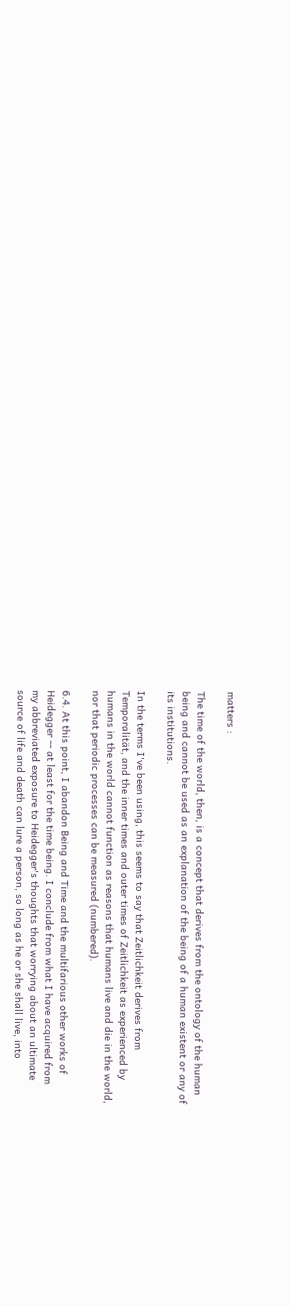matters :

The time of the world, then, is a concept that derives from the ontology of the human
being and cannot be used as an explanation of the being of a human existent or any of
its institutions.

In the terms I've been using, this seems to say that Zeitlichkeit derives from
Temporalität, and the inner times and outer times of Zeitlichkeit as experienced by
humans in the world cannot function as reasons that humans live and die in the world,
nor that periodic processes can be measured (numbered).

6.4. At this point, I abandon Being and Time and the multifarious other works of
Heidegger -- at least for the time being. I conclude from what I have acquired from
my abbreviated exposure to Heidegger's thoughts that worrying about an ultimate
source of life and death can lure a person, so long as he or she shall live, into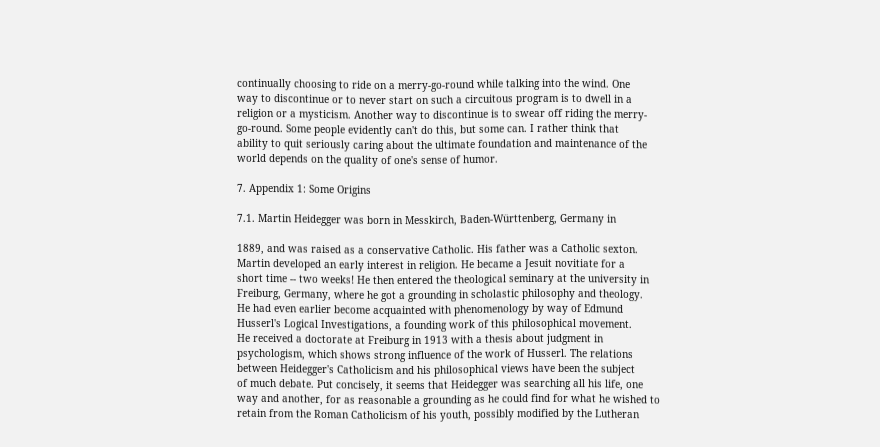continually choosing to ride on a merry-go-round while talking into the wind. One
way to discontinue or to never start on such a circuitous program is to dwell in a
religion or a mysticism. Another way to discontinue is to swear off riding the merry-
go-round. Some people evidently can't do this, but some can. I rather think that
ability to quit seriously caring about the ultimate foundation and maintenance of the
world depends on the quality of one's sense of humor.

7. Appendix 1: Some Origins

7.1. Martin Heidegger was born in Messkirch, Baden-Württenberg, Germany in

1889, and was raised as a conservative Catholic. His father was a Catholic sexton.
Martin developed an early interest in religion. He became a Jesuit novitiate for a
short time -- two weeks! He then entered the theological seminary at the university in
Freiburg, Germany, where he got a grounding in scholastic philosophy and theology.
He had even earlier become acquainted with phenomenology by way of Edmund
Husserl's Logical Investigations, a founding work of this philosophical movement.
He received a doctorate at Freiburg in 1913 with a thesis about judgment in
psychologism, which shows strong influence of the work of Husserl. The relations
between Heidegger's Catholicism and his philosophical views have been the subject
of much debate. Put concisely, it seems that Heidegger was searching all his life, one
way and another, for as reasonable a grounding as he could find for what he wished to
retain from the Roman Catholicism of his youth, possibly modified by the Lutheran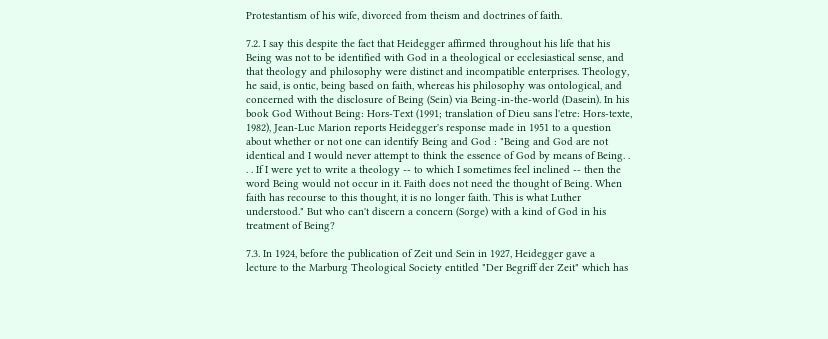Protestantism of his wife, divorced from theism and doctrines of faith.

7.2. I say this despite the fact that Heidegger affirmed throughout his life that his
Being was not to be identified with God in a theological or ecclesiastical sense, and
that theology and philosophy were distinct and incompatible enterprises. Theology,
he said, is ontic, being based on faith, whereas his philosophy was ontological, and
concerned with the disclosure of Being (Sein) via Being-in-the-world (Dasein). In his
book God Without Being: Hors-Text (1991; translation of Dieu sans l'etre: Hors-texte,
1982), Jean-Luc Marion reports Heidegger's response made in 1951 to a question
about whether or not one can identify Being and God : "Being and God are not
identical and I would never attempt to think the essence of God by means of Being. .
. . If I were yet to write a theology -- to which I sometimes feel inclined -- then the
word Being would not occur in it. Faith does not need the thought of Being. When
faith has recourse to this thought, it is no longer faith. This is what Luther
understood." But who can't discern a concern (Sorge) with a kind of God in his
treatment of Being?

7.3. In 1924, before the publication of Zeit und Sein in 1927, Heidegger gave a
lecture to the Marburg Theological Society entitled "Der Begriff der Zeit" which has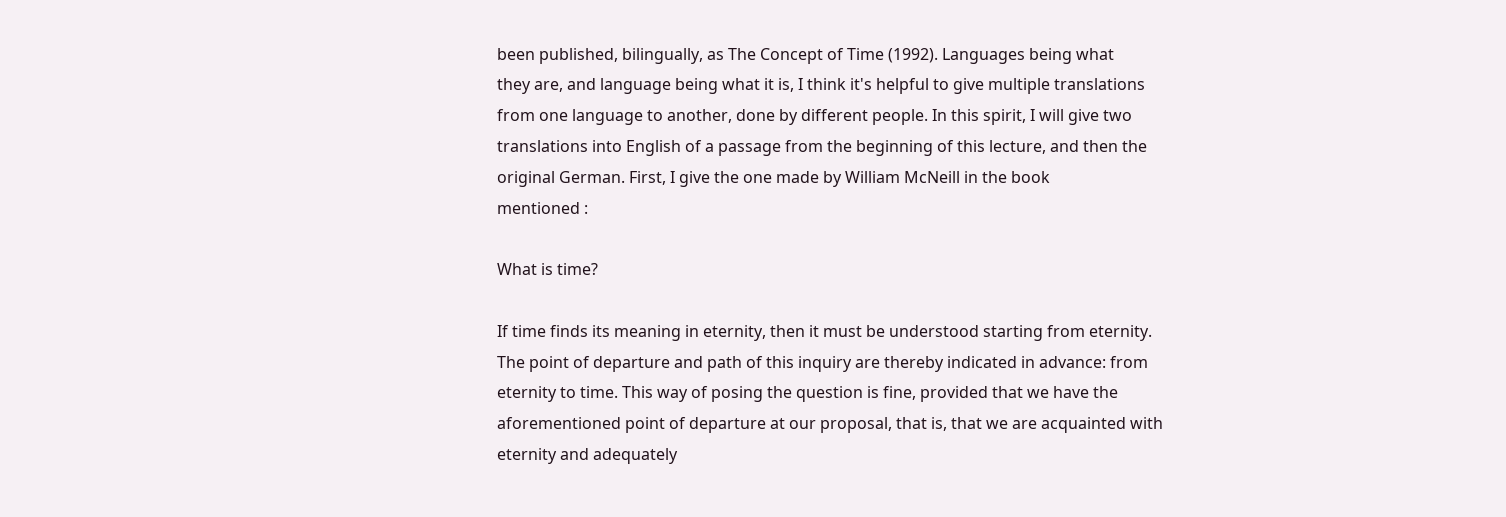been published, bilingually, as The Concept of Time (1992). Languages being what
they are, and language being what it is, I think it's helpful to give multiple translations
from one language to another, done by different people. In this spirit, I will give two
translations into English of a passage from the beginning of this lecture, and then the
original German. First, I give the one made by William McNeill in the book
mentioned :

What is time?

If time finds its meaning in eternity, then it must be understood starting from eternity.
The point of departure and path of this inquiry are thereby indicated in advance: from
eternity to time. This way of posing the question is fine, provided that we have the
aforementioned point of departure at our proposal, that is, that we are acquainted with
eternity and adequately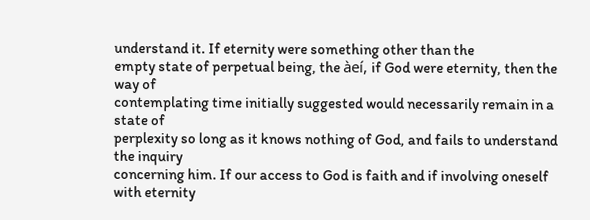understand it. If eternity were something other than the
empty state of perpetual being, the àeí, if God were eternity, then the way of
contemplating time initially suggested would necessarily remain in a state of
perplexity so long as it knows nothing of God, and fails to understand the inquiry
concerning him. If our access to God is faith and if involving oneself with eternity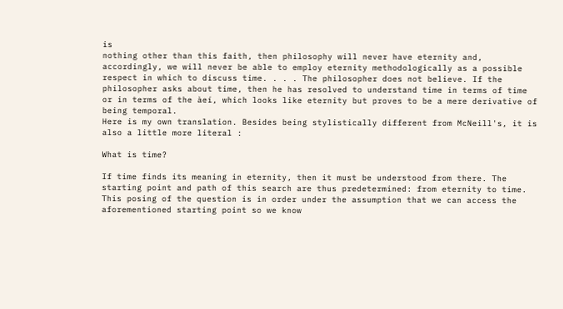is
nothing other than this faith, then philosophy will never have eternity and,
accordingly, we will never be able to employ eternity methodologically as a possible
respect in which to discuss time. . . . The philosopher does not believe. If the
philosopher asks about time, then he has resolved to understand time in terms of time
or in terms of the àeí, which looks like eternity but proves to be a mere derivative of
being temporal.
Here is my own translation. Besides being stylistically different from McNeill's, it is
also a little more literal :

What is time?

If time finds its meaning in eternity, then it must be understood from there. The
starting point and path of this search are thus predetermined: from eternity to time.
This posing of the question is in order under the assumption that we can access the
aforementioned starting point so we know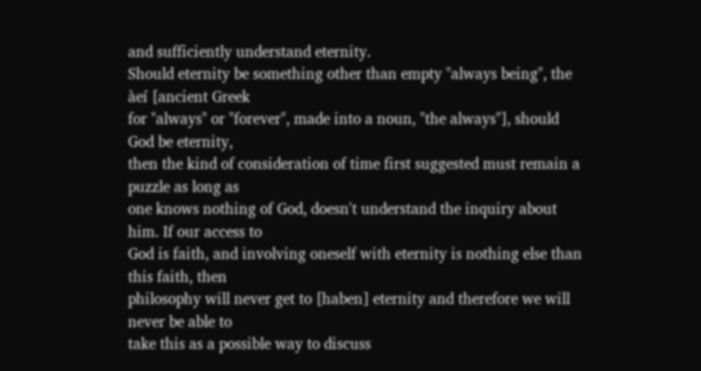and sufficiently understand eternity.
Should eternity be something other than empty "always being", the àeí [ancient Greek
for "always" or "forever", made into a noun, "the always"], should God be eternity,
then the kind of consideration of time first suggested must remain a puzzle as long as
one knows nothing of God, doesn't understand the inquiry about him. If our access to
God is faith, and involving oneself with eternity is nothing else than this faith, then
philosophy will never get to [haben] eternity and therefore we will never be able to
take this as a possible way to discuss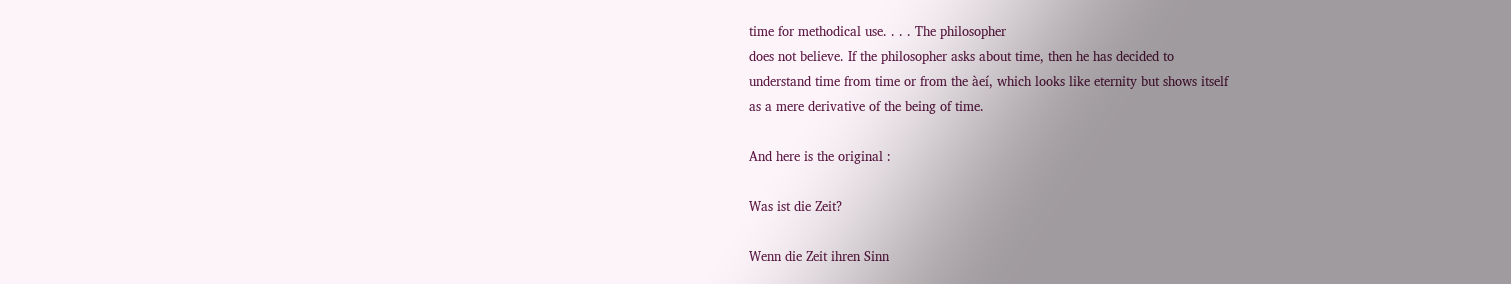time for methodical use. . . . The philosopher
does not believe. If the philosopher asks about time, then he has decided to
understand time from time or from the àeí, which looks like eternity but shows itself
as a mere derivative of the being of time.

And here is the original :

Was ist die Zeit?

Wenn die Zeit ihren Sinn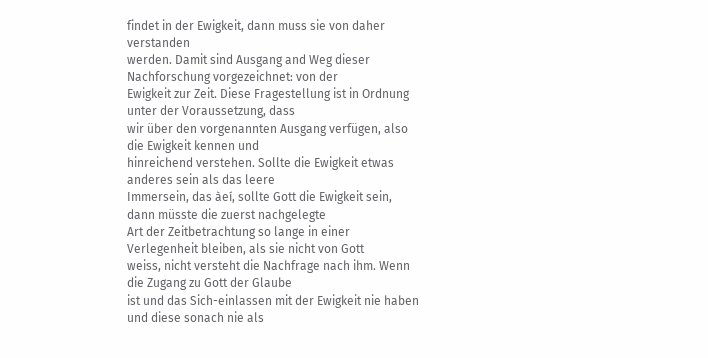findet in der Ewigkeit, dann muss sie von daher verstanden
werden. Damit sind Ausgang and Weg dieser Nachforschung vorgezeichnet: von der
Ewigkeit zur Zeit. Diese Fragestellung ist in Ordnung unter der Voraussetzung, dass
wir über den vorgenannten Ausgang verfügen, also die Ewigkeit kennen und
hinreichend verstehen. Sollte die Ewigkeit etwas anderes sein als das leere
Immersein, das àeí, sollte Gott die Ewigkeit sein, dann müsste die zuerst nachgelegte
Art der Zeitbetrachtung so lange in einer Verlegenheit bleiben, als sie nicht von Gott
weiss, nicht versteht die Nachfrage nach ihm. Wenn die Zugang zu Gott der Glaube
ist und das Sich-einlassen mit der Ewigkeit nie haben und diese sonach nie als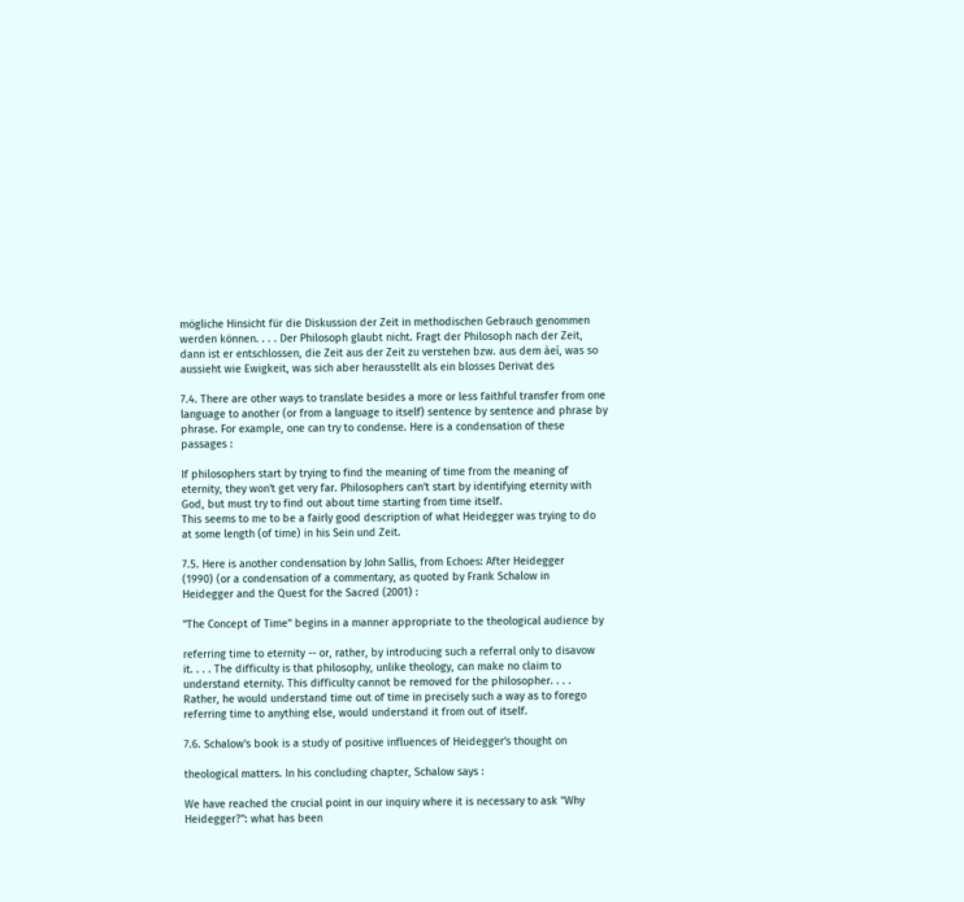mögliche Hinsicht für die Diskussion der Zeit in methodischen Gebrauch genommen
werden können. . . . Der Philosoph glaubt nicht. Fragt der Philosoph nach der Zeit,
dann ist er entschlossen, die Zeit aus der Zeit zu verstehen bzw. aus dem àeí, was so
aussieht wie Ewigkeit, was sich aber herausstellt als ein blosses Derivat des

7.4. There are other ways to translate besides a more or less faithful transfer from one
language to another (or from a language to itself) sentence by sentence and phrase by
phrase. For example, one can try to condense. Here is a condensation of these
passages :

If philosophers start by trying to find the meaning of time from the meaning of
eternity, they won't get very far. Philosophers can't start by identifying eternity with
God, but must try to find out about time starting from time itself.
This seems to me to be a fairly good description of what Heidegger was trying to do
at some length (of time) in his Sein und Zeit.

7.5. Here is another condensation by John Sallis, from Echoes: After Heidegger
(1990) (or a condensation of a commentary, as quoted by Frank Schalow in
Heidegger and the Quest for the Sacred (2001) :

"The Concept of Time" begins in a manner appropriate to the theological audience by

referring time to eternity -- or, rather, by introducing such a referral only to disavow
it. . . . The difficulty is that philosophy, unlike theology, can make no claim to
understand eternity. This difficulty cannot be removed for the philosopher. . . .
Rather, he would understand time out of time in precisely such a way as to forego
referring time to anything else, would understand it from out of itself.

7.6. Schalow's book is a study of positive influences of Heidegger's thought on

theological matters. In his concluding chapter, Schalow says :

We have reached the crucial point in our inquiry where it is necessary to ask "Why
Heidegger?": what has been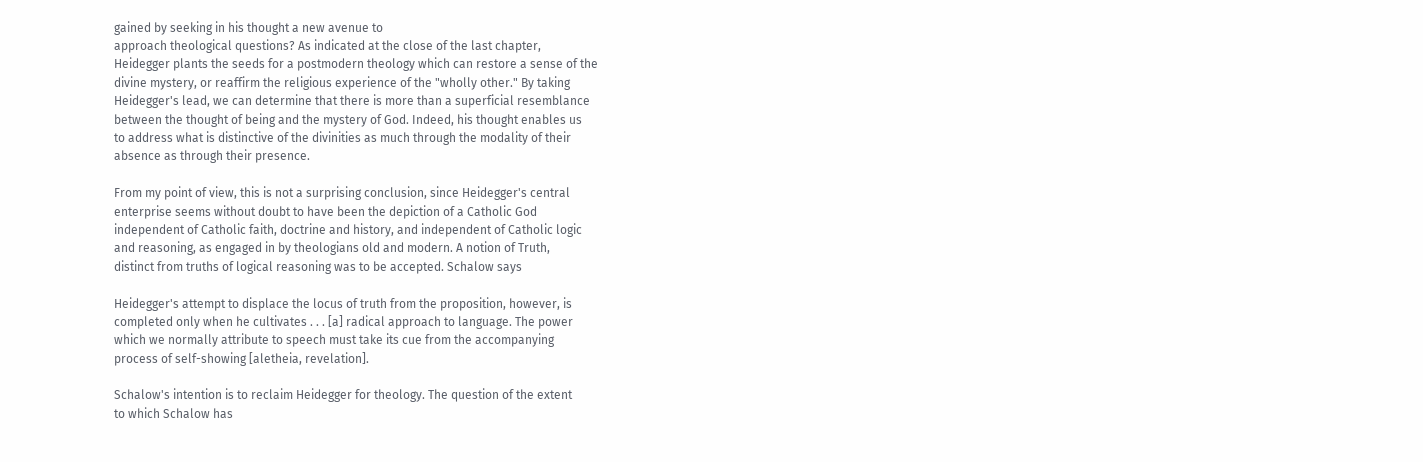gained by seeking in his thought a new avenue to
approach theological questions? As indicated at the close of the last chapter,
Heidegger plants the seeds for a postmodern theology which can restore a sense of the
divine mystery, or reaffirm the religious experience of the "wholly other." By taking
Heidegger's lead, we can determine that there is more than a superficial resemblance
between the thought of being and the mystery of God. Indeed, his thought enables us
to address what is distinctive of the divinities as much through the modality of their
absence as through their presence.

From my point of view, this is not a surprising conclusion, since Heidegger's central
enterprise seems without doubt to have been the depiction of a Catholic God
independent of Catholic faith, doctrine and history, and independent of Catholic logic
and reasoning, as engaged in by theologians old and modern. A notion of Truth,
distinct from truths of logical reasoning was to be accepted. Schalow says

Heidegger's attempt to displace the locus of truth from the proposition, however, is
completed only when he cultivates . . . [a] radical approach to language. The power
which we normally attribute to speech must take its cue from the accompanying
process of self-showing [aletheia, revelation].

Schalow's intention is to reclaim Heidegger for theology. The question of the extent
to which Schalow has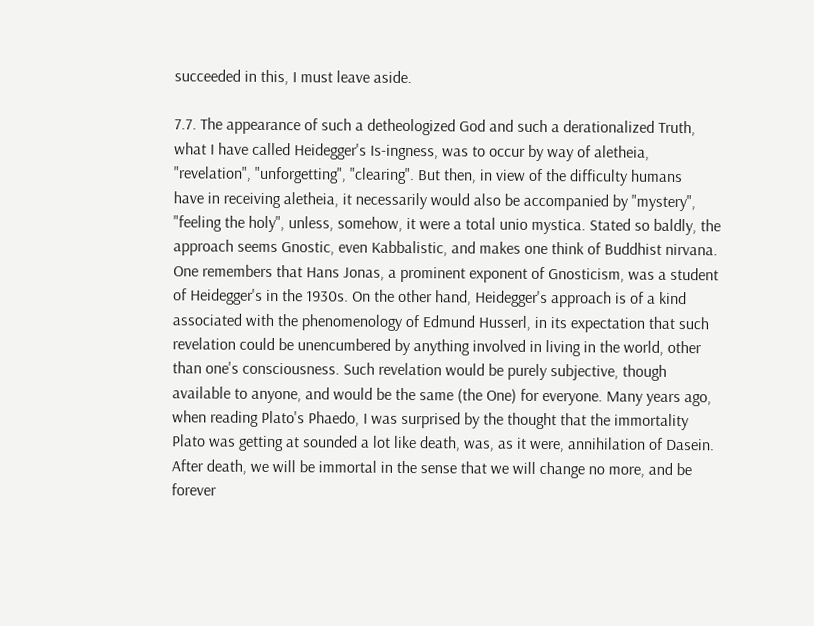succeeded in this, I must leave aside.

7.7. The appearance of such a detheologized God and such a derationalized Truth,
what I have called Heidegger's Is-ingness, was to occur by way of aletheia,
"revelation", "unforgetting", "clearing". But then, in view of the difficulty humans
have in receiving aletheia, it necessarily would also be accompanied by "mystery",
"feeling the holy", unless, somehow, it were a total unio mystica. Stated so baldly, the
approach seems Gnostic, even Kabbalistic, and makes one think of Buddhist nirvana.
One remembers that Hans Jonas, a prominent exponent of Gnosticism, was a student
of Heidegger's in the 1930s. On the other hand, Heidegger's approach is of a kind
associated with the phenomenology of Edmund Husserl, in its expectation that such
revelation could be unencumbered by anything involved in living in the world, other
than one's consciousness. Such revelation would be purely subjective, though
available to anyone, and would be the same (the One) for everyone. Many years ago,
when reading Plato's Phaedo, I was surprised by the thought that the immortality
Plato was getting at sounded a lot like death, was, as it were, annihilation of Dasein.
After death, we will be immortal in the sense that we will change no more, and be
forever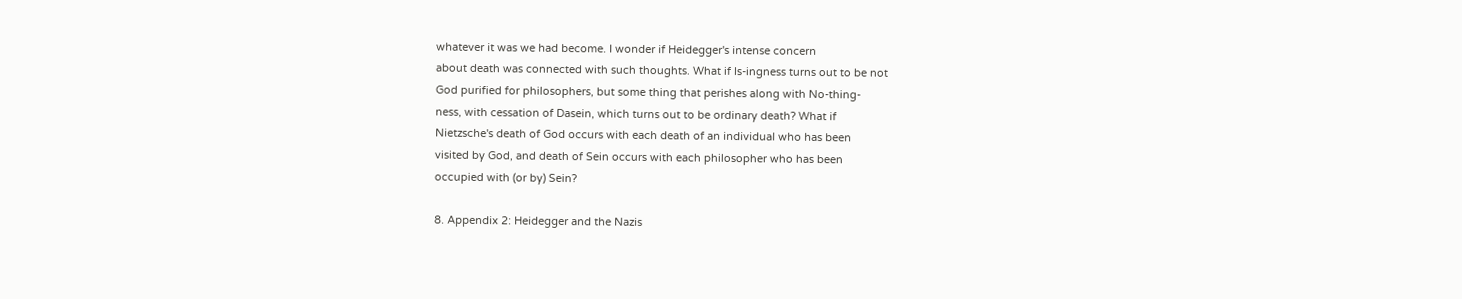whatever it was we had become. I wonder if Heidegger's intense concern
about death was connected with such thoughts. What if Is-ingness turns out to be not
God purified for philosophers, but some thing that perishes along with No-thing-
ness, with cessation of Dasein, which turns out to be ordinary death? What if
Nietzsche's death of God occurs with each death of an individual who has been
visited by God, and death of Sein occurs with each philosopher who has been
occupied with (or by) Sein?

8. Appendix 2: Heidegger and the Nazis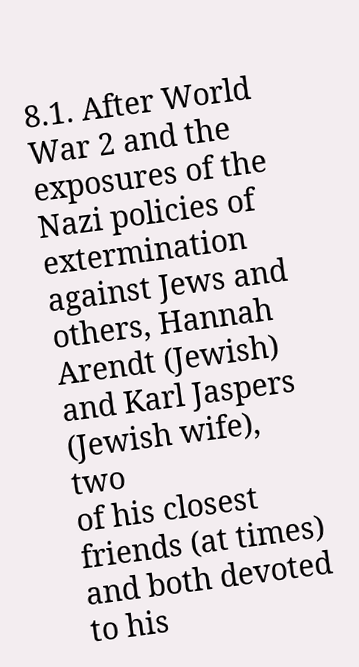8.1. After World War 2 and the exposures of the Nazi policies of extermination
against Jews and others, Hannah Arendt (Jewish) and Karl Jaspers (Jewish wife), two
of his closest friends (at times) and both devoted to his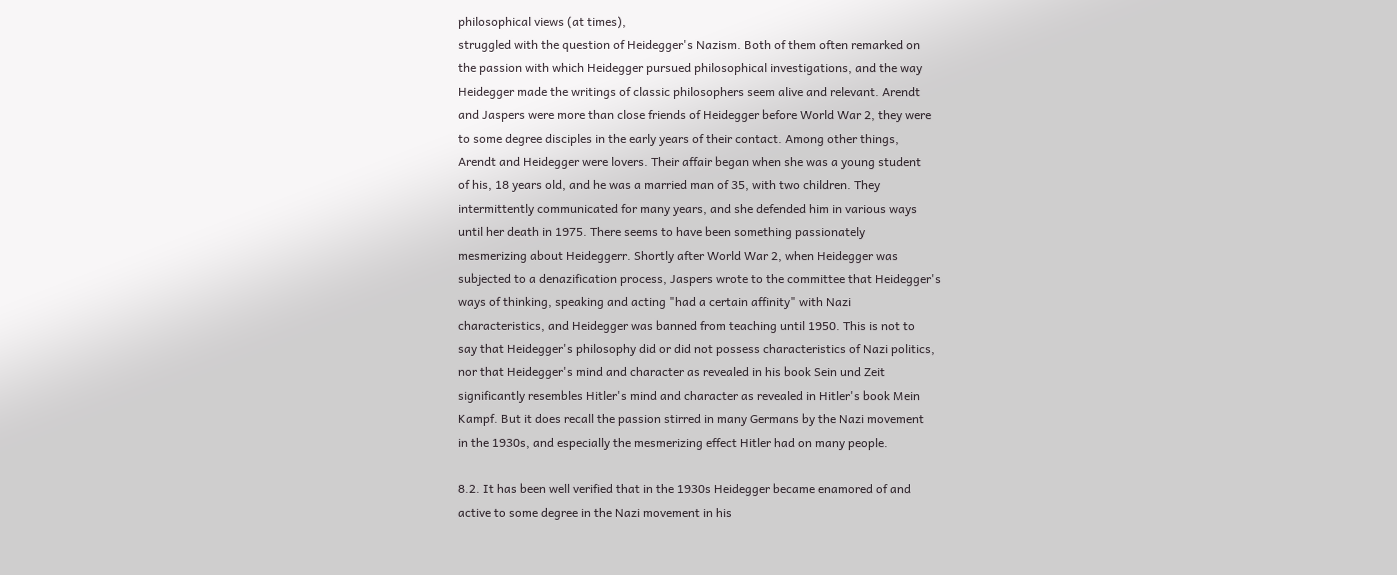philosophical views (at times),
struggled with the question of Heidegger's Nazism. Both of them often remarked on
the passion with which Heidegger pursued philosophical investigations, and the way
Heidegger made the writings of classic philosophers seem alive and relevant. Arendt
and Jaspers were more than close friends of Heidegger before World War 2, they were
to some degree disciples in the early years of their contact. Among other things,
Arendt and Heidegger were lovers. Their affair began when she was a young student
of his, 18 years old, and he was a married man of 35, with two children. They
intermittently communicated for many years, and she defended him in various ways
until her death in 1975. There seems to have been something passionately
mesmerizing about Heideggerr. Shortly after World War 2, when Heidegger was
subjected to a denazification process, Jaspers wrote to the committee that Heidegger's
ways of thinking, speaking and acting "had a certain affinity" with Nazi
characteristics, and Heidegger was banned from teaching until 1950. This is not to
say that Heidegger's philosophy did or did not possess characteristics of Nazi politics,
nor that Heidegger's mind and character as revealed in his book Sein und Zeit
significantly resembles Hitler's mind and character as revealed in Hitler's book Mein
Kampf. But it does recall the passion stirred in many Germans by the Nazi movement
in the 1930s, and especially the mesmerizing effect Hitler had on many people.

8.2. It has been well verified that in the 1930s Heidegger became enamored of and
active to some degree in the Nazi movement in his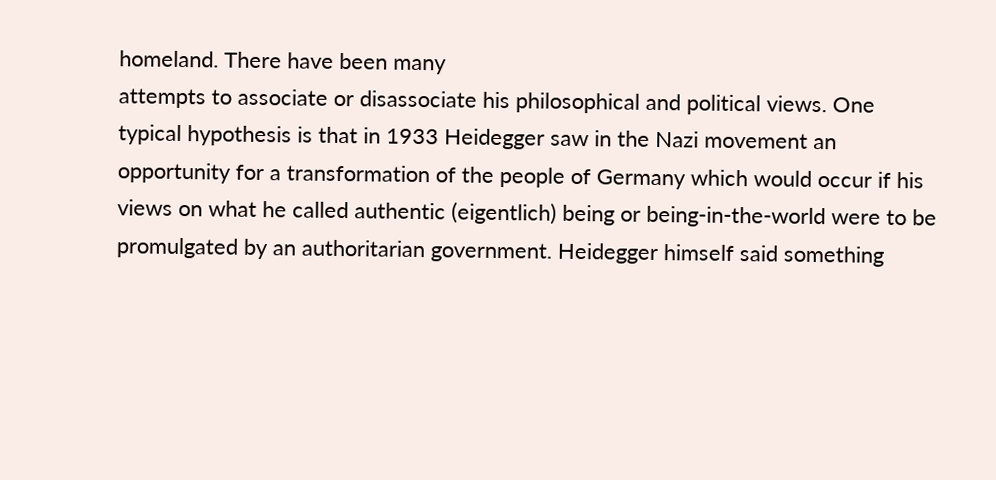homeland. There have been many
attempts to associate or disassociate his philosophical and political views. One
typical hypothesis is that in 1933 Heidegger saw in the Nazi movement an
opportunity for a transformation of the people of Germany which would occur if his
views on what he called authentic (eigentlich) being or being-in-the-world were to be
promulgated by an authoritarian government. Heidegger himself said something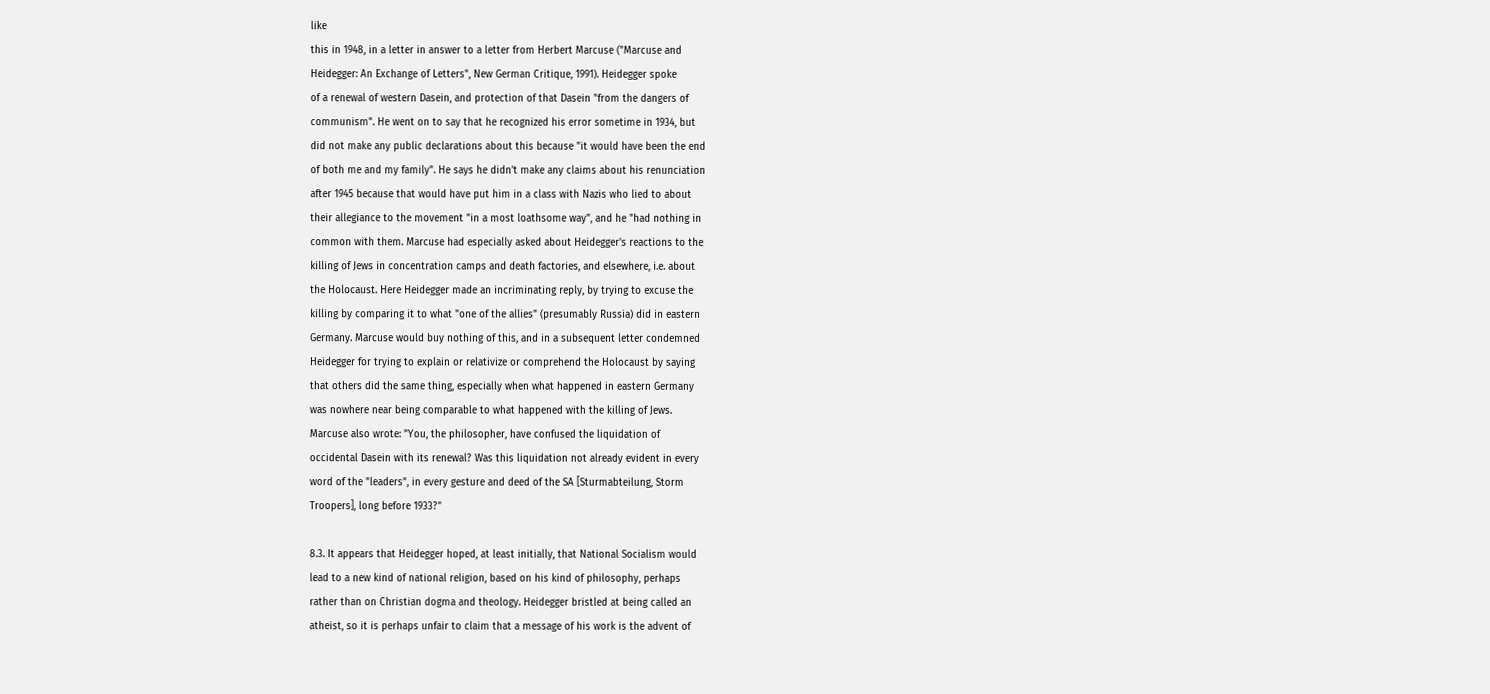like
this in 1948, in a letter in answer to a letter from Herbert Marcuse ("Marcuse and
Heidegger: An Exchange of Letters", New German Critique, 1991). Heidegger spoke
of a renewal of western Dasein, and protection of that Dasein "from the dangers of
communism". He went on to say that he recognized his error sometime in 1934, but
did not make any public declarations about this because "it would have been the end
of both me and my family". He says he didn't make any claims about his renunciation
after 1945 because that would have put him in a class with Nazis who lied to about
their allegiance to the movement "in a most loathsome way", and he "had nothing in
common with them. Marcuse had especially asked about Heidegger's reactions to the
killing of Jews in concentration camps and death factories, and elsewhere, i.e. about
the Holocaust. Here Heidegger made an incriminating reply, by trying to excuse the
killing by comparing it to what "one of the allies" (presumably Russia) did in eastern
Germany. Marcuse would buy nothing of this, and in a subsequent letter condemned
Heidegger for trying to explain or relativize or comprehend the Holocaust by saying
that others did the same thing, especially when what happened in eastern Germany
was nowhere near being comparable to what happened with the killing of Jews.
Marcuse also wrote: "You, the philosopher, have confused the liquidation of
occidental Dasein with its renewal? Was this liquidation not already evident in every
word of the "leaders", in every gesture and deed of the SA [Sturmabteilung, Storm
Troopers], long before 1933?"

8.3. It appears that Heidegger hoped, at least initially, that National Socialism would
lead to a new kind of national religion, based on his kind of philosophy, perhaps
rather than on Christian dogma and theology. Heidegger bristled at being called an
atheist, so it is perhaps unfair to claim that a message of his work is the advent of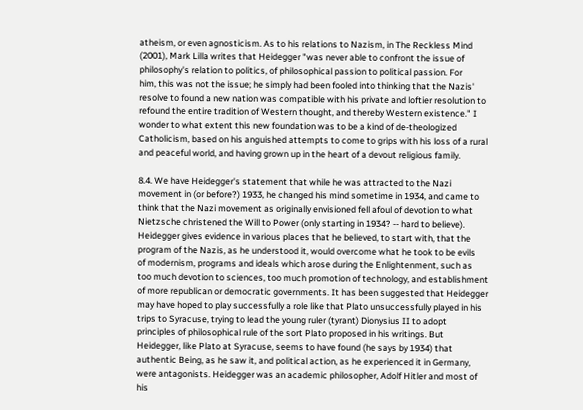atheism, or even agnosticism. As to his relations to Nazism, in The Reckless Mind
(2001), Mark Lilla writes that Heidegger "was never able to confront the issue of
philosophy's relation to politics, of philosophical passion to political passion. For
him, this was not the issue; he simply had been fooled into thinking that the Nazis'
resolve to found a new nation was compatible with his private and loftier resolution to
refound the entire tradition of Western thought, and thereby Western existence." I
wonder to what extent this new foundation was to be a kind of de-theologized
Catholicism, based on his anguished attempts to come to grips with his loss of a rural
and peaceful world, and having grown up in the heart of a devout religious family.

8.4. We have Heidegger's statement that while he was attracted to the Nazi
movement in (or before?) 1933, he changed his mind sometime in 1934, and came to
think that the Nazi movement as originally envisioned fell afoul of devotion to what
Nietzsche christened the Will to Power (only starting in 1934? -- hard to believe).
Heidegger gives evidence in various places that he believed, to start with, that the
program of the Nazis, as he understood it, would overcome what he took to be evils
of modernism, programs and ideals which arose during the Enlightenment, such as
too much devotion to sciences, too much promotion of technology, and establishment
of more republican or democratic governments. It has been suggested that Heidegger
may have hoped to play successfully a role like that Plato unsuccessfully played in his
trips to Syracuse, trying to lead the young ruler (tyrant) Dionysius II to adopt
principles of philosophical rule of the sort Plato proposed in his writings. But
Heidegger, like Plato at Syracuse, seems to have found (he says by 1934) that
authentic Being, as he saw it, and political action, as he experienced it in Germany,
were antagonists. Heidegger was an academic philosopher, Adolf Hitler and most of
his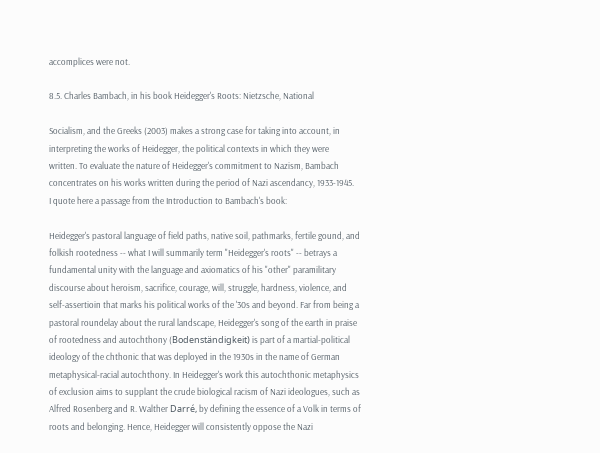accomplices were not.

8.5. Charles Bambach, in his book Heidegger's Roots: Nietzsche, National

Socialism, and the Greeks (2003) makes a strong case for taking into account, in
interpreting the works of Heidegger, the political contexts in which they were
written. To evaluate the nature of Heidegger's commitment to Nazism, Bambach
concentrates on his works written during the period of Nazi ascendancy, 1933-1945.
I quote here a passage from the Introduction to Bambach's book:

Heidegger's pastoral language of field paths, native soil, pathmarks, fertile gound, and
folkish rootedness -- what I will summarily term "Heidegger's roots" -- betrays a
fundamental unity with the language and axiomatics of his "other" paramilitary
discourse about heroism, sacrifice, courage, will, struggle, hardness, violence, and
self-assertioin that marks his political works of the '30s and beyond. Far from being a
pastoral roundelay about the rural landscape, Heidegger's song of the earth in praise
of rootedness and autochthony (Bodenständigkeit) is part of a martial-political
ideology of the chthonic that was deployed in the 1930s in the name of German
metaphysical-racial autochthony. In Heidegger's work this autochthonic metaphysics
of exclusion aims to supplant the crude biological racism of Nazi ideologues, such as
Alfred Rosenberg and R. Walther Darré, by defining the essence of a Volk in terms of
roots and belonging. Hence, Heidegger will consistently oppose the Nazi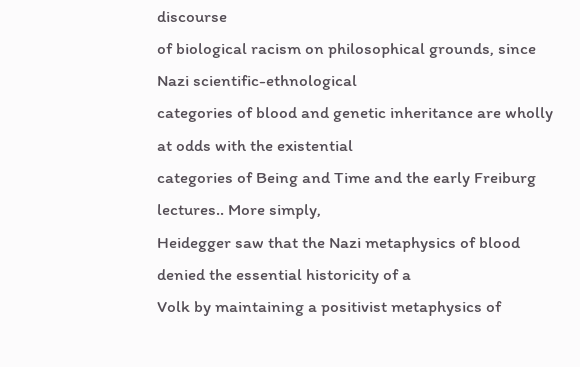discourse
of biological racism on philosophical grounds, since Nazi scientific-ethnological
categories of blood and genetic inheritance are wholly at odds with the existential
categories of Being and Time and the early Freiburg lectures.. More simply,
Heidegger saw that the Nazi metaphysics of blood denied the essential historicity of a
Volk by maintaining a positivist metaphysics of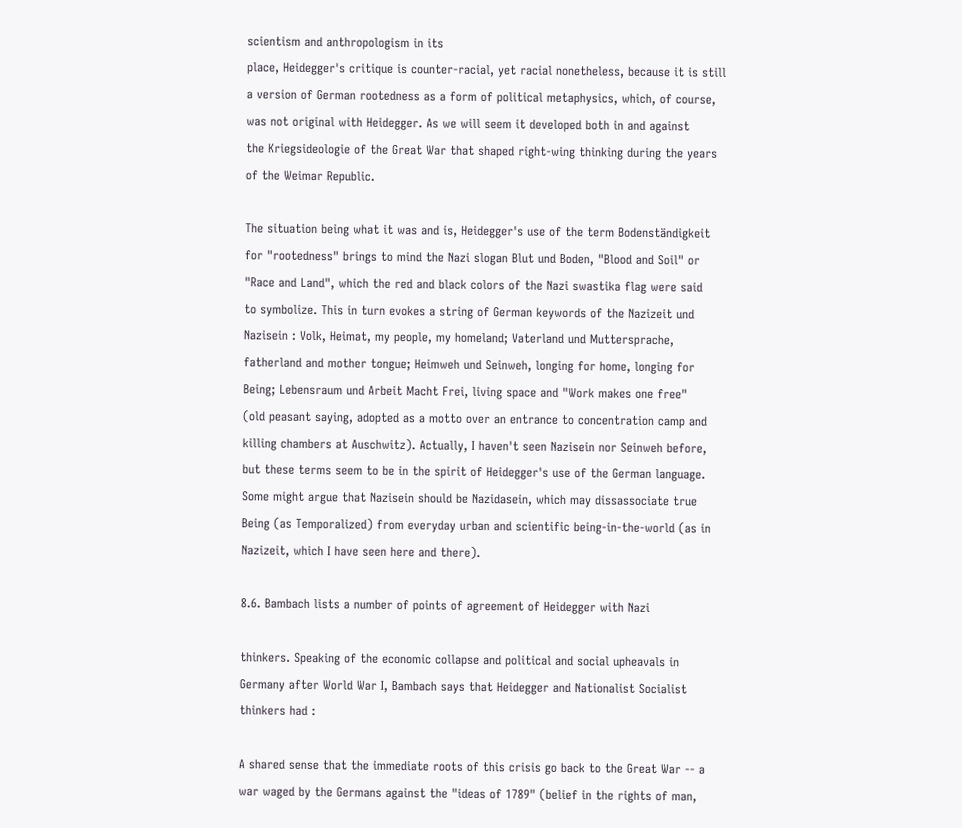scientism and anthropologism in its
place, Heidegger's critique is counter-racial, yet racial nonetheless, because it is still
a version of German rootedness as a form of political metaphysics, which, of course,
was not original with Heidegger. As we will seem it developed both in and against
the Kriegsideologie of the Great War that shaped right-wing thinking during the years
of the Weimar Republic.

The situation being what it was and is, Heidegger's use of the term Bodenständigkeit
for "rootedness" brings to mind the Nazi slogan Blut und Boden, "Blood and Soil" or
"Race and Land", which the red and black colors of the Nazi swastika flag were said
to symbolize. This in turn evokes a string of German keywords of the Nazizeit und
Nazisein : Volk, Heimat, my people, my homeland; Vaterland und Muttersprache,
fatherland and mother tongue; Heimweh und Seinweh, longing for home, longing for
Being; Lebensraum und Arbeit Macht Frei, living space and "Work makes one free"
(old peasant saying, adopted as a motto over an entrance to concentration camp and
killing chambers at Auschwitz). Actually, I haven't seen Nazisein nor Seinweh before,
but these terms seem to be in the spirit of Heidegger's use of the German language.
Some might argue that Nazisein should be Nazidasein, which may dissassociate true
Being (as Temporalized) from everyday urban and scientific being-in-the-world (as in
Nazizeit, which I have seen here and there).

8.6. Bambach lists a number of points of agreement of Heidegger with Nazi

thinkers. Speaking of the economic collapse and political and social upheavals in
Germany after World War I, Bambach says that Heidegger and Nationalist Socialist
thinkers had :

A shared sense that the immediate roots of this crisis go back to the Great War -- a
war waged by the Germans against the "ideas of 1789" (belief in the rights of man,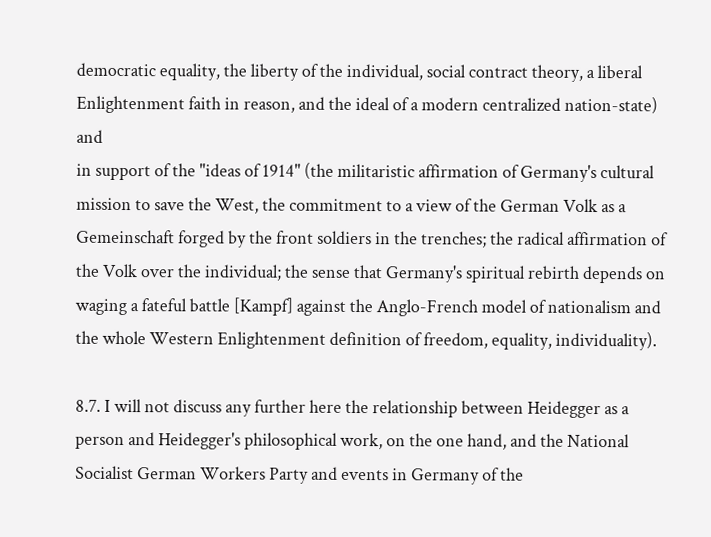democratic equality, the liberty of the individual, social contract theory, a liberal
Enlightenment faith in reason, and the ideal of a modern centralized nation-state) and
in support of the "ideas of 1914" (the militaristic affirmation of Germany's cultural
mission to save the West, the commitment to a view of the German Volk as a
Gemeinschaft forged by the front soldiers in the trenches; the radical affirmation of
the Volk over the individual; the sense that Germany's spiritual rebirth depends on
waging a fateful battle [Kampf] against the Anglo-French model of nationalism and
the whole Western Enlightenment definition of freedom, equality, individuality).

8.7. I will not discuss any further here the relationship between Heidegger as a
person and Heidegger's philosophical work, on the one hand, and the National
Socialist German Workers Party and events in Germany of the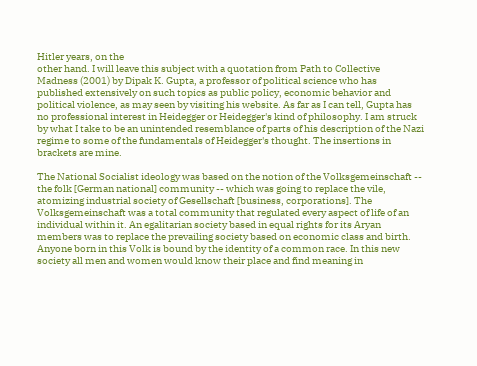Hitler years, on the
other hand. I will leave this subject with a quotation from Path to Collective
Madness (2001) by Dipak K. Gupta, a professor of political science who has
published extensively on such topics as public policy, economic behavior and
political violence, as may seen by visiting his website. As far as I can tell, Gupta has
no professional interest in Heidegger or Heidegger's kind of philosophy. I am struck
by what I take to be an unintended resemblance of parts of his description of the Nazi
regime to some of the fundamentals of Heidegger's thought. The insertions in
brackets are mine.

The National Socialist ideology was based on the notion of the Volksgemeinschaft --
the folk [German national] community -- which was going to replace the vile,
atomizing industrial society of Gesellschaft [business, corporations]. The
Volksgemeinschaft was a total community that regulated every aspect of life of an
individual within it. An egalitarian society based in equal rights for its Aryan
members was to replace the prevailing society based on economic class and birth.
Anyone born in this Volk is bound by the identity of a common race. In this new
society all men and women would know their place and find meaning in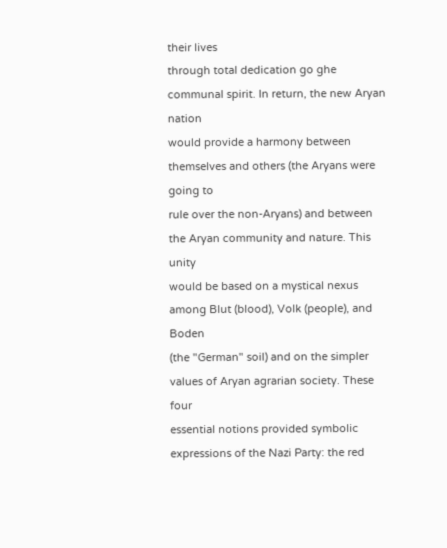their lives
through total dedication go ghe communal spirit. In return, the new Aryan nation
would provide a harmony between themselves and others (the Aryans were going to
rule over the non-Aryans) and between the Aryan community and nature. This unity
would be based on a mystical nexus among Blut (blood), Volk (people), and Boden
(the "German" soil) and on the simpler values of Aryan agrarian society. These four
essential notions provided symbolic expressions of the Nazi Party: the red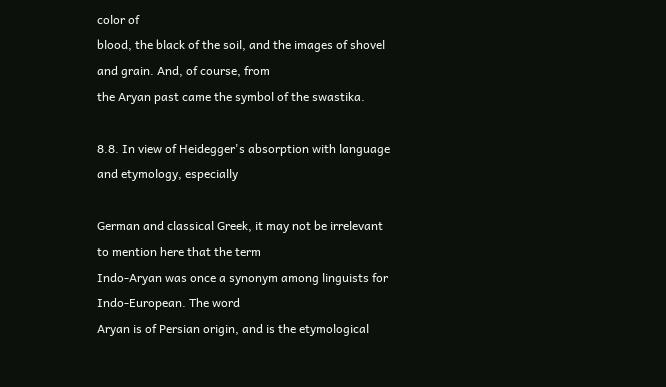color of
blood, the black of the soil, and the images of shovel and grain. And, of course, from
the Aryan past came the symbol of the swastika.

8.8. In view of Heidegger's absorption with language and etymology, especially

German and classical Greek, it may not be irrelevant to mention here that the term
Indo-Aryan was once a synonym among linguists for Indo-European. The word
Aryan is of Persian origin, and is the etymological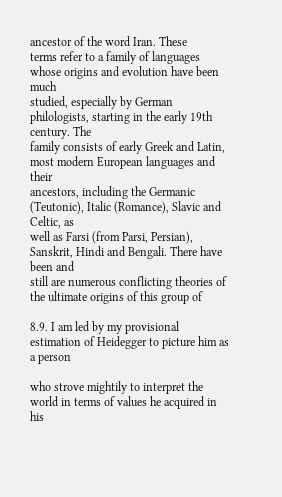ancestor of the word Iran. These
terms refer to a family of languages whose origins and evolution have been much
studied, especially by German philologists, starting in the early 19th century. The
family consists of early Greek and Latin, most modern European languages and their
ancestors, including the Germanic (Teutonic), Italic (Romance), Slavic and Celtic, as
well as Farsi (from Parsi, Persian), Sanskrit, Hindi and Bengali. There have been and
still are numerous conflicting theories of the ultimate origins of this group of

8.9. I am led by my provisional estimation of Heidegger to picture him as a person

who strove mightily to interpret the world in terms of values he acquired in his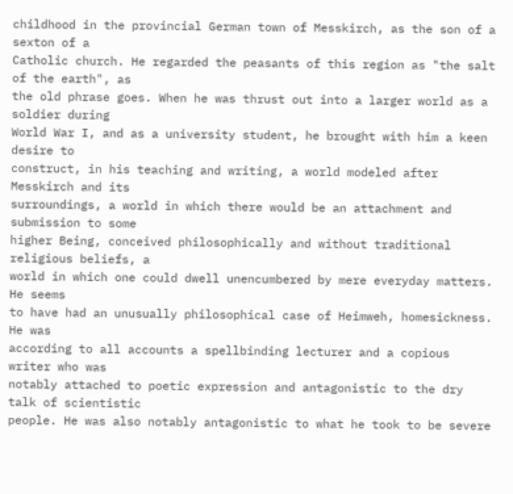childhood in the provincial German town of Messkirch, as the son of a sexton of a
Catholic church. He regarded the peasants of this region as "the salt of the earth", as
the old phrase goes. When he was thrust out into a larger world as a soldier during
World War I, and as a university student, he brought with him a keen desire to
construct, in his teaching and writing, a world modeled after Messkirch and its
surroundings, a world in which there would be an attachment and submission to some
higher Being, conceived philosophically and without traditional religious beliefs, a
world in which one could dwell unencumbered by mere everyday matters. He seems
to have had an unusually philosophical case of Heimweh, homesickness. He was
according to all accounts a spellbinding lecturer and a copious writer who was
notably attached to poetic expression and antagonistic to the dry talk of scientistic
people. He was also notably antagonistic to what he took to be severe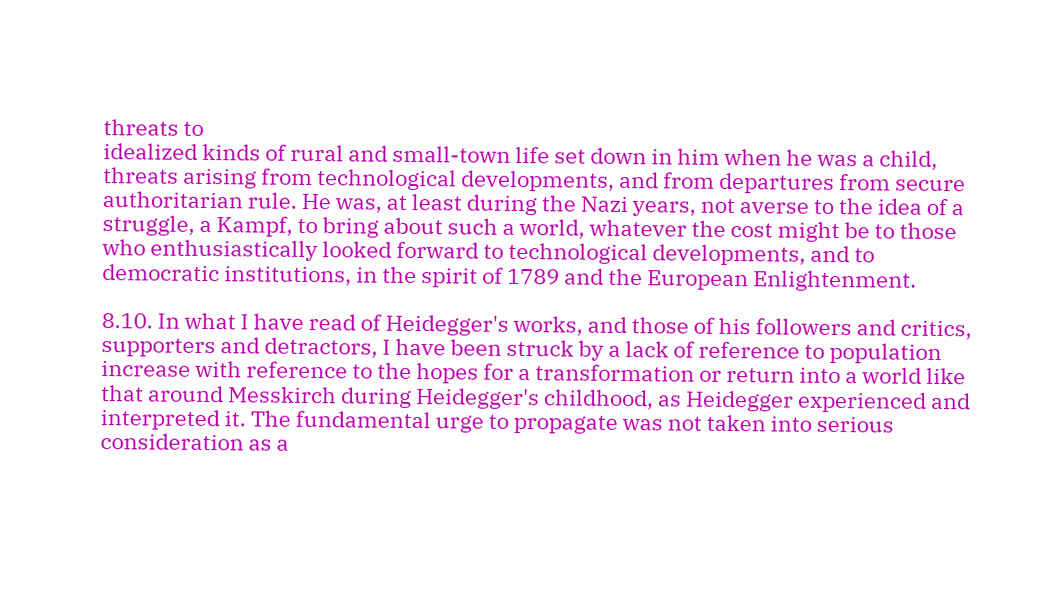threats to
idealized kinds of rural and small-town life set down in him when he was a child,
threats arising from technological developments, and from departures from secure
authoritarian rule. He was, at least during the Nazi years, not averse to the idea of a
struggle, a Kampf, to bring about such a world, whatever the cost might be to those
who enthusiastically looked forward to technological developments, and to
democratic institutions, in the spirit of 1789 and the European Enlightenment.

8.10. In what I have read of Heidegger's works, and those of his followers and critics,
supporters and detractors, I have been struck by a lack of reference to population
increase with reference to the hopes for a transformation or return into a world like
that around Messkirch during Heidegger's childhood, as Heidegger experienced and
interpreted it. The fundamental urge to propagate was not taken into serious
consideration as a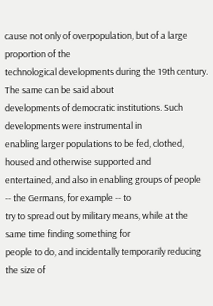cause not only of overpopulation, but of a large proportion of the
technological developments during the 19th century. The same can be said about
developments of democratic institutions. Such developments were instrumental in
enabling larger populations to be fed, clothed, housed and otherwise supported and
entertained, and also in enabling groups of people -- the Germans, for example -- to
try to spread out by military means, while at the same time finding something for
people to do, and incidentally temporarily reducing the size of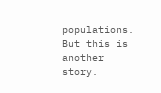populations. But this is
another story.